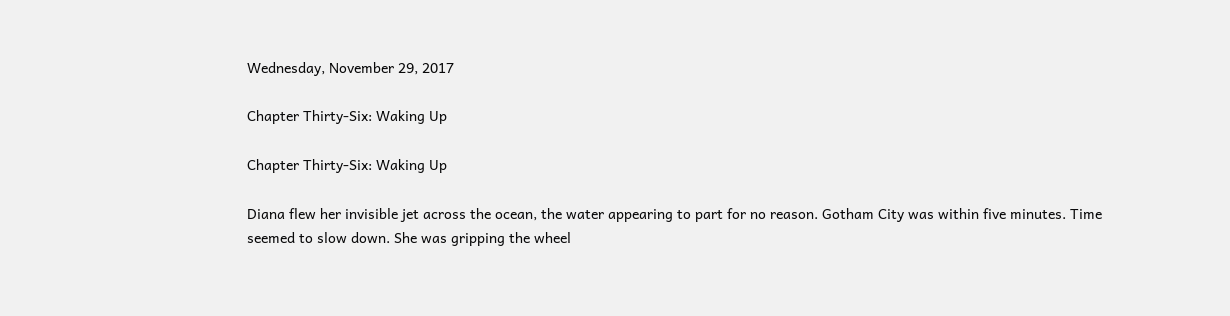Wednesday, November 29, 2017

Chapter Thirty-Six: Waking Up

Chapter Thirty-Six: Waking Up

Diana flew her invisible jet across the ocean, the water appearing to part for no reason. Gotham City was within five minutes. Time seemed to slow down. She was gripping the wheel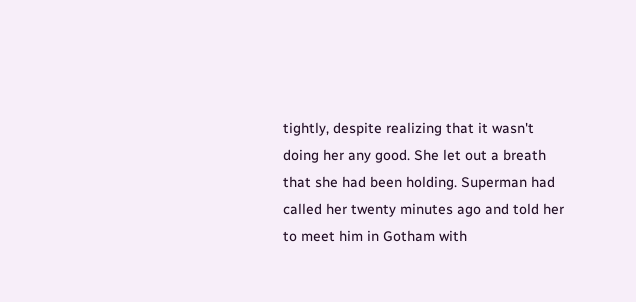tightly, despite realizing that it wasn't doing her any good. She let out a breath that she had been holding. Superman had called her twenty minutes ago and told her to meet him in Gotham with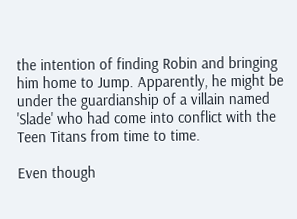the intention of finding Robin and bringing him home to Jump. Apparently, he might be under the guardianship of a villain named 'Slade' who had come into conflict with the Teen Titans from time to time.

Even though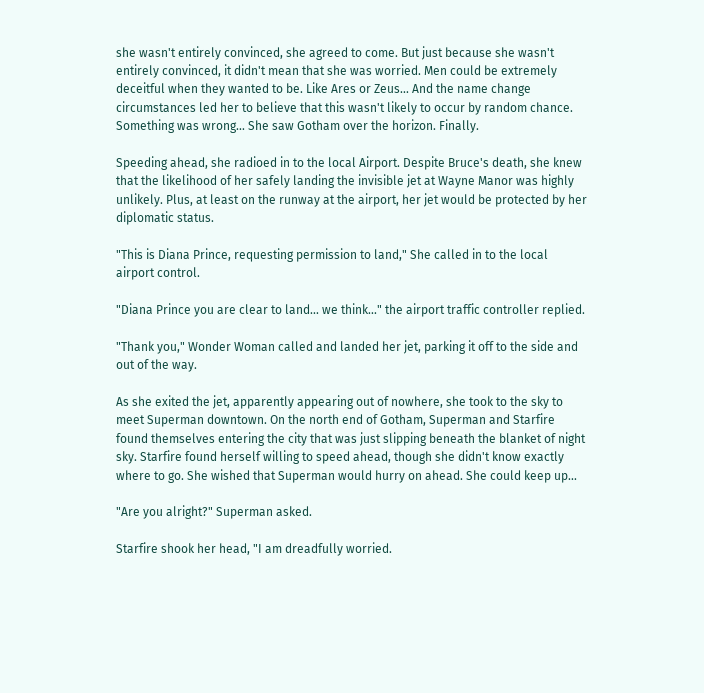she wasn't entirely convinced, she agreed to come. But just because she wasn't entirely convinced, it didn't mean that she was worried. Men could be extremely deceitful when they wanted to be. Like Ares or Zeus... And the name change circumstances led her to believe that this wasn't likely to occur by random chance. Something was wrong... She saw Gotham over the horizon. Finally.

Speeding ahead, she radioed in to the local Airport. Despite Bruce's death, she knew that the likelihood of her safely landing the invisible jet at Wayne Manor was highly unlikely. Plus, at least on the runway at the airport, her jet would be protected by her diplomatic status.

"This is Diana Prince, requesting permission to land," She called in to the local airport control.

"Diana Prince you are clear to land... we think..." the airport traffic controller replied.

"Thank you," Wonder Woman called and landed her jet, parking it off to the side and out of the way.

As she exited the jet, apparently appearing out of nowhere, she took to the sky to meet Superman downtown. On the north end of Gotham, Superman and Starfire found themselves entering the city that was just slipping beneath the blanket of night sky. Starfire found herself willing to speed ahead, though she didn't know exactly where to go. She wished that Superman would hurry on ahead. She could keep up...

"Are you alright?" Superman asked.

Starfire shook her head, "I am dreadfully worried.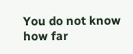You do not know how far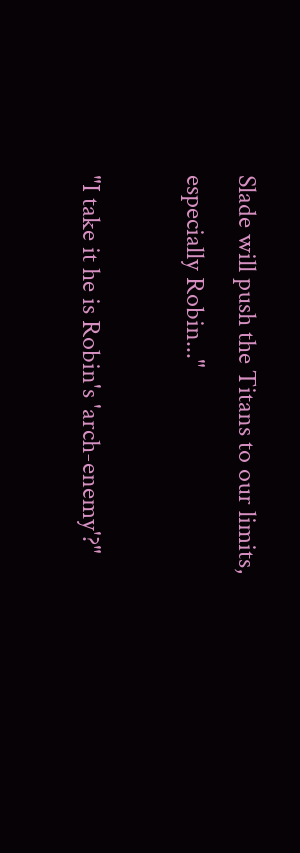Slade will push the Titans to our limits, especially Robin..."

"I take it he is Robin's 'arch-enemy'?"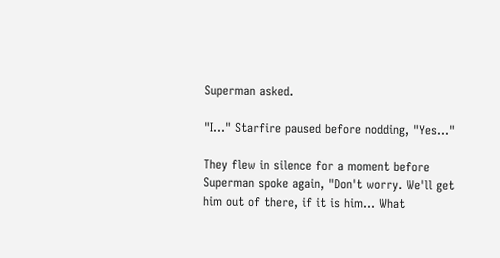Superman asked.

"I..." Starfire paused before nodding, "Yes..."

They flew in silence for a moment before Superman spoke again, "Don't worry. We'll get him out of there, if it is him... What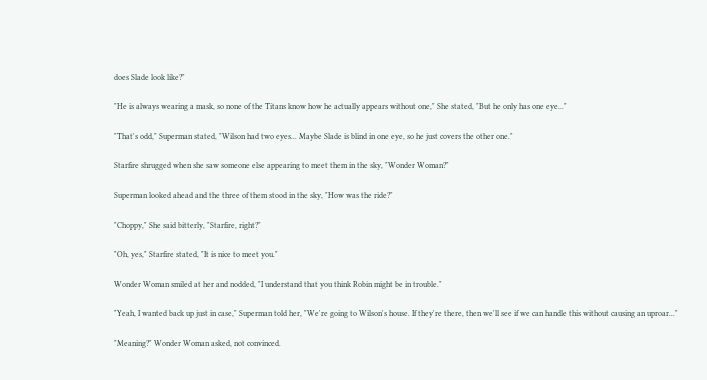does Slade look like?"

"He is always wearing a mask, so none of the Titans know how he actually appears without one," She stated, "But he only has one eye..."

"That's odd," Superman stated, "Wilson had two eyes... Maybe Slade is blind in one eye, so he just covers the other one."

Starfire shrugged when she saw someone else appearing to meet them in the sky, "Wonder Woman?"

Superman looked ahead and the three of them stood in the sky, "How was the ride?"

"Choppy," She said bitterly, "Starfire, right?"

"Oh, yes," Starfire stated, "It is nice to meet you."

Wonder Woman smiled at her and nodded, "I understand that you think Robin might be in trouble."

"Yeah, I wanted back up just in case," Superman told her, "We're going to Wilson's house. If they're there, then we'll see if we can handle this without causing an uproar..."

"Meaning?" Wonder Woman asked, not convinced.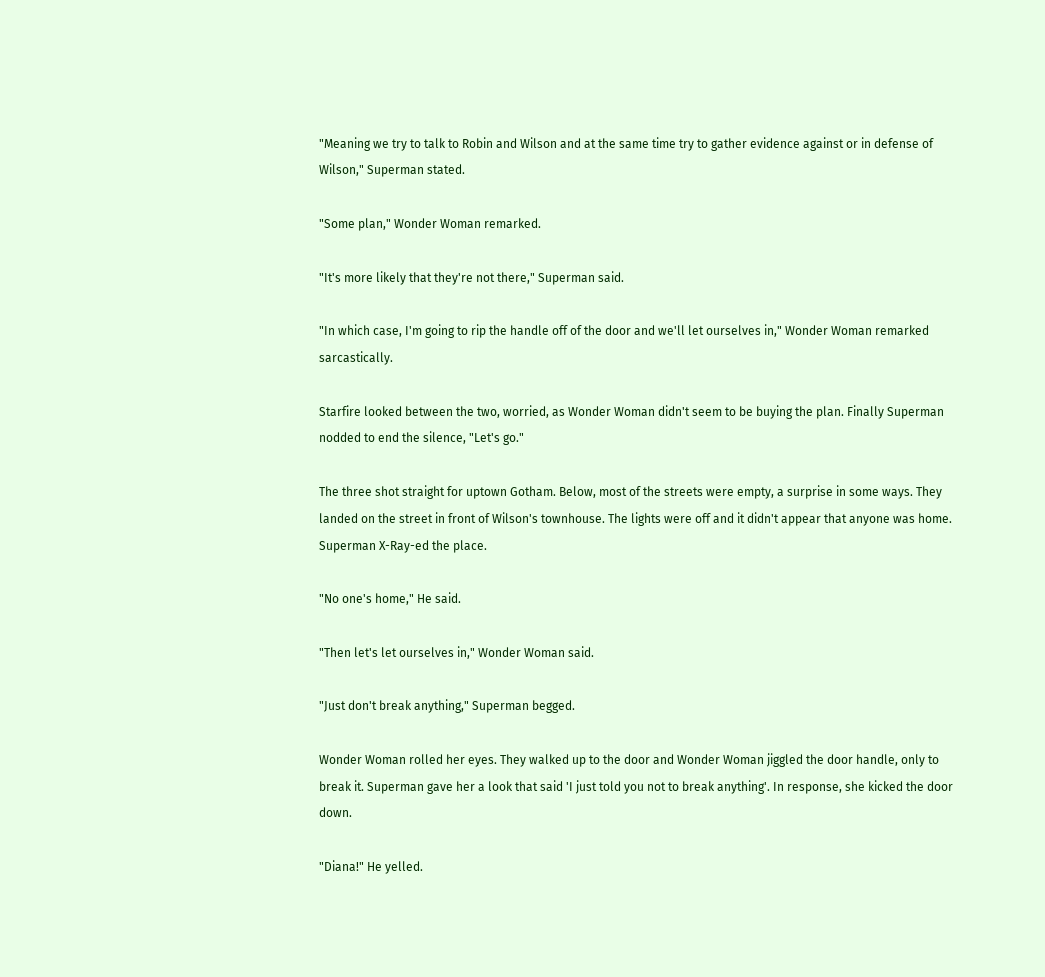"Meaning we try to talk to Robin and Wilson and at the same time try to gather evidence against or in defense of Wilson," Superman stated.

"Some plan," Wonder Woman remarked.

"It's more likely that they're not there," Superman said.

"In which case, I'm going to rip the handle off of the door and we'll let ourselves in," Wonder Woman remarked sarcastically.

Starfire looked between the two, worried, as Wonder Woman didn't seem to be buying the plan. Finally Superman nodded to end the silence, "Let's go."

The three shot straight for uptown Gotham. Below, most of the streets were empty, a surprise in some ways. They landed on the street in front of Wilson's townhouse. The lights were off and it didn't appear that anyone was home. Superman X-Ray-ed the place.

"No one's home," He said.

"Then let's let ourselves in," Wonder Woman said.

"Just don't break anything," Superman begged.

Wonder Woman rolled her eyes. They walked up to the door and Wonder Woman jiggled the door handle, only to break it. Superman gave her a look that said 'I just told you not to break anything'. In response, she kicked the door down.

"Diana!" He yelled.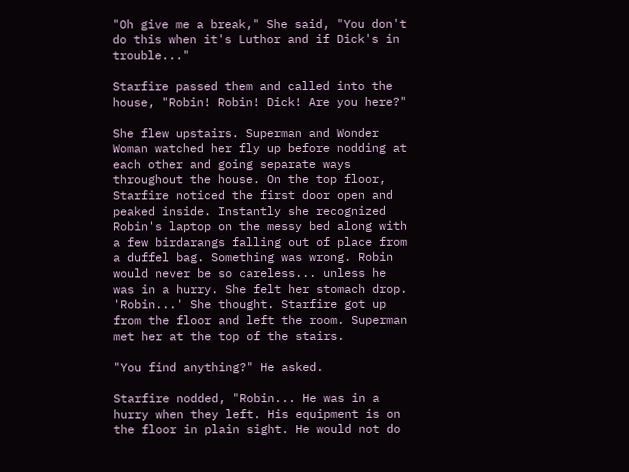"Oh give me a break," She said, "You don't do this when it's Luthor and if Dick's in trouble..."

Starfire passed them and called into the house, "Robin! Robin! Dick! Are you here?"

She flew upstairs. Superman and Wonder Woman watched her fly up before nodding at each other and going separate ways throughout the house. On the top floor, Starfire noticed the first door open and peaked inside. Instantly she recognized Robin's laptop on the messy bed along with a few birdarangs falling out of place from a duffel bag. Something was wrong. Robin would never be so careless... unless he was in a hurry. She felt her stomach drop. 'Robin...' She thought. Starfire got up from the floor and left the room. Superman met her at the top of the stairs.

"You find anything?" He asked.

Starfire nodded, "Robin... He was in a hurry when they left. His equipment is on the floor in plain sight. He would not do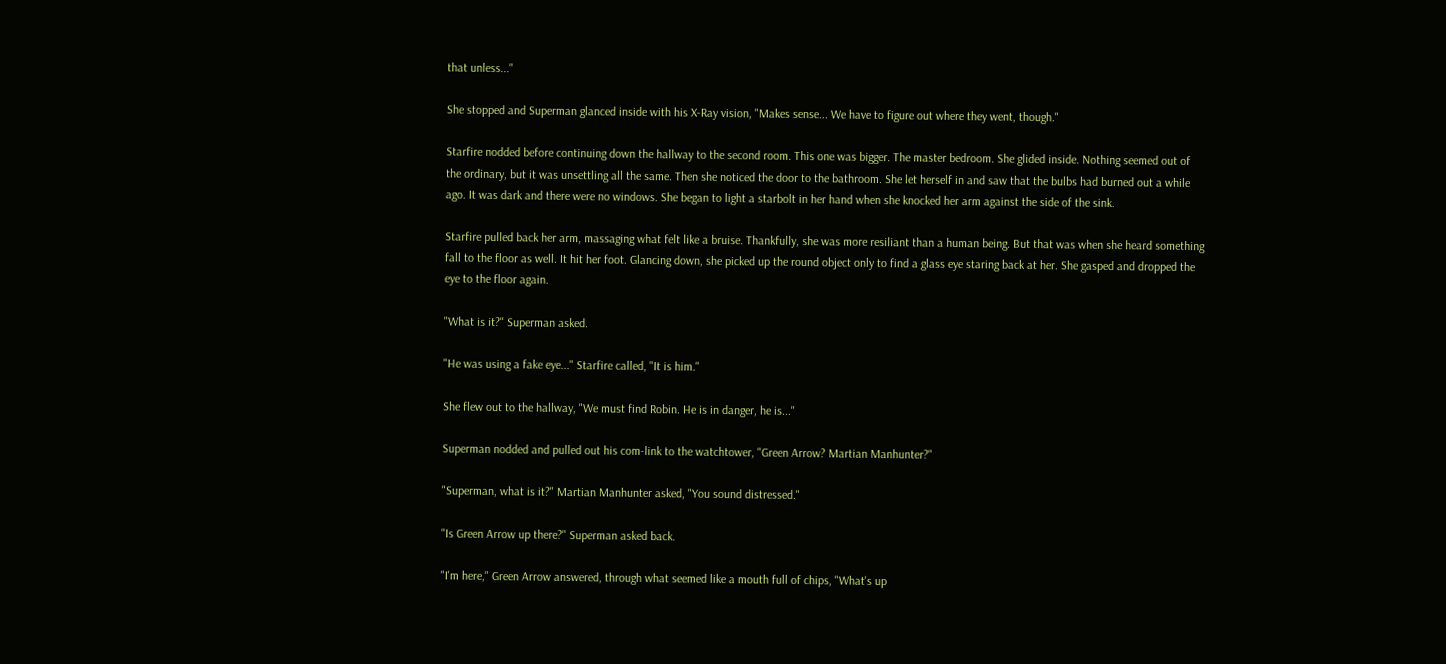that unless..."

She stopped and Superman glanced inside with his X-Ray vision, "Makes sense... We have to figure out where they went, though."

Starfire nodded before continuing down the hallway to the second room. This one was bigger. The master bedroom. She glided inside. Nothing seemed out of the ordinary, but it was unsettling all the same. Then she noticed the door to the bathroom. She let herself in and saw that the bulbs had burned out a while ago. It was dark and there were no windows. She began to light a starbolt in her hand when she knocked her arm against the side of the sink.

Starfire pulled back her arm, massaging what felt like a bruise. Thankfully, she was more resiliant than a human being. But that was when she heard something fall to the floor as well. It hit her foot. Glancing down, she picked up the round object only to find a glass eye staring back at her. She gasped and dropped the eye to the floor again.

"What is it?" Superman asked.

"He was using a fake eye..." Starfire called, "It is him."

She flew out to the hallway, "We must find Robin. He is in danger, he is..."

Superman nodded and pulled out his com-link to the watchtower, "Green Arrow? Martian Manhunter?"

"Superman, what is it?" Martian Manhunter asked, "You sound distressed."

"Is Green Arrow up there?" Superman asked back.

"I'm here," Green Arrow answered, through what seemed like a mouth full of chips, "What's up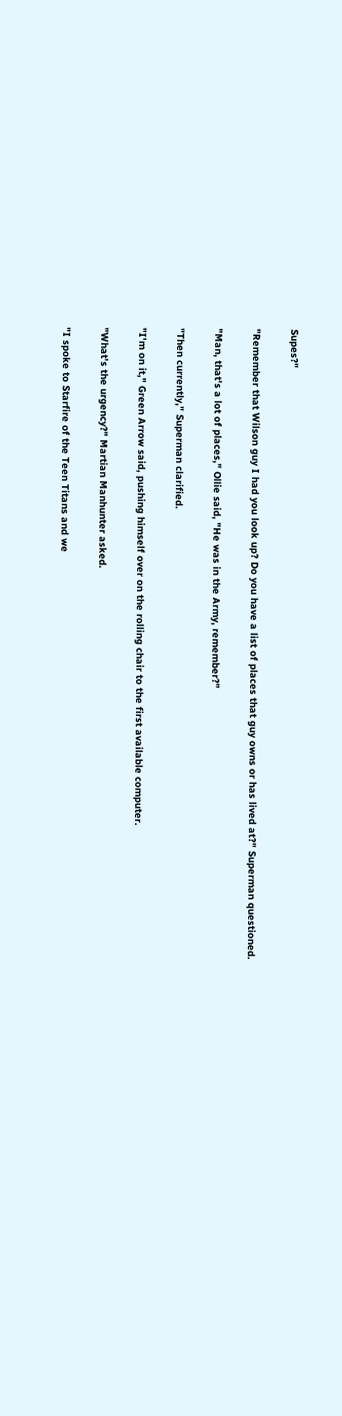Supes?"

"Remember that Wilson guy I had you look up? Do you have a list of places that guy owns or has lived at?" Superman questioned.

"Man, that's a lot of places," Ollie said, "He was in the Army, remember?"

"Then currently," Superman clarified.

"I'm on it," Green Arrow said, pushing himself over on the rolling chair to the first available computer.

"What's the urgency?" Martian Manhunter asked.

"I spoke to Starfire of the Teen Titans and we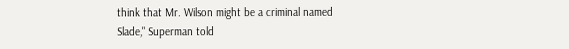think that Mr. Wilson might be a criminal named Slade," Superman told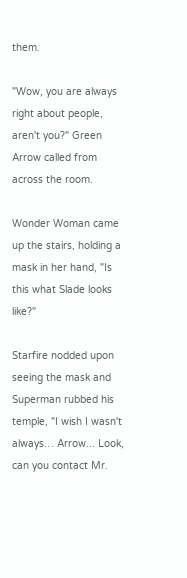them.

"Wow, you are always right about people, aren't you?" Green Arrow called from across the room.

Wonder Woman came up the stairs, holding a mask in her hand, "Is this what Slade looks like?"

Starfire nodded upon seeing the mask and Superman rubbed his temple, "I wish I wasn't always… Arrow... Look, can you contact Mr.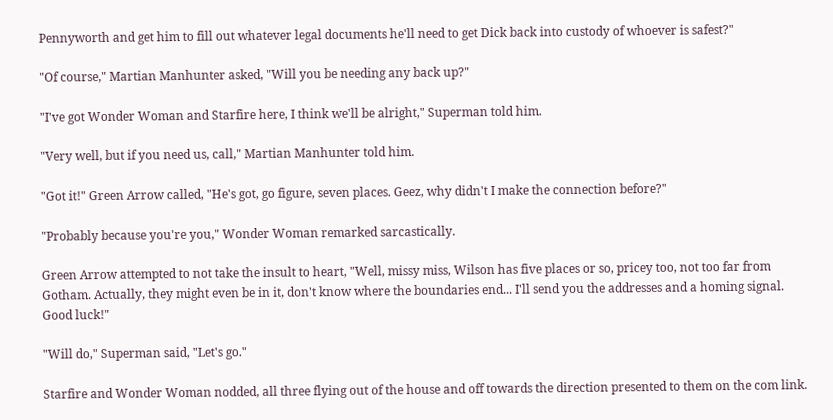Pennyworth and get him to fill out whatever legal documents he'll need to get Dick back into custody of whoever is safest?"

"Of course," Martian Manhunter asked, "Will you be needing any back up?"

"I've got Wonder Woman and Starfire here, I think we'll be alright," Superman told him.

"Very well, but if you need us, call," Martian Manhunter told him.

"Got it!" Green Arrow called, "He's got, go figure, seven places. Geez, why didn't I make the connection before?"

"Probably because you're you," Wonder Woman remarked sarcastically.

Green Arrow attempted to not take the insult to heart, "Well, missy miss, Wilson has five places or so, pricey too, not too far from Gotham. Actually, they might even be in it, don't know where the boundaries end... I'll send you the addresses and a homing signal. Good luck!"

"Will do," Superman said, "Let's go."

Starfire and Wonder Woman nodded, all three flying out of the house and off towards the direction presented to them on the com link.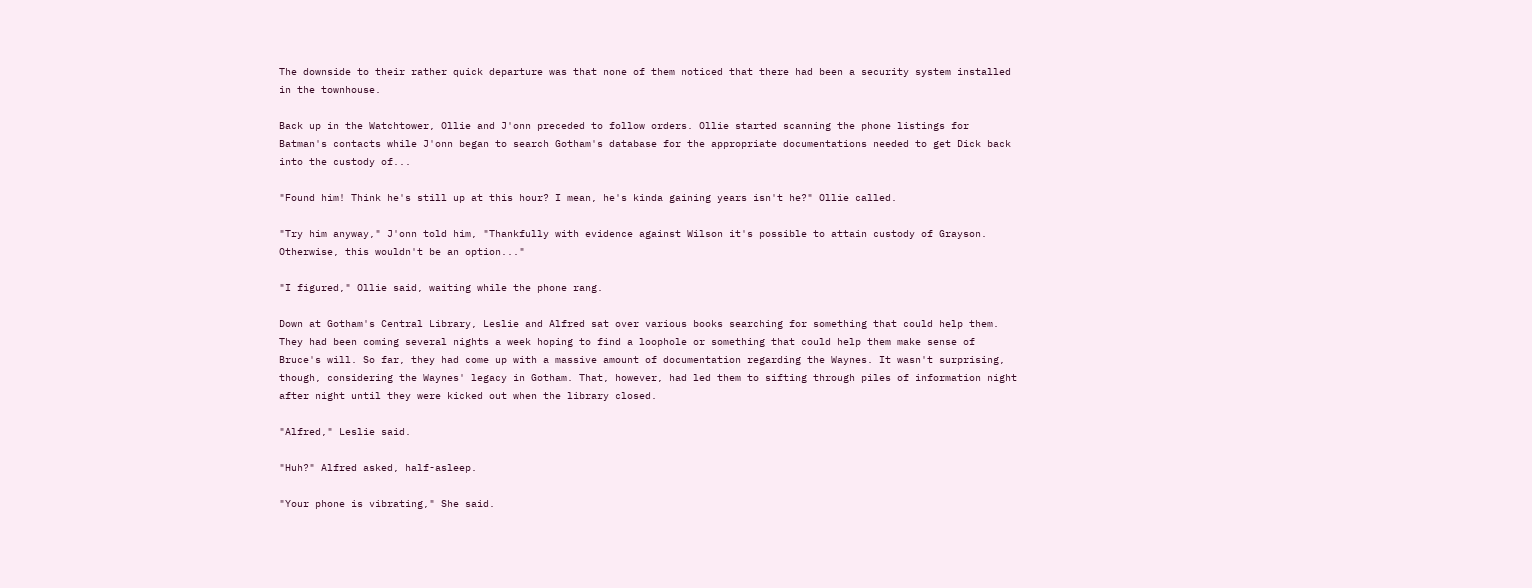The downside to their rather quick departure was that none of them noticed that there had been a security system installed in the townhouse.

Back up in the Watchtower, Ollie and J'onn preceded to follow orders. Ollie started scanning the phone listings for Batman's contacts while J'onn began to search Gotham's database for the appropriate documentations needed to get Dick back into the custody of...

"Found him! Think he's still up at this hour? I mean, he's kinda gaining years isn't he?" Ollie called.

"Try him anyway," J'onn told him, "Thankfully with evidence against Wilson it's possible to attain custody of Grayson. Otherwise, this wouldn't be an option..."

"I figured," Ollie said, waiting while the phone rang.

Down at Gotham's Central Library, Leslie and Alfred sat over various books searching for something that could help them. They had been coming several nights a week hoping to find a loophole or something that could help them make sense of Bruce's will. So far, they had come up with a massive amount of documentation regarding the Waynes. It wasn't surprising, though, considering the Waynes' legacy in Gotham. That, however, had led them to sifting through piles of information night after night until they were kicked out when the library closed.

"Alfred," Leslie said.

"Huh?" Alfred asked, half-asleep.

"Your phone is vibrating," She said.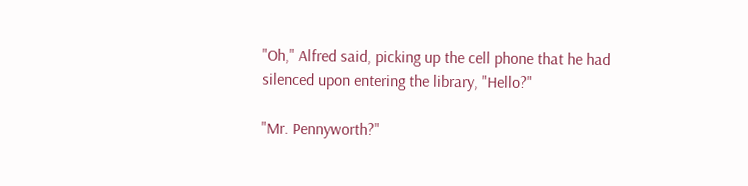"Oh," Alfred said, picking up the cell phone that he had silenced upon entering the library, "Hello?"

"Mr. Pennyworth?"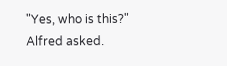"Yes, who is this?" Alfred asked.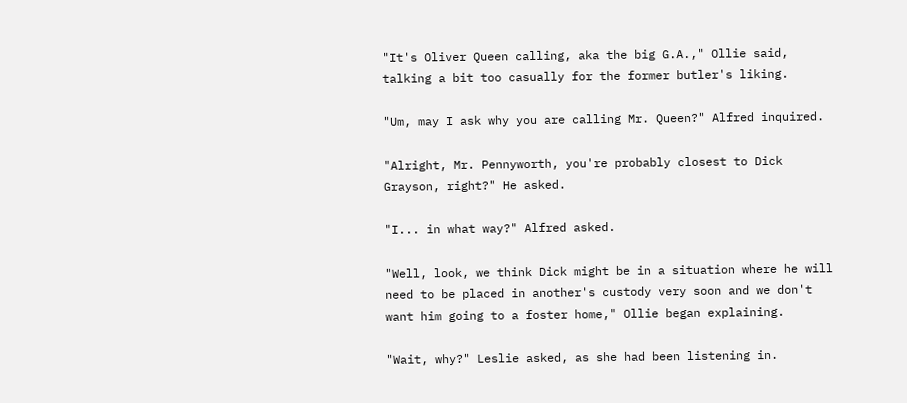"It's Oliver Queen calling, aka the big G.A.," Ollie said, talking a bit too casually for the former butler's liking.

"Um, may I ask why you are calling Mr. Queen?" Alfred inquired.

"Alright, Mr. Pennyworth, you're probably closest to Dick Grayson, right?" He asked.

"I... in what way?" Alfred asked.

"Well, look, we think Dick might be in a situation where he will need to be placed in another's custody very soon and we don't want him going to a foster home," Ollie began explaining.

"Wait, why?" Leslie asked, as she had been listening in.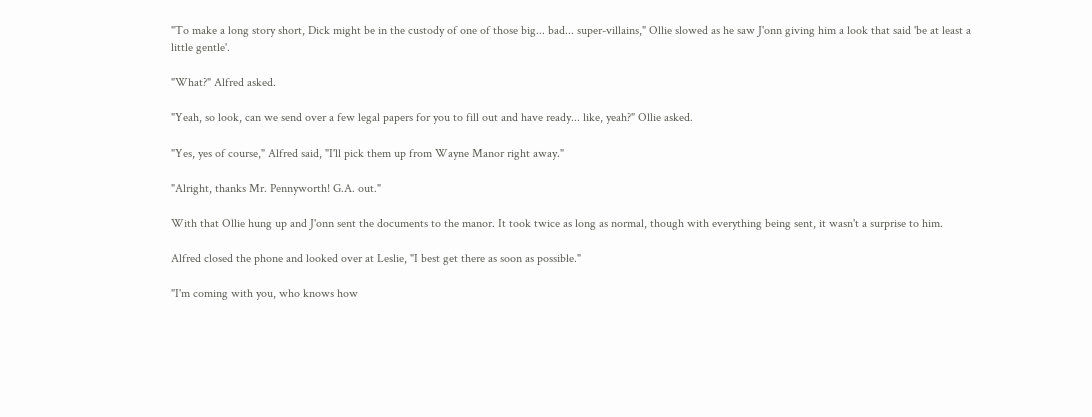"To make a long story short, Dick might be in the custody of one of those big... bad... super-villains," Ollie slowed as he saw J'onn giving him a look that said 'be at least a little gentle'.

"What?" Alfred asked.

"Yeah, so look, can we send over a few legal papers for you to fill out and have ready... like, yeah?" Ollie asked.

"Yes, yes of course," Alfred said, "I'll pick them up from Wayne Manor right away."

"Alright, thanks Mr. Pennyworth! G.A. out."

With that Ollie hung up and J'onn sent the documents to the manor. It took twice as long as normal, though with everything being sent, it wasn't a surprise to him.

Alfred closed the phone and looked over at Leslie, "I best get there as soon as possible."

"I'm coming with you, who knows how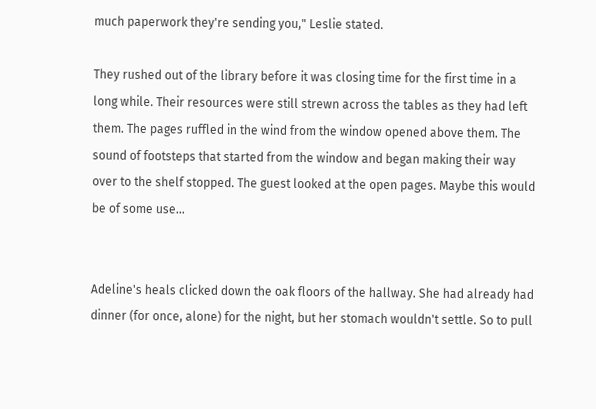much paperwork they're sending you," Leslie stated.

They rushed out of the library before it was closing time for the first time in a long while. Their resources were still strewn across the tables as they had left them. The pages ruffled in the wind from the window opened above them. The sound of footsteps that started from the window and began making their way over to the shelf stopped. The guest looked at the open pages. Maybe this would be of some use...


Adeline's heals clicked down the oak floors of the hallway. She had already had dinner (for once, alone) for the night, but her stomach wouldn't settle. So to pull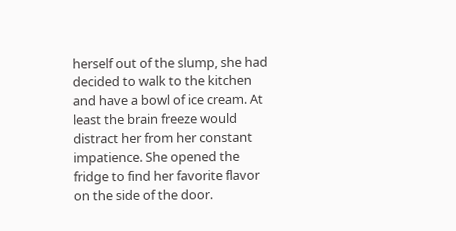herself out of the slump, she had decided to walk to the kitchen and have a bowl of ice cream. At least the brain freeze would distract her from her constant impatience. She opened the fridge to find her favorite flavor on the side of the door.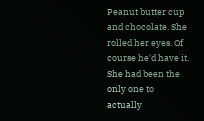Peanut butter cup and chocolate. She rolled her eyes. Of course he'd have it. She had been the only one to actually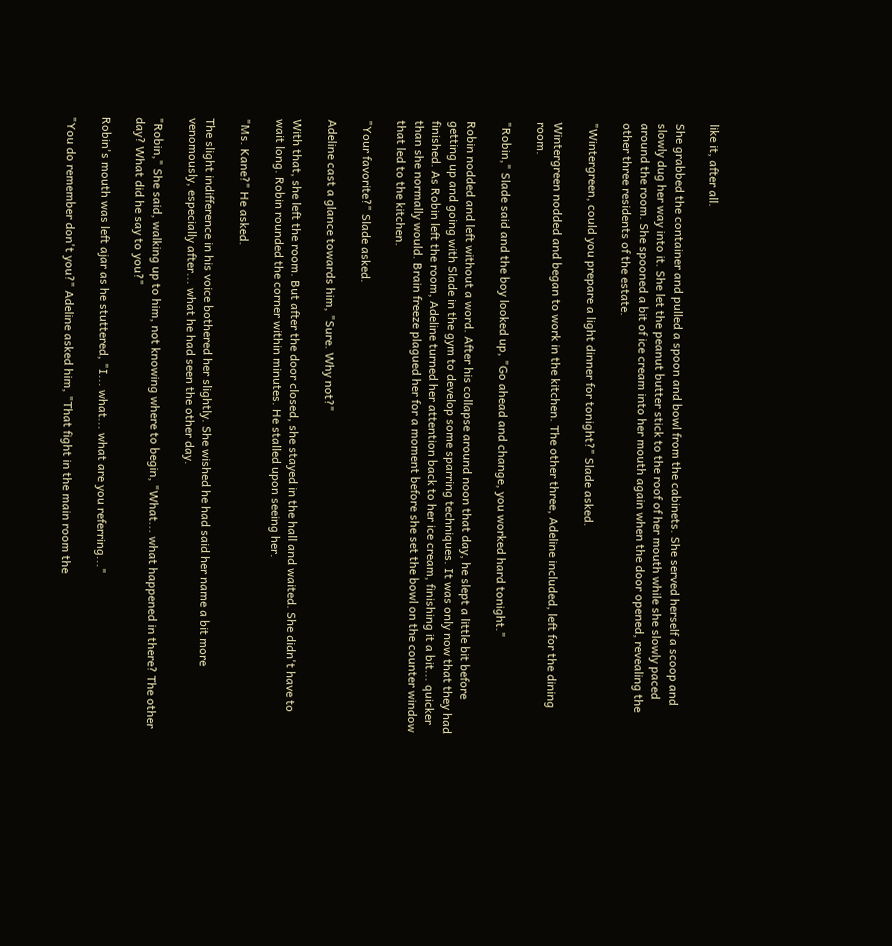like it, after all.

She grabbed the container and pulled a spoon and bowl from the cabinets. She served herself a scoop and slowly dug her way into it. She let the peanut butter stick to the roof of her mouth while she slowly paced around the room. She spooned a bit of ice cream into her mouth again when the door opened, revealing the other three residents of the estate.

"Wintergreen, could you prepare a light dinner for tonight?" Slade asked.

Wintergreen nodded and began to work in the kitchen. The other three, Adeline included, left for the dining room.

"Robin," Slade said and the boy looked up, "Go ahead and change, you worked hard tonight."

Robin nodded and left without a word. After his collapse around noon that day, he slept a little bit before getting up and going with Slade in the gym to develop some sparring techniques. It was only now that they had finished. As Robin left the room, Adeline turned her attention back to her ice cream, finishing it a bit... quicker than she normally would. Brain freeze plagued her for a moment before she set the bowl on the counter window that led to the kitchen.

"Your favorite?" Slade asked.

Adeline cast a glance towards him, "Sure. Why not?"

With that, she left the room. But after the door closed, she stayed in the hall and waited. She didn't have to wait long. Robin rounded the corner within minutes. He stalled upon seeing her.

"Ms. Kane?" He asked.

The slight indifference in his voice bothered her slightly. She wished he had said her name a bit more venomously, especially after... what he had seen the other day.

"Robin," She said, walking up to him, not knowing where to begin, "What... what happened in there? The other day? What did he say to you?"

Robin's mouth was left ajar as he stuttered, "I... what... what are you referring..."

"You do remember don't you?" Adeline asked him, "That fight in the main room the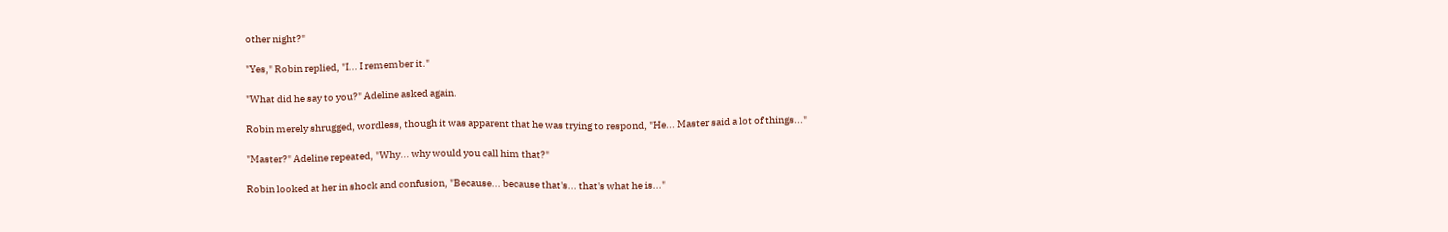other night?"

"Yes," Robin replied, "I... I remember it."

"What did he say to you?" Adeline asked again.

Robin merely shrugged, wordless, though it was apparent that he was trying to respond, "He... Master said a lot of things..."

"Master?" Adeline repeated, "Why... why would you call him that?"

Robin looked at her in shock and confusion, "Because... because that's... that's what he is..."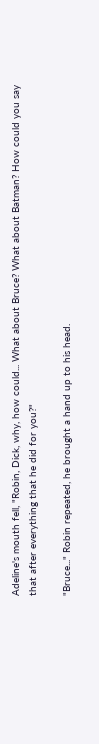Adeline's mouth fell, "Robin, Dick, why, how could... What about Bruce? What about Batman? How could you say that after everything that he did for you?"

"Bruce..." Robin repeated, he brought a hand up to his head.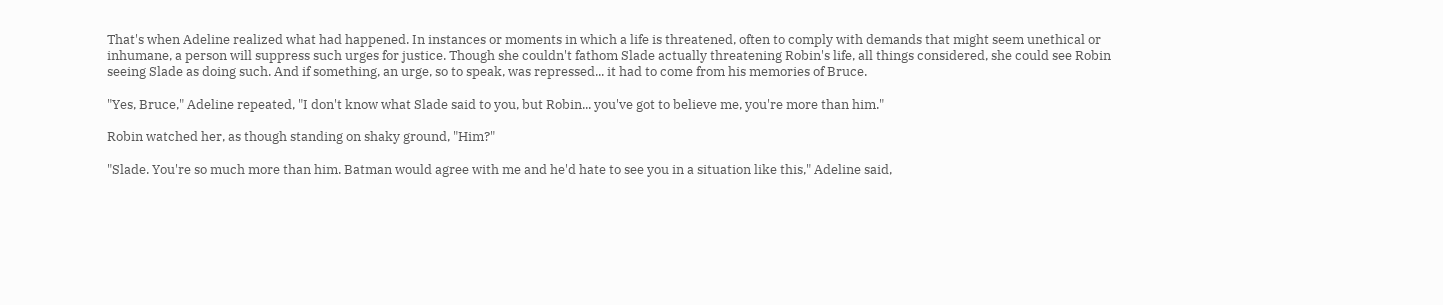That's when Adeline realized what had happened. In instances or moments in which a life is threatened, often to comply with demands that might seem unethical or inhumane, a person will suppress such urges for justice. Though she couldn't fathom Slade actually threatening Robin's life, all things considered, she could see Robin seeing Slade as doing such. And if something, an urge, so to speak, was repressed... it had to come from his memories of Bruce.

"Yes, Bruce," Adeline repeated, "I don't know what Slade said to you, but Robin... you've got to believe me, you're more than him."

Robin watched her, as though standing on shaky ground, "Him?"

"Slade. You're so much more than him. Batman would agree with me and he'd hate to see you in a situation like this," Adeline said,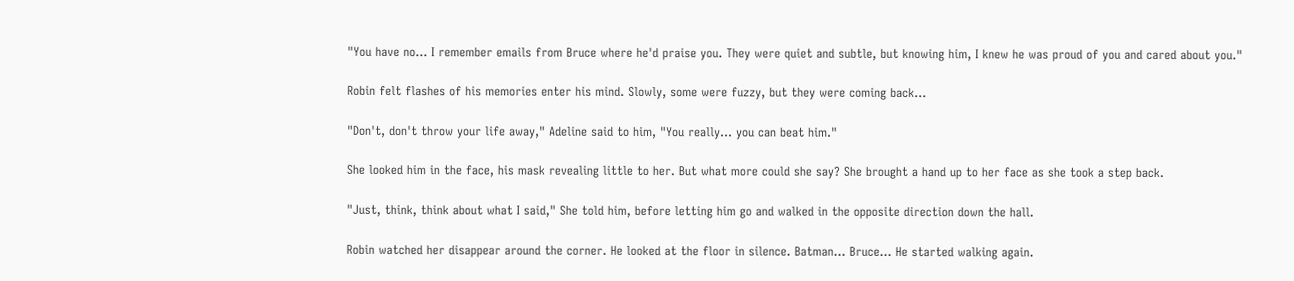"You have no... I remember emails from Bruce where he'd praise you. They were quiet and subtle, but knowing him, I knew he was proud of you and cared about you."

Robin felt flashes of his memories enter his mind. Slowly, some were fuzzy, but they were coming back...

"Don't, don't throw your life away," Adeline said to him, "You really... you can beat him."

She looked him in the face, his mask revealing little to her. But what more could she say? She brought a hand up to her face as she took a step back.

"Just, think, think about what I said," She told him, before letting him go and walked in the opposite direction down the hall.

Robin watched her disappear around the corner. He looked at the floor in silence. Batman... Bruce... He started walking again.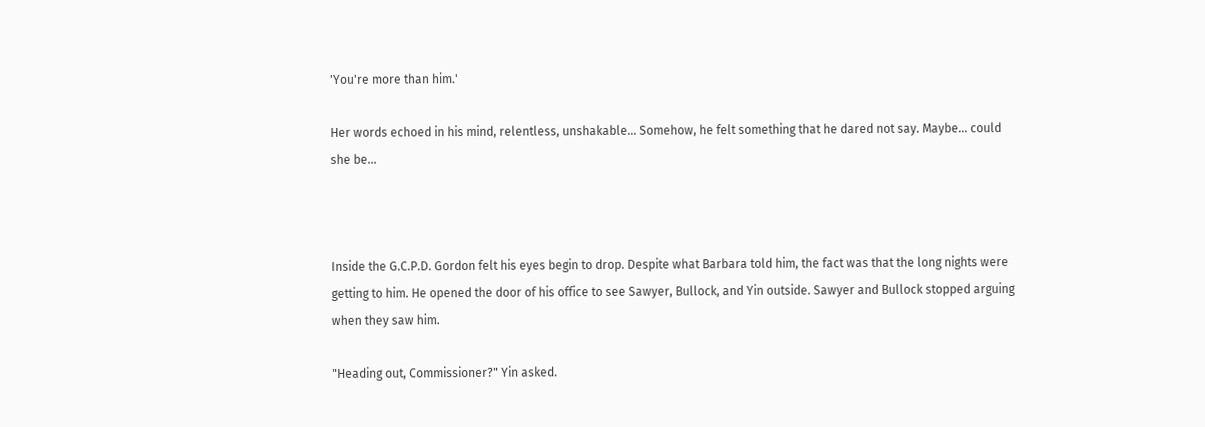'You're more than him.'

Her words echoed in his mind, relentless, unshakable... Somehow, he felt something that he dared not say. Maybe... could she be...



Inside the G.C.P.D. Gordon felt his eyes begin to drop. Despite what Barbara told him, the fact was that the long nights were getting to him. He opened the door of his office to see Sawyer, Bullock, and Yin outside. Sawyer and Bullock stopped arguing when they saw him.

"Heading out, Commissioner?" Yin asked.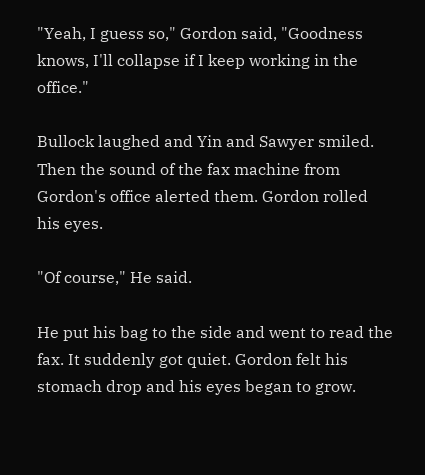"Yeah, I guess so," Gordon said, "Goodness knows, I'll collapse if I keep working in the office."

Bullock laughed and Yin and Sawyer smiled. Then the sound of the fax machine from Gordon's office alerted them. Gordon rolled his eyes.

"Of course," He said.

He put his bag to the side and went to read the fax. It suddenly got quiet. Gordon felt his stomach drop and his eyes began to grow.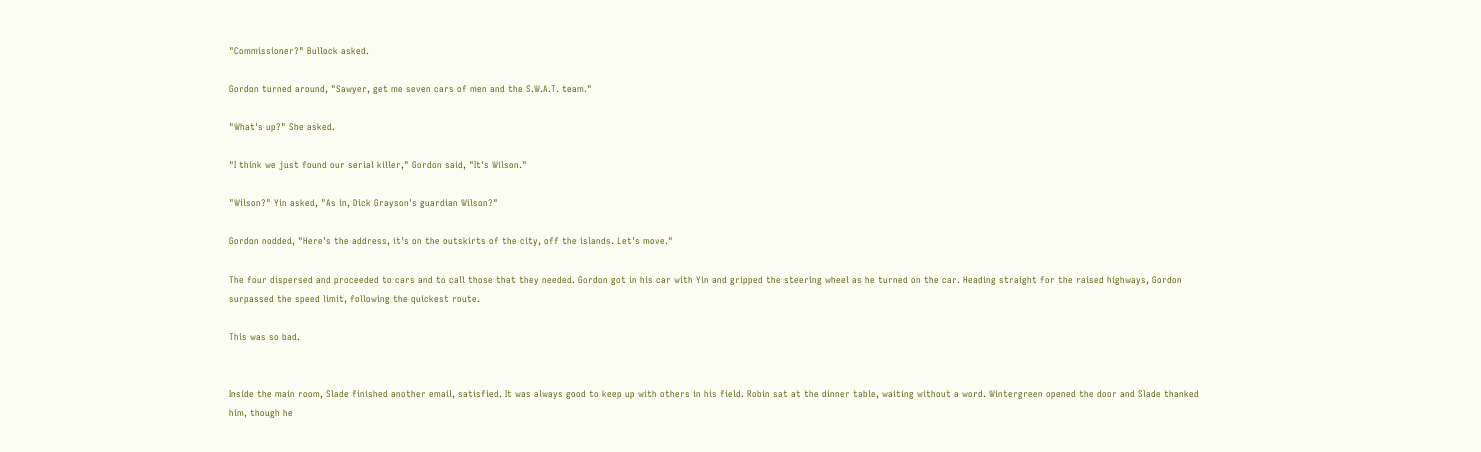"Commissioner?" Bullock asked.

Gordon turned around, "Sawyer, get me seven cars of men and the S.W.A.T. team."

"What's up?" She asked.

"I think we just found our serial killer," Gordon said, "It's Wilson."

"Wilson?" Yin asked, "As in, Dick Grayson's guardian Wilson?"

Gordon nodded, "Here's the address, it's on the outskirts of the city, off the islands. Let's move."

The four dispersed and proceeded to cars and to call those that they needed. Gordon got in his car with Yin and gripped the steering wheel as he turned on the car. Heading straight for the raised highways, Gordon surpassed the speed limit, following the quickest route.

This was so bad.


Inside the main room, Slade finished another email, satisfied. It was always good to keep up with others in his field. Robin sat at the dinner table, waiting without a word. Wintergreen opened the door and Slade thanked him, though he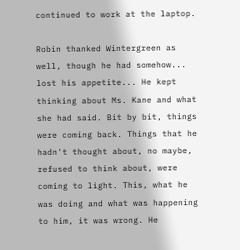continued to work at the laptop.

Robin thanked Wintergreen as well, though he had somehow... lost his appetite... He kept thinking about Ms. Kane and what she had said. Bit by bit, things were coming back. Things that he hadn't thought about, no maybe, refused to think about, were coming to light. This, what he was doing and what was happening to him, it was wrong. He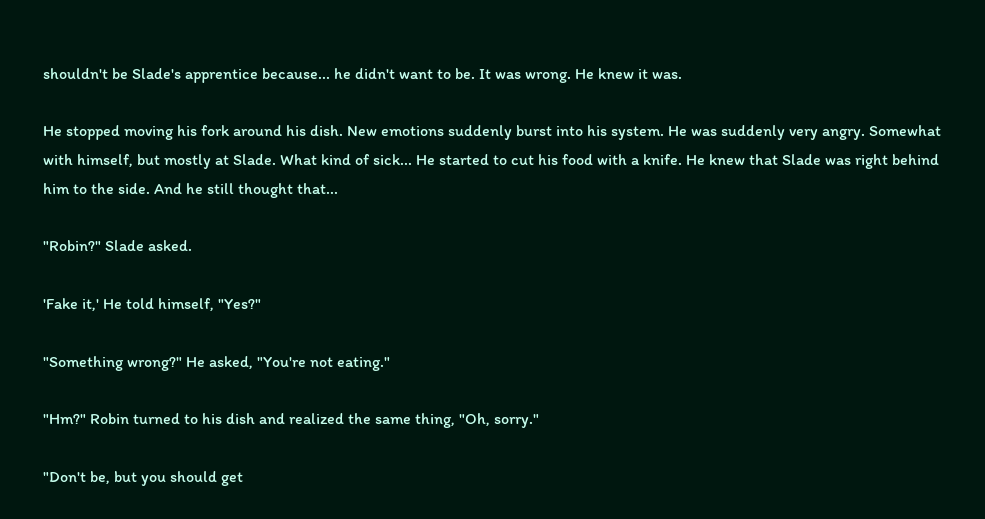shouldn't be Slade's apprentice because... he didn't want to be. It was wrong. He knew it was.

He stopped moving his fork around his dish. New emotions suddenly burst into his system. He was suddenly very angry. Somewhat with himself, but mostly at Slade. What kind of sick... He started to cut his food with a knife. He knew that Slade was right behind him to the side. And he still thought that...

"Robin?" Slade asked.

'Fake it,' He told himself, "Yes?"

"Something wrong?" He asked, "You're not eating."

"Hm?" Robin turned to his dish and realized the same thing, "Oh, sorry."

"Don't be, but you should get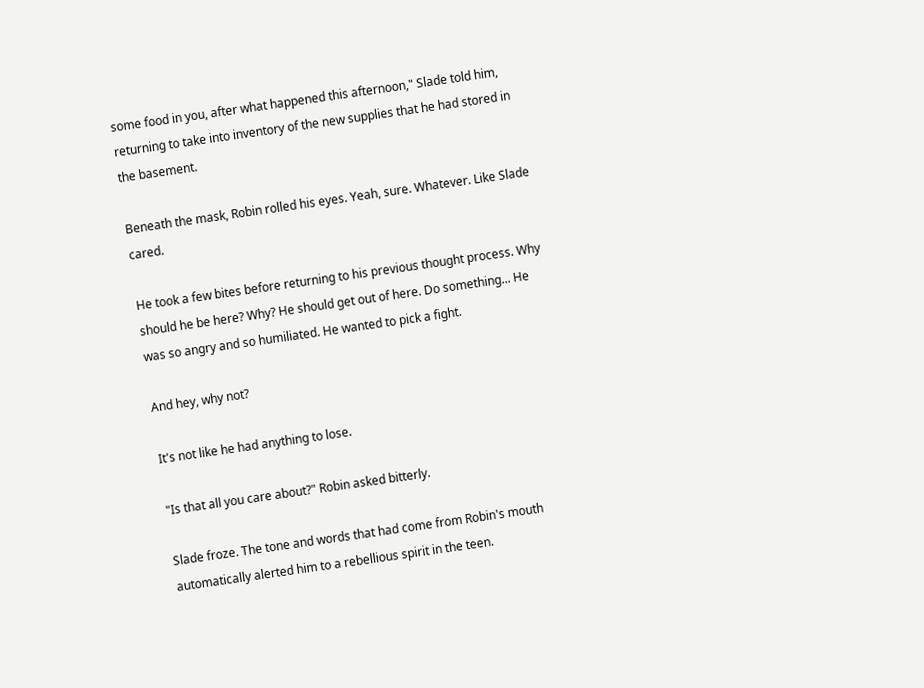some food in you, after what happened this afternoon," Slade told him, returning to take into inventory of the new supplies that he had stored in the basement.

Beneath the mask, Robin rolled his eyes. Yeah, sure. Whatever. Like Slade cared.

He took a few bites before returning to his previous thought process. Why should he be here? Why? He should get out of here. Do something... He was so angry and so humiliated. He wanted to pick a fight.

And hey, why not?

It's not like he had anything to lose.

"Is that all you care about?" Robin asked bitterly.

Slade froze. The tone and words that had come from Robin's mouth automatically alerted him to a rebellious spirit in the teen.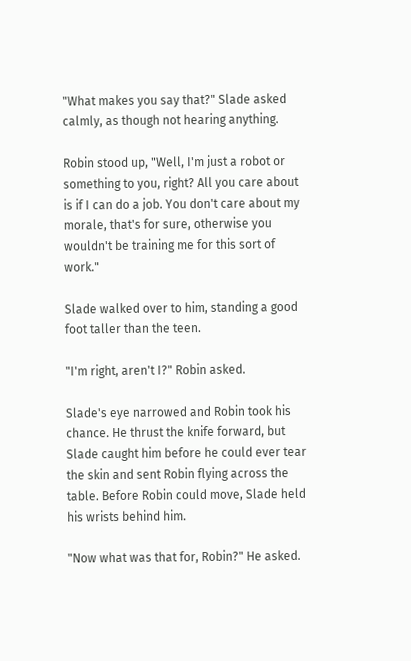"What makes you say that?" Slade asked calmly, as though not hearing anything.

Robin stood up, "Well, I'm just a robot or something to you, right? All you care about is if I can do a job. You don't care about my morale, that's for sure, otherwise you wouldn't be training me for this sort of work."

Slade walked over to him, standing a good foot taller than the teen.

"I'm right, aren't I?" Robin asked.

Slade's eye narrowed and Robin took his chance. He thrust the knife forward, but Slade caught him before he could ever tear the skin and sent Robin flying across the table. Before Robin could move, Slade held his wrists behind him.

"Now what was that for, Robin?" He asked.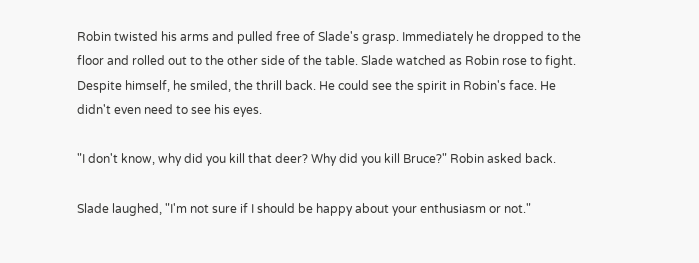Robin twisted his arms and pulled free of Slade's grasp. Immediately he dropped to the floor and rolled out to the other side of the table. Slade watched as Robin rose to fight. Despite himself, he smiled, the thrill back. He could see the spirit in Robin's face. He didn't even need to see his eyes.

"I don't know, why did you kill that deer? Why did you kill Bruce?" Robin asked back.

Slade laughed, "I'm not sure if I should be happy about your enthusiasm or not."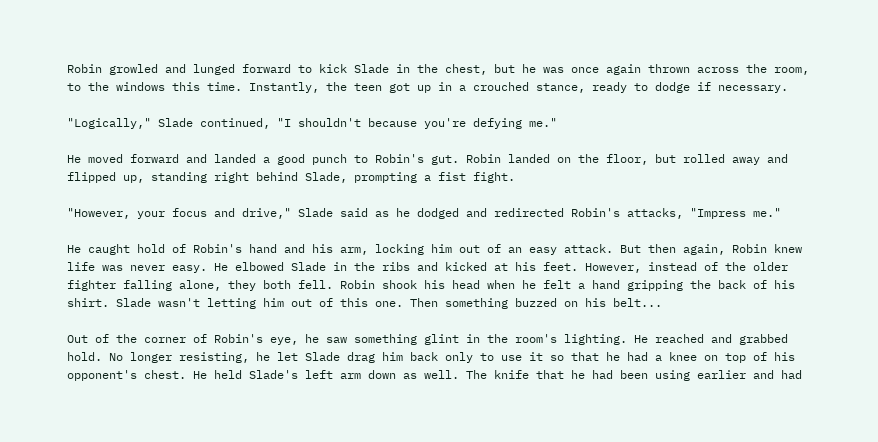Robin growled and lunged forward to kick Slade in the chest, but he was once again thrown across the room, to the windows this time. Instantly, the teen got up in a crouched stance, ready to dodge if necessary.

"Logically," Slade continued, "I shouldn't because you're defying me."

He moved forward and landed a good punch to Robin's gut. Robin landed on the floor, but rolled away and flipped up, standing right behind Slade, prompting a fist fight.

"However, your focus and drive," Slade said as he dodged and redirected Robin's attacks, "Impress me."

He caught hold of Robin's hand and his arm, locking him out of an easy attack. But then again, Robin knew life was never easy. He elbowed Slade in the ribs and kicked at his feet. However, instead of the older fighter falling alone, they both fell. Robin shook his head when he felt a hand gripping the back of his shirt. Slade wasn't letting him out of this one. Then something buzzed on his belt...

Out of the corner of Robin's eye, he saw something glint in the room's lighting. He reached and grabbed hold. No longer resisting, he let Slade drag him back only to use it so that he had a knee on top of his opponent's chest. He held Slade's left arm down as well. The knife that he had been using earlier and had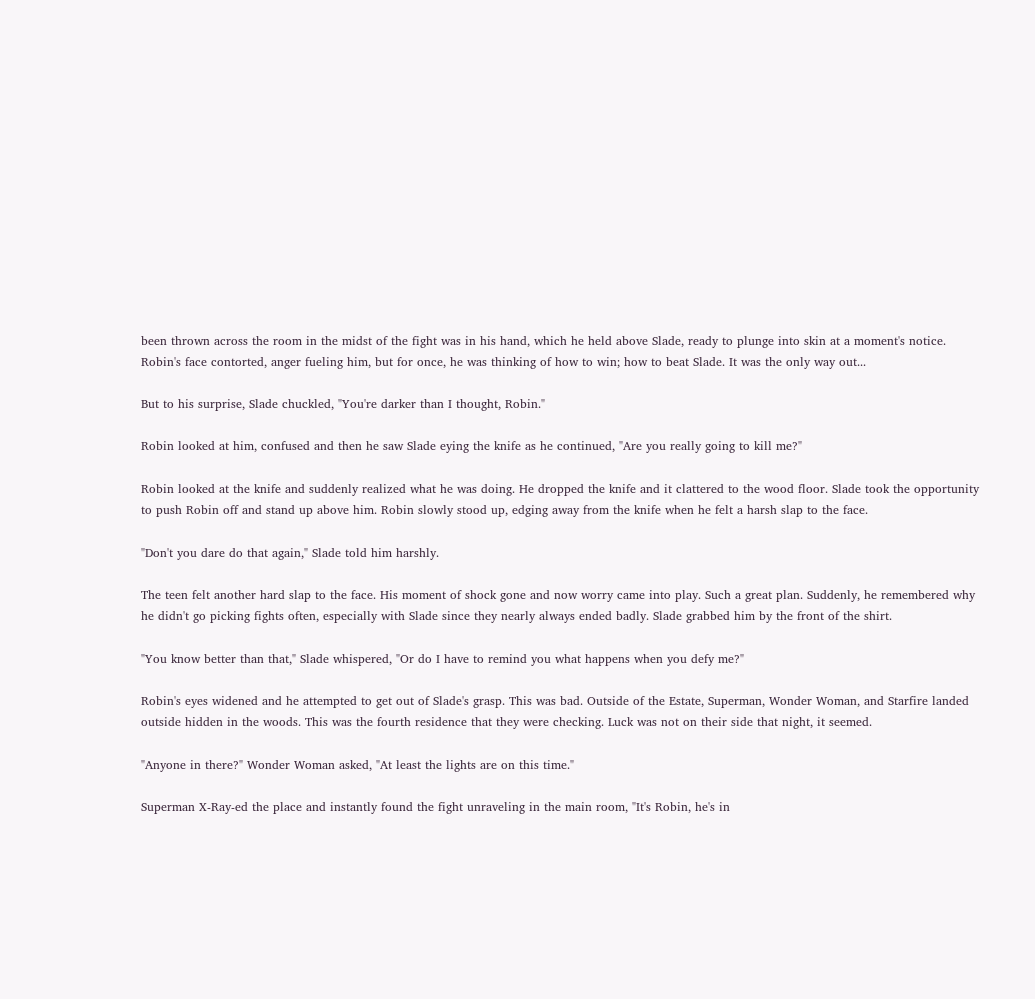been thrown across the room in the midst of the fight was in his hand, which he held above Slade, ready to plunge into skin at a moment's notice. Robin's face contorted, anger fueling him, but for once, he was thinking of how to win; how to beat Slade. It was the only way out...

But to his surprise, Slade chuckled, "You're darker than I thought, Robin."

Robin looked at him, confused and then he saw Slade eying the knife as he continued, "Are you really going to kill me?"

Robin looked at the knife and suddenly realized what he was doing. He dropped the knife and it clattered to the wood floor. Slade took the opportunity to push Robin off and stand up above him. Robin slowly stood up, edging away from the knife when he felt a harsh slap to the face.

"Don't you dare do that again," Slade told him harshly.

The teen felt another hard slap to the face. His moment of shock gone and now worry came into play. Such a great plan. Suddenly, he remembered why he didn't go picking fights often, especially with Slade since they nearly always ended badly. Slade grabbed him by the front of the shirt.

"You know better than that," Slade whispered, "Or do I have to remind you what happens when you defy me?"

Robin's eyes widened and he attempted to get out of Slade's grasp. This was bad. Outside of the Estate, Superman, Wonder Woman, and Starfire landed outside hidden in the woods. This was the fourth residence that they were checking. Luck was not on their side that night, it seemed.

"Anyone in there?" Wonder Woman asked, "At least the lights are on this time."

Superman X-Ray-ed the place and instantly found the fight unraveling in the main room, "It's Robin, he's in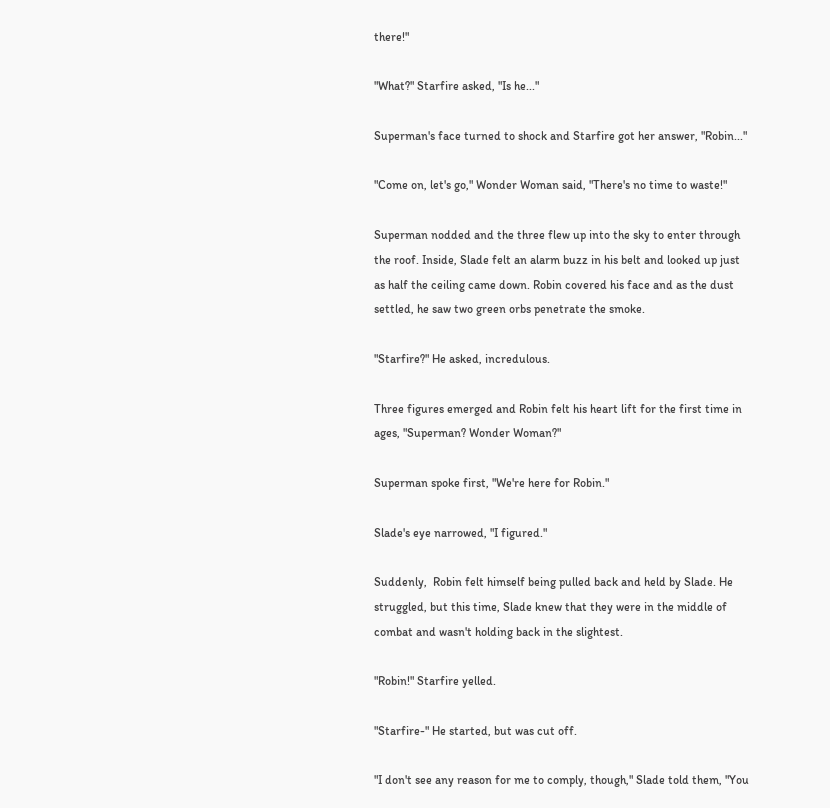there!"

"What?" Starfire asked, "Is he..."

Superman's face turned to shock and Starfire got her answer, "Robin..."

"Come on, let's go," Wonder Woman said, "There's no time to waste!"

Superman nodded and the three flew up into the sky to enter through the roof. Inside, Slade felt an alarm buzz in his belt and looked up just as half the ceiling came down. Robin covered his face and as the dust settled, he saw two green orbs penetrate the smoke.

"Starfire?" He asked, incredulous.

Three figures emerged and Robin felt his heart lift for the first time in ages, "Superman? Wonder Woman?"

Superman spoke first, "We're here for Robin."

Slade's eye narrowed, "I figured."

Suddenly,  Robin felt himself being pulled back and held by Slade. He struggled, but this time, Slade knew that they were in the middle of combat and wasn't holding back in the slightest.

"Robin!" Starfire yelled.

"Starfire-" He started, but was cut off.

"I don't see any reason for me to comply, though," Slade told them, "You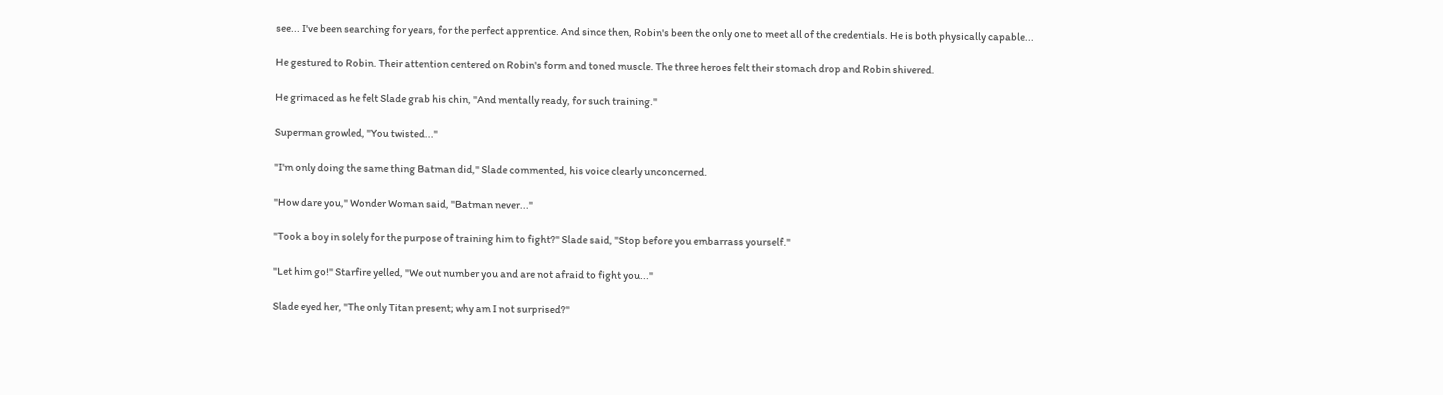see... I've been searching for years, for the perfect apprentice. And since then, Robin's been the only one to meet all of the credentials. He is both physically capable...

He gestured to Robin. Their attention centered on Robin's form and toned muscle. The three heroes felt their stomach drop and Robin shivered.

He grimaced as he felt Slade grab his chin, "And mentally ready, for such training."

Superman growled, "You twisted..."

"I'm only doing the same thing Batman did," Slade commented, his voice clearly unconcerned.

"How dare you," Wonder Woman said, "Batman never..."

"Took a boy in solely for the purpose of training him to fight?" Slade said, "Stop before you embarrass yourself."

"Let him go!" Starfire yelled, "We out number you and are not afraid to fight you..."

Slade eyed her, "The only Titan present; why am I not surprised?"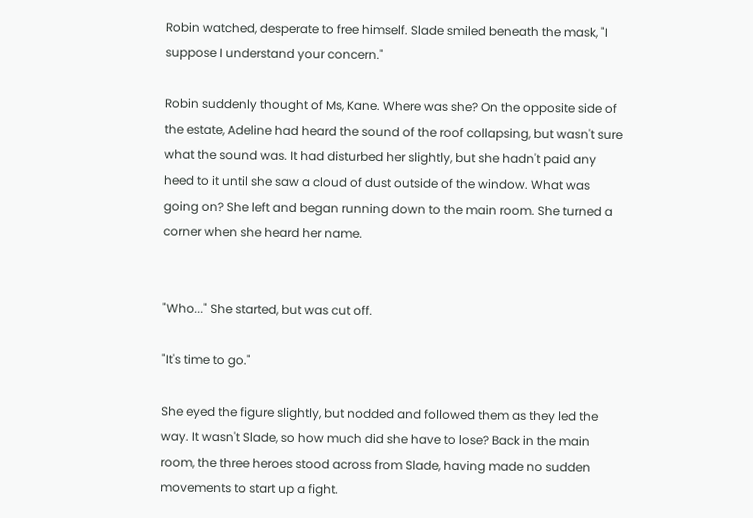Robin watched, desperate to free himself. Slade smiled beneath the mask, "I suppose I understand your concern."

Robin suddenly thought of Ms, Kane. Where was she? On the opposite side of the estate, Adeline had heard the sound of the roof collapsing, but wasn't sure what the sound was. It had disturbed her slightly, but she hadn't paid any heed to it until she saw a cloud of dust outside of the window. What was going on? She left and began running down to the main room. She turned a corner when she heard her name.


"Who..." She started, but was cut off.

"It's time to go."

She eyed the figure slightly, but nodded and followed them as they led the way. It wasn't Slade, so how much did she have to lose? Back in the main room, the three heroes stood across from Slade, having made no sudden movements to start up a fight.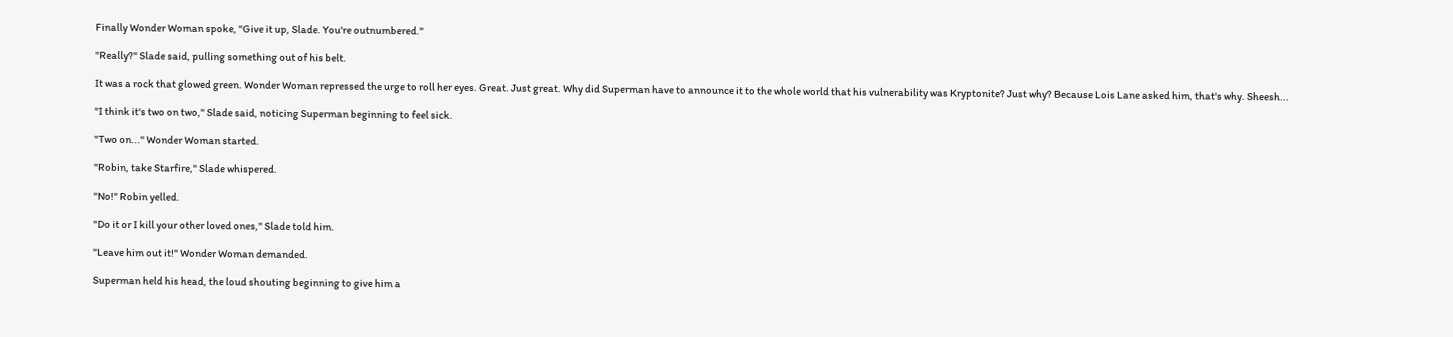Finally Wonder Woman spoke, "Give it up, Slade. You're outnumbered."

"Really?" Slade said, pulling something out of his belt.

It was a rock that glowed green. Wonder Woman repressed the urge to roll her eyes. Great. Just great. Why did Superman have to announce it to the whole world that his vulnerability was Kryptonite? Just why? Because Lois Lane asked him, that's why. Sheesh...

"I think it's two on two," Slade said, noticing Superman beginning to feel sick.

"Two on..." Wonder Woman started.

"Robin, take Starfire," Slade whispered.

"No!" Robin yelled.

"Do it or I kill your other loved ones," Slade told him.

"Leave him out it!" Wonder Woman demanded.

Superman held his head, the loud shouting beginning to give him a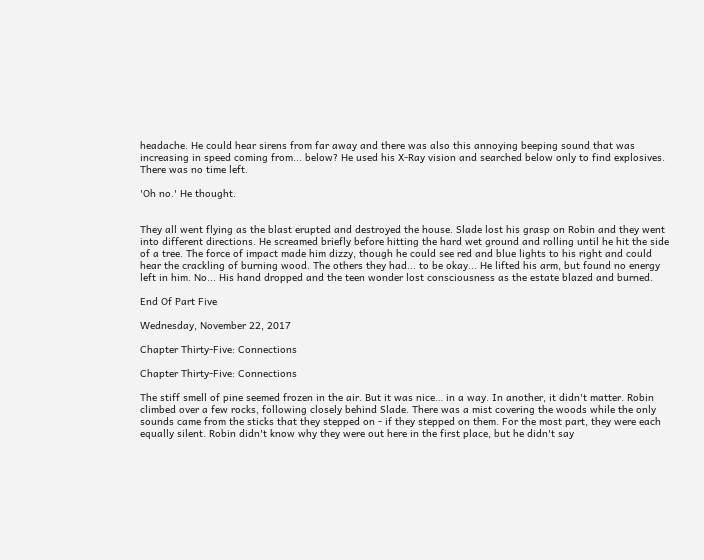headache. He could hear sirens from far away and there was also this annoying beeping sound that was increasing in speed coming from... below? He used his X-Ray vision and searched below only to find explosives. There was no time left.

'Oh no.' He thought.


They all went flying as the blast erupted and destroyed the house. Slade lost his grasp on Robin and they went into different directions. He screamed briefly before hitting the hard wet ground and rolling until he hit the side of a tree. The force of impact made him dizzy, though he could see red and blue lights to his right and could hear the crackling of burning wood. The others they had... to be okay... He lifted his arm, but found no energy left in him. No... His hand dropped and the teen wonder lost consciousness as the estate blazed and burned.

End Of Part Five

Wednesday, November 22, 2017

Chapter Thirty-Five: Connections

Chapter Thirty-Five: Connections

The stiff smell of pine seemed frozen in the air. But it was nice… in a way. In another, it didn't matter. Robin climbed over a few rocks, following closely behind Slade. There was a mist covering the woods while the only sounds came from the sticks that they stepped on - if they stepped on them. For the most part, they were each equally silent. Robin didn't know why they were out here in the first place, but he didn't say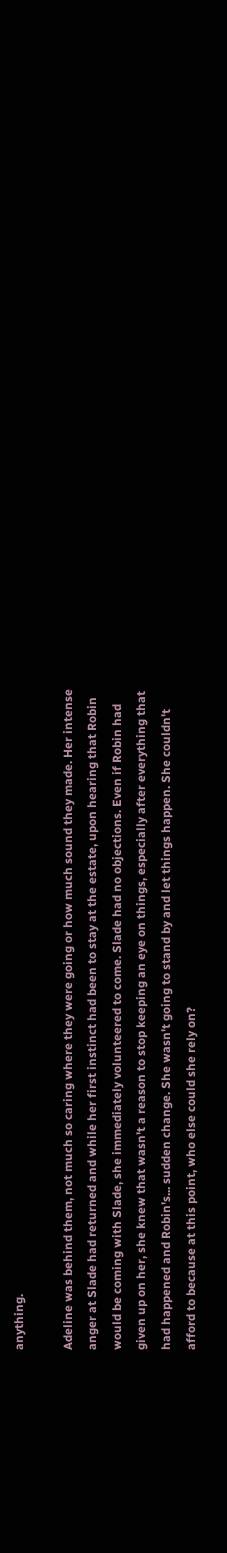anything.

Adeline was behind them, not much so caring where they were going or how much sound they made. Her intense anger at Slade had returned and while her first instinct had been to stay at the estate, upon hearing that Robin would be coming with Slade, she immediately volunteered to come. Slade had no objections. Even if Robin had given up on her, she knew that wasn't a reason to stop keeping an eye on things, especially after everything that had happened and Robin's... sudden change. She wasn't going to stand by and let things happen. She couldn't afford to because at this point, who else could she rely on?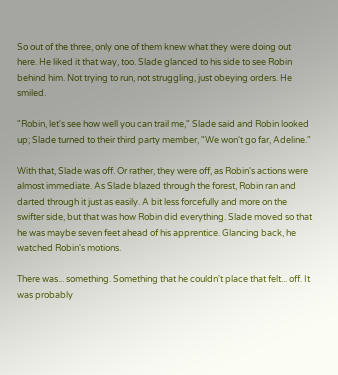So out of the three, only one of them knew what they were doing out here. He liked it that way, too. Slade glanced to his side to see Robin behind him. Not trying to run, not struggling, just obeying orders. He smiled.

"Robin, let's see how well you can trail me," Slade said and Robin looked up; Slade turned to their third party member, "We won't go far, Adeline."

With that, Slade was off. Or rather, they were off, as Robin's actions were almost immediate. As Slade blazed through the forest, Robin ran and darted through it just as easily. A bit less forcefully and more on the swifter side, but that was how Robin did everything. Slade moved so that he was maybe seven feet ahead of his apprentice. Glancing back, he watched Robin's motions.

There was... something. Something that he couldn't place that felt... off. It was probably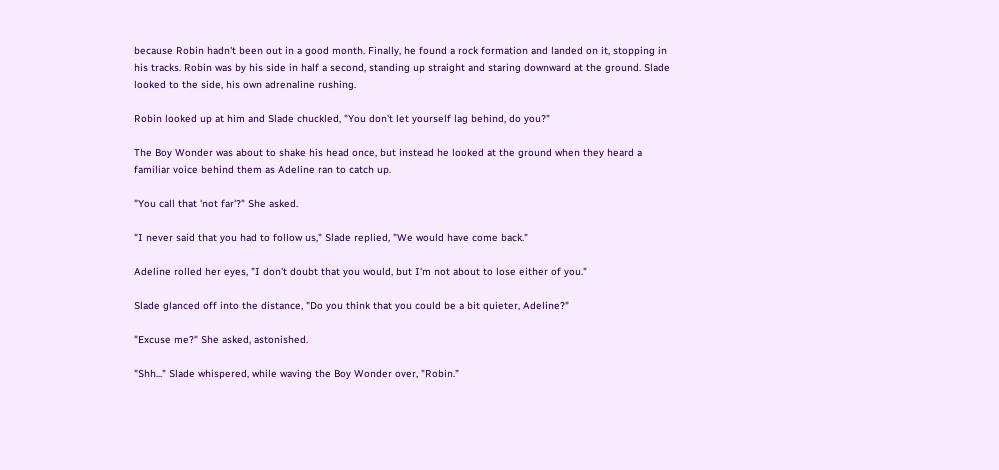because Robin hadn't been out in a good month. Finally, he found a rock formation and landed on it, stopping in his tracks. Robin was by his side in half a second, standing up straight and staring downward at the ground. Slade looked to the side, his own adrenaline rushing.

Robin looked up at him and Slade chuckled, "You don't let yourself lag behind, do you?"

The Boy Wonder was about to shake his head once, but instead he looked at the ground when they heard a familiar voice behind them as Adeline ran to catch up.

"You call that 'not far'?" She asked.

"I never said that you had to follow us," Slade replied, "We would have come back."

Adeline rolled her eyes, "I don't doubt that you would, but I'm not about to lose either of you."

Slade glanced off into the distance, "Do you think that you could be a bit quieter, Adeline?"

"Excuse me?" She asked, astonished.

"Shh..." Slade whispered, while waving the Boy Wonder over, "Robin."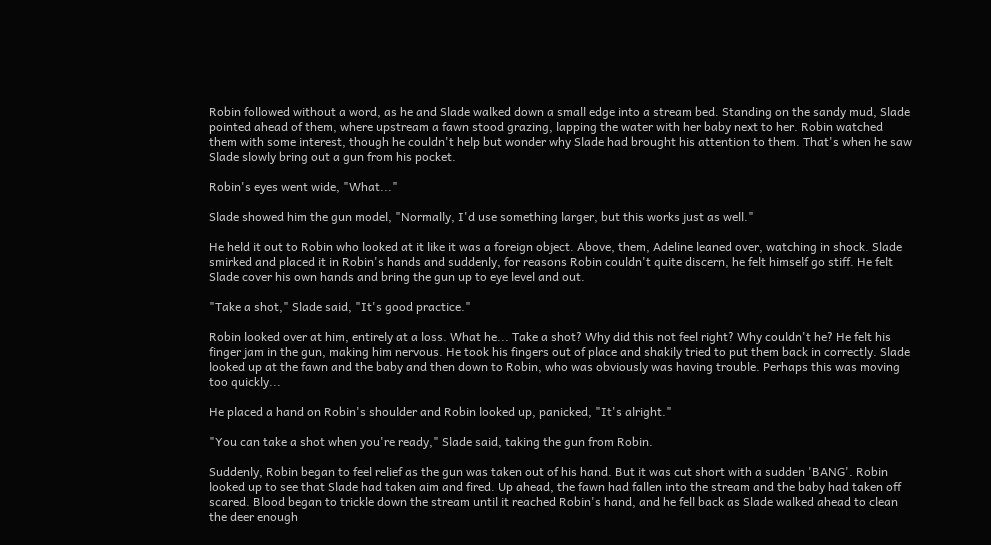Robin followed without a word, as he and Slade walked down a small edge into a stream bed. Standing on the sandy mud, Slade pointed ahead of them, where upstream a fawn stood grazing, lapping the water with her baby next to her. Robin watched them with some interest, though he couldn't help but wonder why Slade had brought his attention to them. That's when he saw Slade slowly bring out a gun from his pocket.

Robin's eyes went wide, "What..."

Slade showed him the gun model, "Normally, I'd use something larger, but this works just as well."

He held it out to Robin who looked at it like it was a foreign object. Above, them, Adeline leaned over, watching in shock. Slade smirked and placed it in Robin's hands and suddenly, for reasons Robin couldn't quite discern, he felt himself go stiff. He felt Slade cover his own hands and bring the gun up to eye level and out.

"Take a shot," Slade said, "It's good practice."

Robin looked over at him, entirely at a loss. What he... Take a shot? Why did this not feel right? Why couldn't he? He felt his finger jam in the gun, making him nervous. He took his fingers out of place and shakily tried to put them back in correctly. Slade looked up at the fawn and the baby and then down to Robin, who was obviously was having trouble. Perhaps this was moving too quickly...

He placed a hand on Robin's shoulder and Robin looked up, panicked, "It's alright."

"You can take a shot when you're ready," Slade said, taking the gun from Robin.

Suddenly, Robin began to feel relief as the gun was taken out of his hand. But it was cut short with a sudden 'BANG'. Robin looked up to see that Slade had taken aim and fired. Up ahead, the fawn had fallen into the stream and the baby had taken off scared. Blood began to trickle down the stream until it reached Robin's hand, and he fell back as Slade walked ahead to clean the deer enough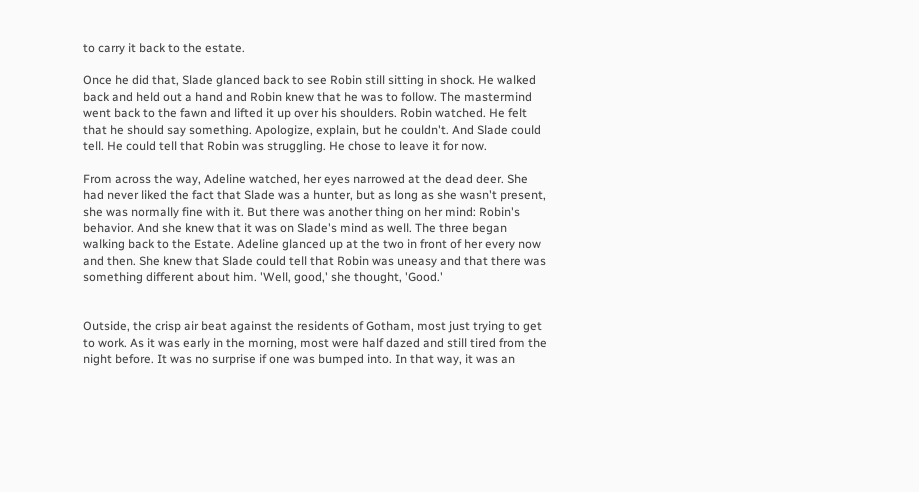to carry it back to the estate.

Once he did that, Slade glanced back to see Robin still sitting in shock. He walked back and held out a hand and Robin knew that he was to follow. The mastermind went back to the fawn and lifted it up over his shoulders. Robin watched. He felt that he should say something. Apologize, explain, but he couldn't. And Slade could tell. He could tell that Robin was struggling. He chose to leave it for now.

From across the way, Adeline watched, her eyes narrowed at the dead deer. She had never liked the fact that Slade was a hunter, but as long as she wasn't present, she was normally fine with it. But there was another thing on her mind: Robin's behavior. And she knew that it was on Slade's mind as well. The three began walking back to the Estate. Adeline glanced up at the two in front of her every now and then. She knew that Slade could tell that Robin was uneasy and that there was something different about him. 'Well, good,' she thought, 'Good.'


Outside, the crisp air beat against the residents of Gotham, most just trying to get to work. As it was early in the morning, most were half dazed and still tired from the night before. It was no surprise if one was bumped into. In that way, it was an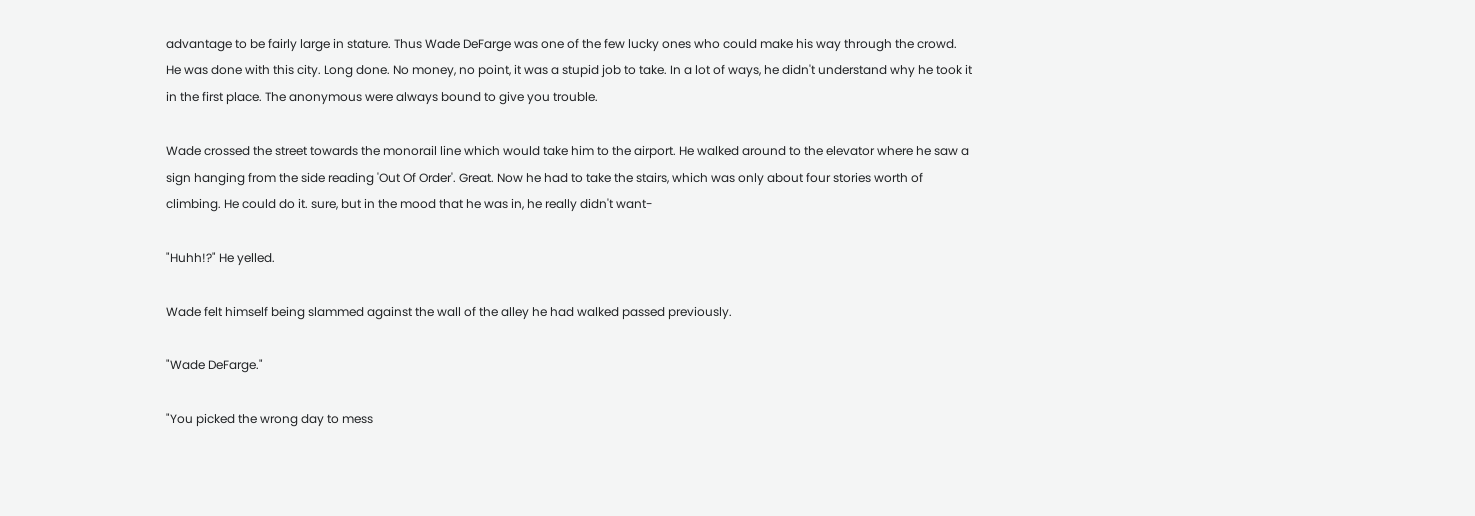advantage to be fairly large in stature. Thus Wade DeFarge was one of the few lucky ones who could make his way through the crowd. He was done with this city. Long done. No money, no point, it was a stupid job to take. In a lot of ways, he didn't understand why he took it in the first place. The anonymous were always bound to give you trouble.

Wade crossed the street towards the monorail line which would take him to the airport. He walked around to the elevator where he saw a sign hanging from the side reading 'Out Of Order'. Great. Now he had to take the stairs, which was only about four stories worth of climbing. He could do it. sure, but in the mood that he was in, he really didn't want-

"Huhh!?" He yelled.

Wade felt himself being slammed against the wall of the alley he had walked passed previously.

"Wade DeFarge."

"You picked the wrong day to mess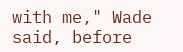with me," Wade said, before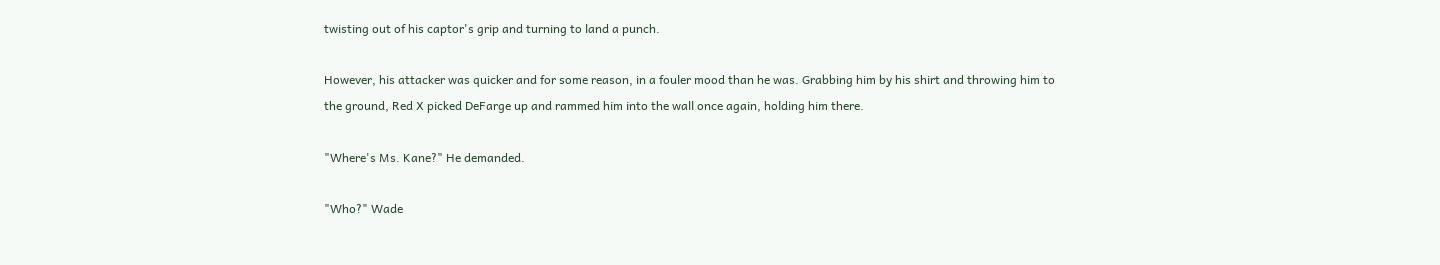twisting out of his captor's grip and turning to land a punch.

However, his attacker was quicker and for some reason, in a fouler mood than he was. Grabbing him by his shirt and throwing him to the ground, Red X picked DeFarge up and rammed him into the wall once again, holding him there.

"Where's Ms. Kane?" He demanded.

"Who?" Wade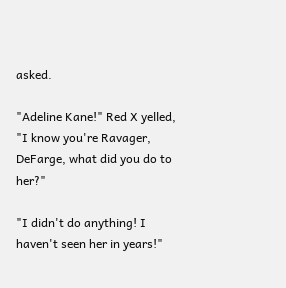asked.

"Adeline Kane!" Red X yelled, "I know you're Ravager, DeFarge, what did you do to her?"

"I didn't do anything! I haven't seen her in years!"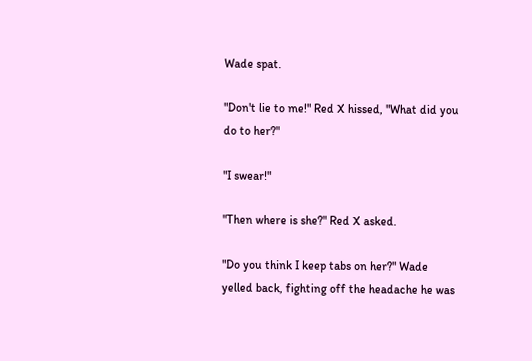Wade spat.

"Don't lie to me!" Red X hissed, "What did you do to her?"

"I swear!"

"Then where is she?" Red X asked.

"Do you think I keep tabs on her?" Wade yelled back, fighting off the headache he was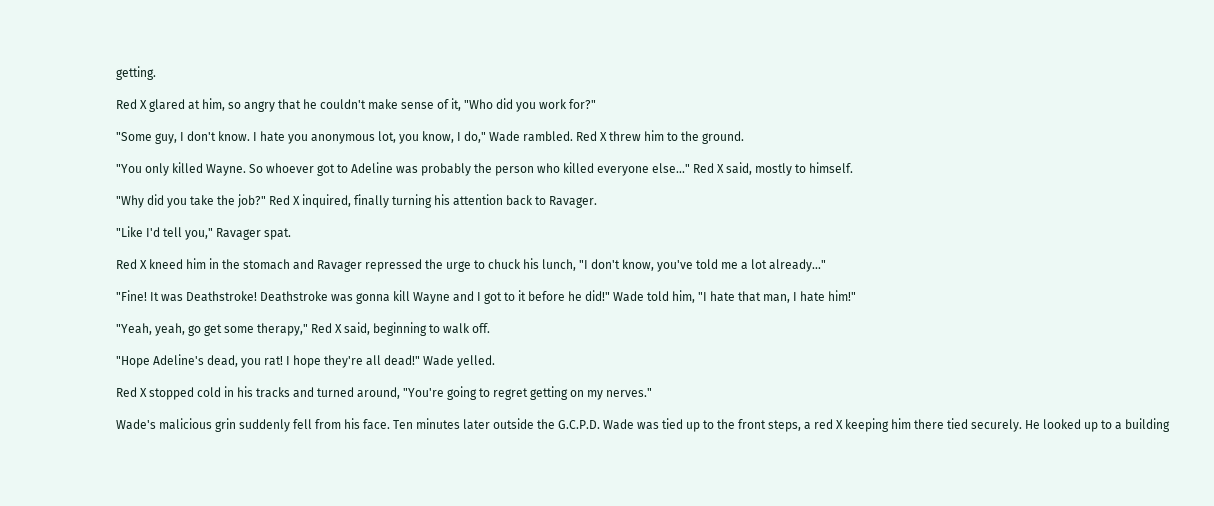getting.

Red X glared at him, so angry that he couldn't make sense of it, "Who did you work for?"

"Some guy, I don't know. I hate you anonymous lot, you know, I do," Wade rambled. Red X threw him to the ground.

"You only killed Wayne. So whoever got to Adeline was probably the person who killed everyone else..." Red X said, mostly to himself.

"Why did you take the job?" Red X inquired, finally turning his attention back to Ravager.

"Like I'd tell you," Ravager spat.

Red X kneed him in the stomach and Ravager repressed the urge to chuck his lunch, "I don't know, you've told me a lot already..."

"Fine! It was Deathstroke! Deathstroke was gonna kill Wayne and I got to it before he did!" Wade told him, "I hate that man, I hate him!"

"Yeah, yeah, go get some therapy," Red X said, beginning to walk off.

"Hope Adeline's dead, you rat! I hope they're all dead!" Wade yelled.

Red X stopped cold in his tracks and turned around, "You're going to regret getting on my nerves."

Wade's malicious grin suddenly fell from his face. Ten minutes later outside the G.C.P.D. Wade was tied up to the front steps, a red X keeping him there tied securely. He looked up to a building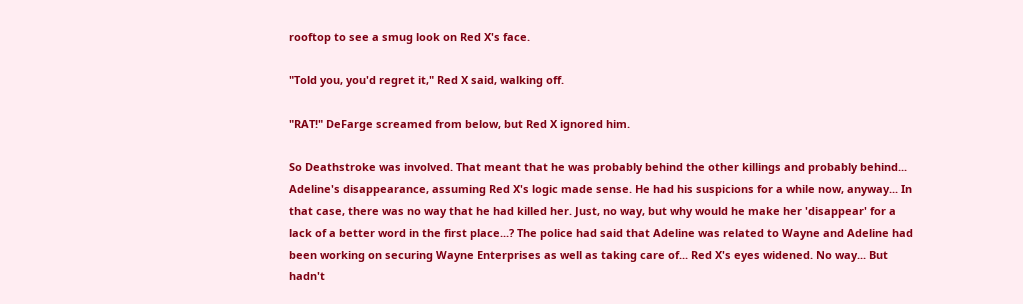rooftop to see a smug look on Red X's face.

"Told you, you'd regret it," Red X said, walking off.

"RAT!" DeFarge screamed from below, but Red X ignored him.

So Deathstroke was involved. That meant that he was probably behind the other killings and probably behind... Adeline's disappearance, assuming Red X's logic made sense. He had his suspicions for a while now, anyway... In that case, there was no way that he had killed her. Just, no way, but why would he make her 'disappear' for a lack of a better word in the first place...? The police had said that Adeline was related to Wayne and Adeline had been working on securing Wayne Enterprises as well as taking care of... Red X's eyes widened. No way... But hadn't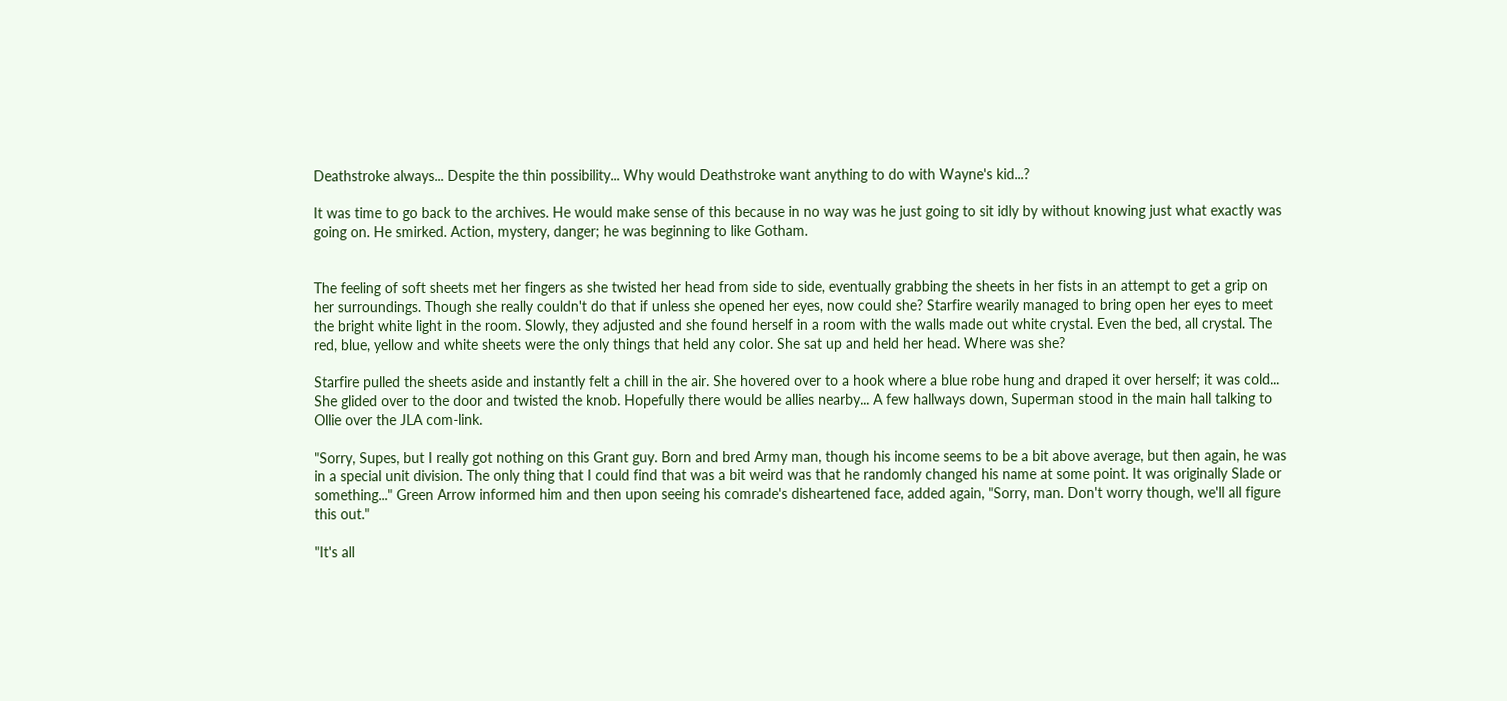Deathstroke always... Despite the thin possibility... Why would Deathstroke want anything to do with Wayne's kid...?

It was time to go back to the archives. He would make sense of this because in no way was he just going to sit idly by without knowing just what exactly was going on. He smirked. Action, mystery, danger; he was beginning to like Gotham.


The feeling of soft sheets met her fingers as she twisted her head from side to side, eventually grabbing the sheets in her fists in an attempt to get a grip on her surroundings. Though she really couldn't do that if unless she opened her eyes, now could she? Starfire wearily managed to bring open her eyes to meet the bright white light in the room. Slowly, they adjusted and she found herself in a room with the walls made out white crystal. Even the bed, all crystal. The red, blue, yellow and white sheets were the only things that held any color. She sat up and held her head. Where was she?

Starfire pulled the sheets aside and instantly felt a chill in the air. She hovered over to a hook where a blue robe hung and draped it over herself; it was cold... She glided over to the door and twisted the knob. Hopefully there would be allies nearby... A few hallways down, Superman stood in the main hall talking to Ollie over the JLA com-link.

"Sorry, Supes, but I really got nothing on this Grant guy. Born and bred Army man, though his income seems to be a bit above average, but then again, he was in a special unit division. The only thing that I could find that was a bit weird was that he randomly changed his name at some point. It was originally Slade or something..." Green Arrow informed him and then upon seeing his comrade's disheartened face, added again, "Sorry, man. Don't worry though, we'll all figure this out."

"It's all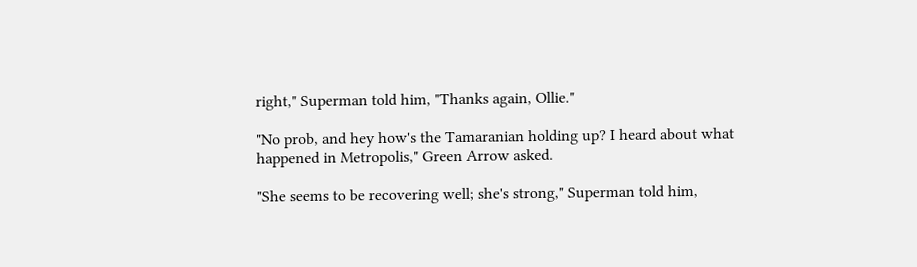right," Superman told him, "Thanks again, Ollie."

"No prob, and hey how's the Tamaranian holding up? I heard about what happened in Metropolis," Green Arrow asked.

"She seems to be recovering well; she's strong," Superman told him,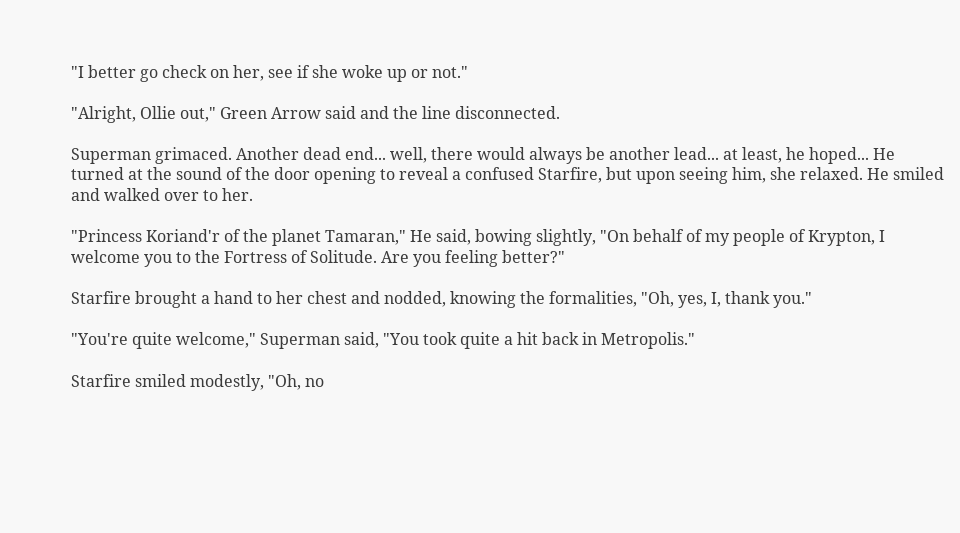"I better go check on her, see if she woke up or not."

"Alright, Ollie out," Green Arrow said and the line disconnected.

Superman grimaced. Another dead end... well, there would always be another lead... at least, he hoped... He turned at the sound of the door opening to reveal a confused Starfire, but upon seeing him, she relaxed. He smiled and walked over to her.

"Princess Koriand'r of the planet Tamaran," He said, bowing slightly, "On behalf of my people of Krypton, I welcome you to the Fortress of Solitude. Are you feeling better?"

Starfire brought a hand to her chest and nodded, knowing the formalities, "Oh, yes, I, thank you."

"You're quite welcome," Superman said, "You took quite a hit back in Metropolis."

Starfire smiled modestly, "Oh, no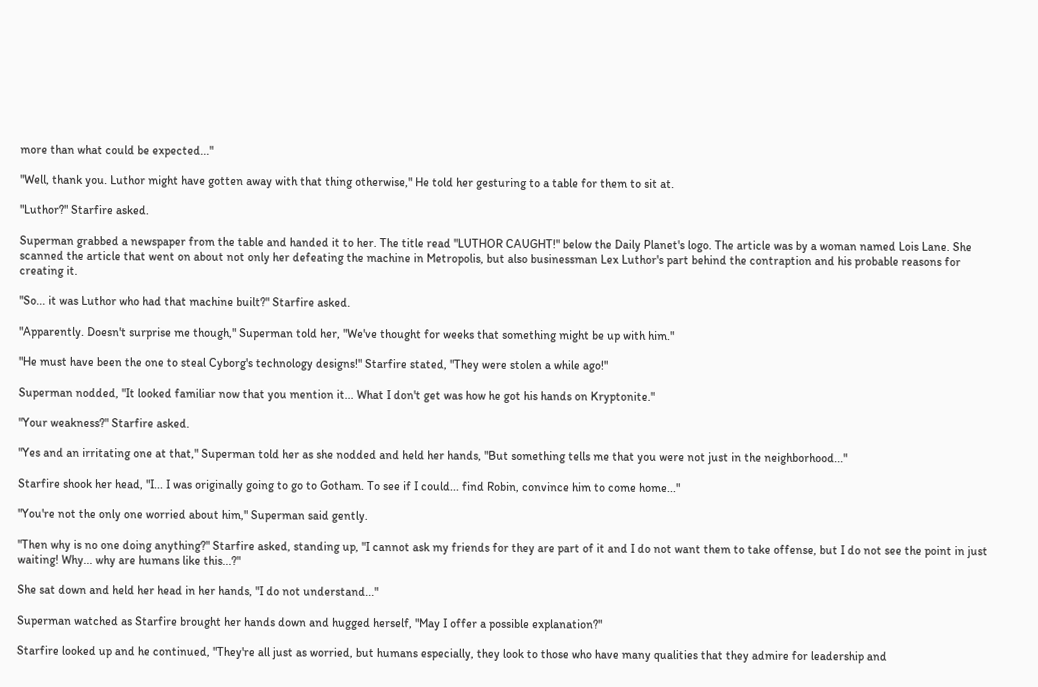more than what could be expected..."

"Well, thank you. Luthor might have gotten away with that thing otherwise," He told her gesturing to a table for them to sit at.

"Luthor?" Starfire asked.

Superman grabbed a newspaper from the table and handed it to her. The title read "LUTHOR CAUGHT!" below the Daily Planet's logo. The article was by a woman named Lois Lane. She scanned the article that went on about not only her defeating the machine in Metropolis, but also businessman Lex Luthor's part behind the contraption and his probable reasons for creating it.

"So... it was Luthor who had that machine built?" Starfire asked.

"Apparently. Doesn't surprise me though," Superman told her, "We've thought for weeks that something might be up with him."

"He must have been the one to steal Cyborg's technology designs!" Starfire stated, "They were stolen a while ago!"

Superman nodded, "It looked familiar now that you mention it... What I don't get was how he got his hands on Kryptonite."

"Your weakness?" Starfire asked.

"Yes and an irritating one at that," Superman told her as she nodded and held her hands, "But something tells me that you were not just in the neighborhood..."

Starfire shook her head, "I... I was originally going to go to Gotham. To see if I could... find Robin, convince him to come home..."

"You're not the only one worried about him," Superman said gently.

"Then why is no one doing anything?" Starfire asked, standing up, "I cannot ask my friends for they are part of it and I do not want them to take offense, but I do not see the point in just waiting! Why... why are humans like this...?"

She sat down and held her head in her hands, "I do not understand..."

Superman watched as Starfire brought her hands down and hugged herself, "May I offer a possible explanation?"

Starfire looked up and he continued, "They're all just as worried, but humans especially, they look to those who have many qualities that they admire for leadership and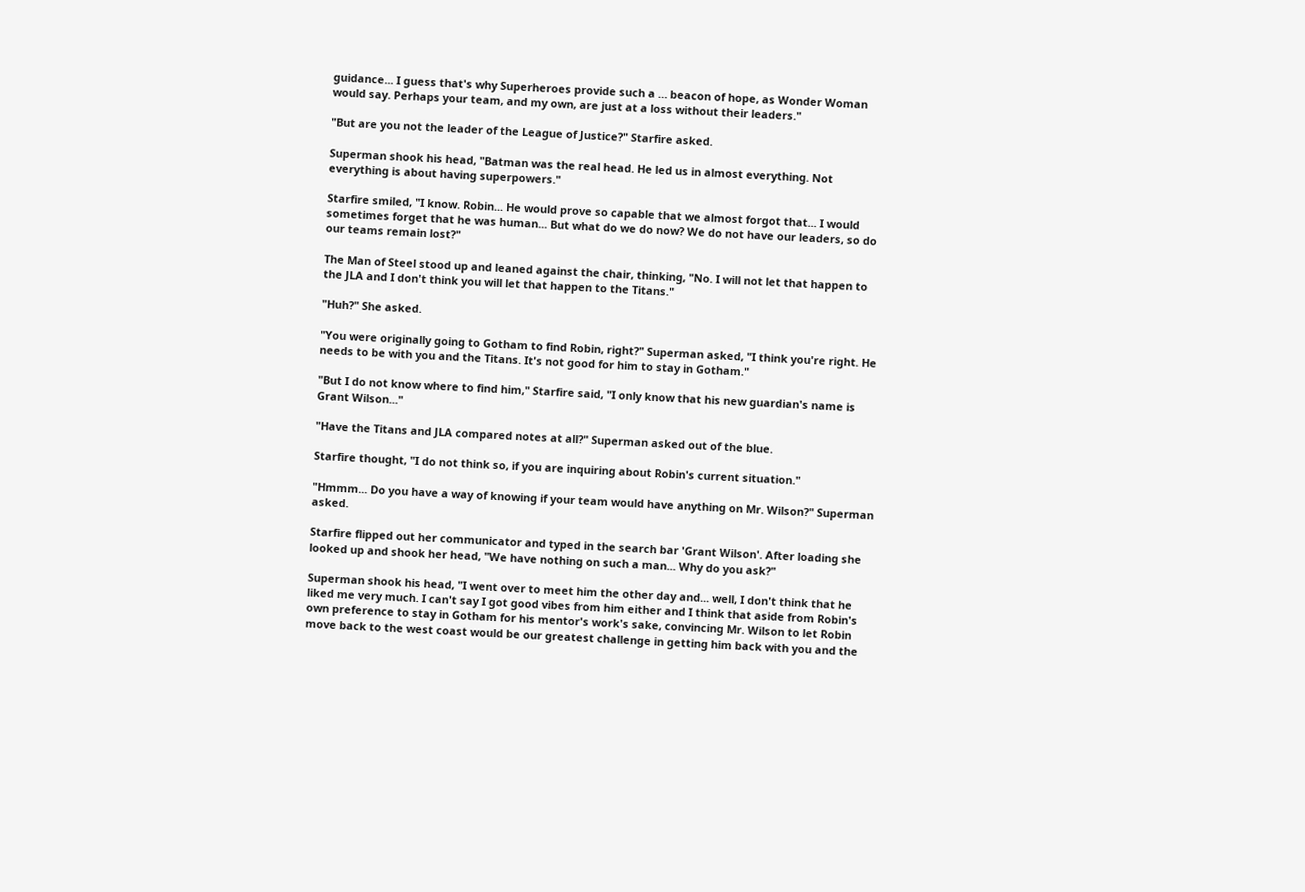guidance... I guess that's why Superheroes provide such a … beacon of hope, as Wonder Woman would say. Perhaps your team, and my own, are just at a loss without their leaders."

"But are you not the leader of the League of Justice?" Starfire asked.

Superman shook his head, "Batman was the real head. He led us in almost everything. Not everything is about having superpowers."

Starfire smiled, "I know. Robin... He would prove so capable that we almost forgot that... I would sometimes forget that he was human... But what do we do now? We do not have our leaders, so do our teams remain lost?"

The Man of Steel stood up and leaned against the chair, thinking, "No. I will not let that happen to the JLA and I don't think you will let that happen to the Titans."

"Huh?" She asked.

"You were originally going to Gotham to find Robin, right?" Superman asked, "I think you're right. He needs to be with you and the Titans. It's not good for him to stay in Gotham."

"But I do not know where to find him," Starfire said, "I only know that his new guardian's name is Grant Wilson..."

"Have the Titans and JLA compared notes at all?" Superman asked out of the blue.

Starfire thought, "I do not think so, if you are inquiring about Robin's current situation."

"Hmmm... Do you have a way of knowing if your team would have anything on Mr. Wilson?" Superman asked.

Starfire flipped out her communicator and typed in the search bar 'Grant Wilson'. After loading she looked up and shook her head, "We have nothing on such a man... Why do you ask?"

Superman shook his head, "I went over to meet him the other day and... well, I don't think that he liked me very much. I can't say I got good vibes from him either and I think that aside from Robin's own preference to stay in Gotham for his mentor's work's sake, convincing Mr. Wilson to let Robin move back to the west coast would be our greatest challenge in getting him back with you and the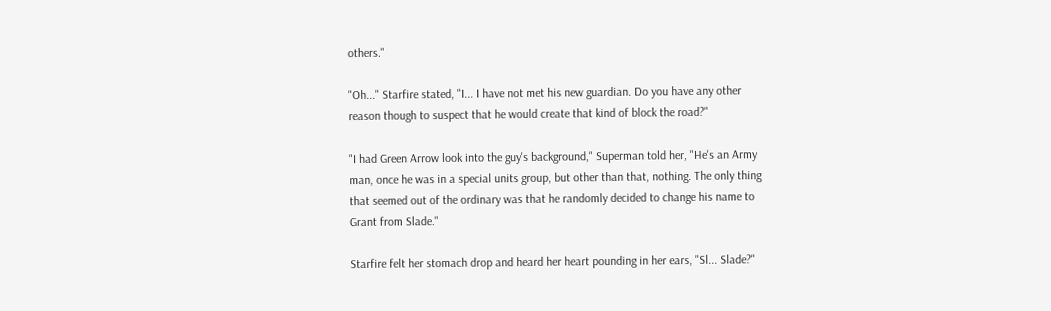others."

"Oh..." Starfire stated, "I... I have not met his new guardian. Do you have any other reason though to suspect that he would create that kind of block the road?"

"I had Green Arrow look into the guy's background," Superman told her, "He's an Army man, once he was in a special units group, but other than that, nothing. The only thing that seemed out of the ordinary was that he randomly decided to change his name to Grant from Slade."

Starfire felt her stomach drop and heard her heart pounding in her ears, "Sl... Slade?"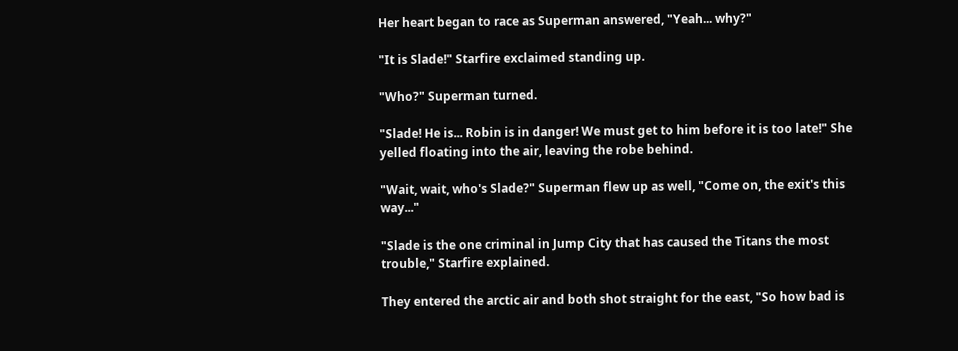Her heart began to race as Superman answered, "Yeah... why?"

"It is Slade!" Starfire exclaimed standing up.

"Who?" Superman turned.

"Slade! He is... Robin is in danger! We must get to him before it is too late!" She yelled floating into the air, leaving the robe behind.

"Wait, wait, who's Slade?" Superman flew up as well, "Come on, the exit's this way..."

"Slade is the one criminal in Jump City that has caused the Titans the most trouble," Starfire explained.

They entered the arctic air and both shot straight for the east, "So how bad is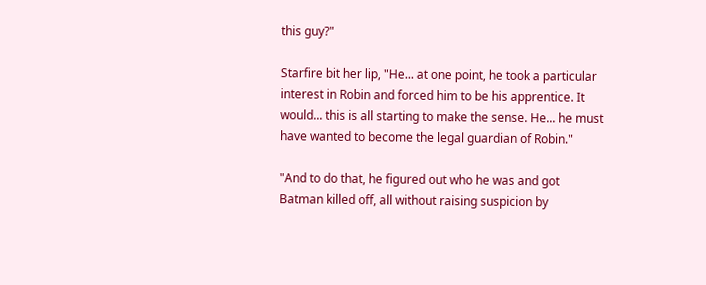this guy?"

Starfire bit her lip, "He... at one point, he took a particular interest in Robin and forced him to be his apprentice. It would... this is all starting to make the sense. He... he must have wanted to become the legal guardian of Robin."

"And to do that, he figured out who he was and got Batman killed off, all without raising suspicion by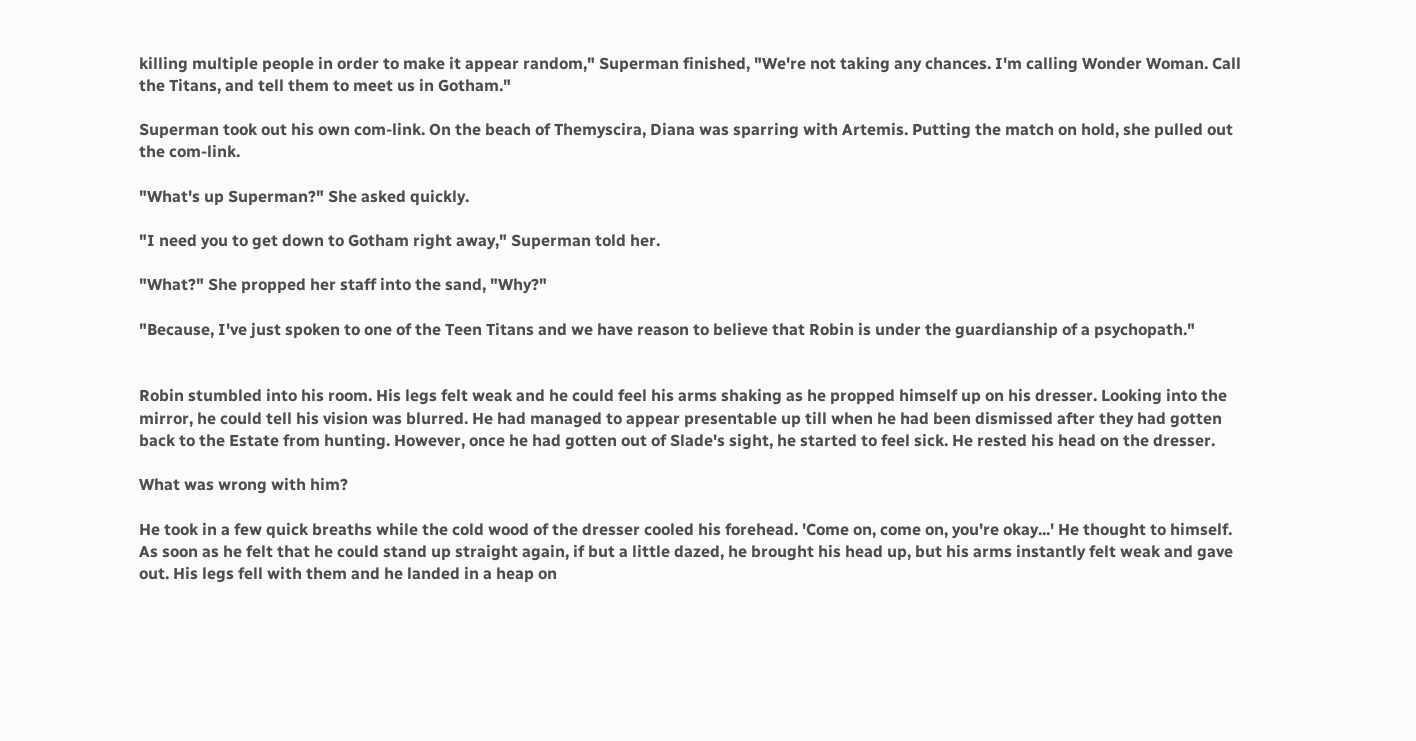killing multiple people in order to make it appear random," Superman finished, "We're not taking any chances. I'm calling Wonder Woman. Call the Titans, and tell them to meet us in Gotham."

Superman took out his own com-link. On the beach of Themyscira, Diana was sparring with Artemis. Putting the match on hold, she pulled out the com-link.

"What's up Superman?" She asked quickly.

"I need you to get down to Gotham right away," Superman told her.

"What?" She propped her staff into the sand, "Why?"

"Because, I've just spoken to one of the Teen Titans and we have reason to believe that Robin is under the guardianship of a psychopath."


Robin stumbled into his room. His legs felt weak and he could feel his arms shaking as he propped himself up on his dresser. Looking into the mirror, he could tell his vision was blurred. He had managed to appear presentable up till when he had been dismissed after they had gotten back to the Estate from hunting. However, once he had gotten out of Slade's sight, he started to feel sick. He rested his head on the dresser.

What was wrong with him?

He took in a few quick breaths while the cold wood of the dresser cooled his forehead. 'Come on, come on, you're okay...' He thought to himself. As soon as he felt that he could stand up straight again, if but a little dazed, he brought his head up, but his arms instantly felt weak and gave out. His legs fell with them and he landed in a heap on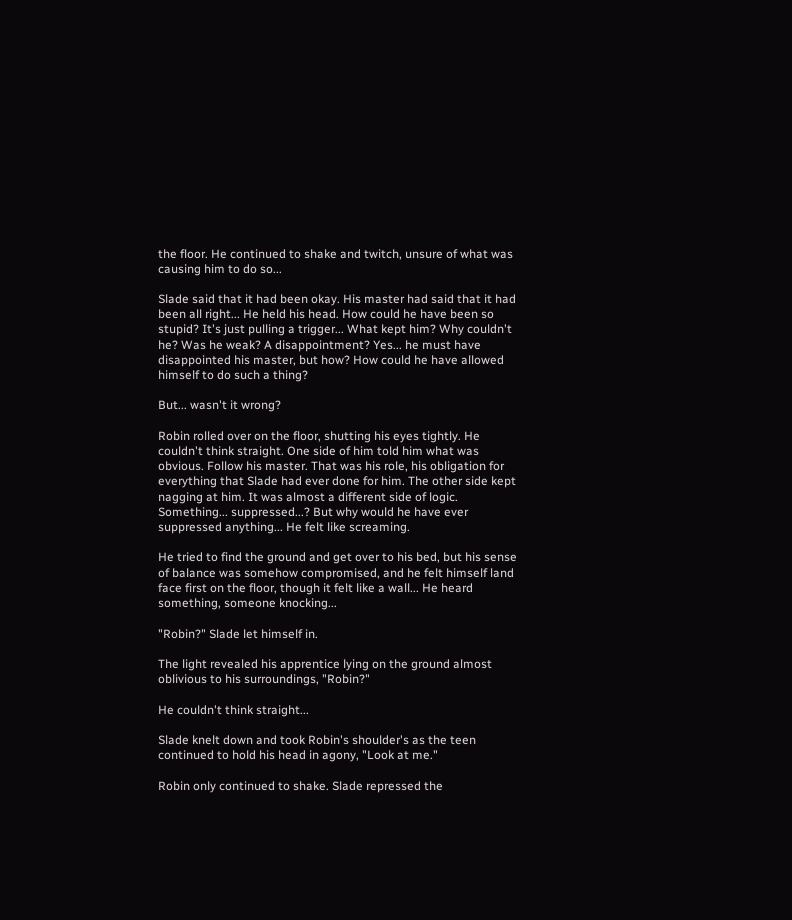the floor. He continued to shake and twitch, unsure of what was causing him to do so...

Slade said that it had been okay. His master had said that it had been all right... He held his head. How could he have been so stupid? It's just pulling a trigger... What kept him? Why couldn't he? Was he weak? A disappointment? Yes... he must have disappointed his master, but how? How could he have allowed himself to do such a thing?

But... wasn't it wrong?

Robin rolled over on the floor, shutting his eyes tightly. He couldn't think straight. One side of him told him what was obvious. Follow his master. That was his role, his obligation for everything that Slade had ever done for him. The other side kept nagging at him. It was almost a different side of logic. Something... suppressed...? But why would he have ever suppressed anything... He felt like screaming.

He tried to find the ground and get over to his bed, but his sense of balance was somehow compromised, and he felt himself land face first on the floor, though it felt like a wall... He heard something, someone knocking...

"Robin?" Slade let himself in.

The light revealed his apprentice lying on the ground almost oblivious to his surroundings, "Robin?"

He couldn't think straight...

Slade knelt down and took Robin's shoulder's as the teen continued to hold his head in agony, "Look at me."

Robin only continued to shake. Slade repressed the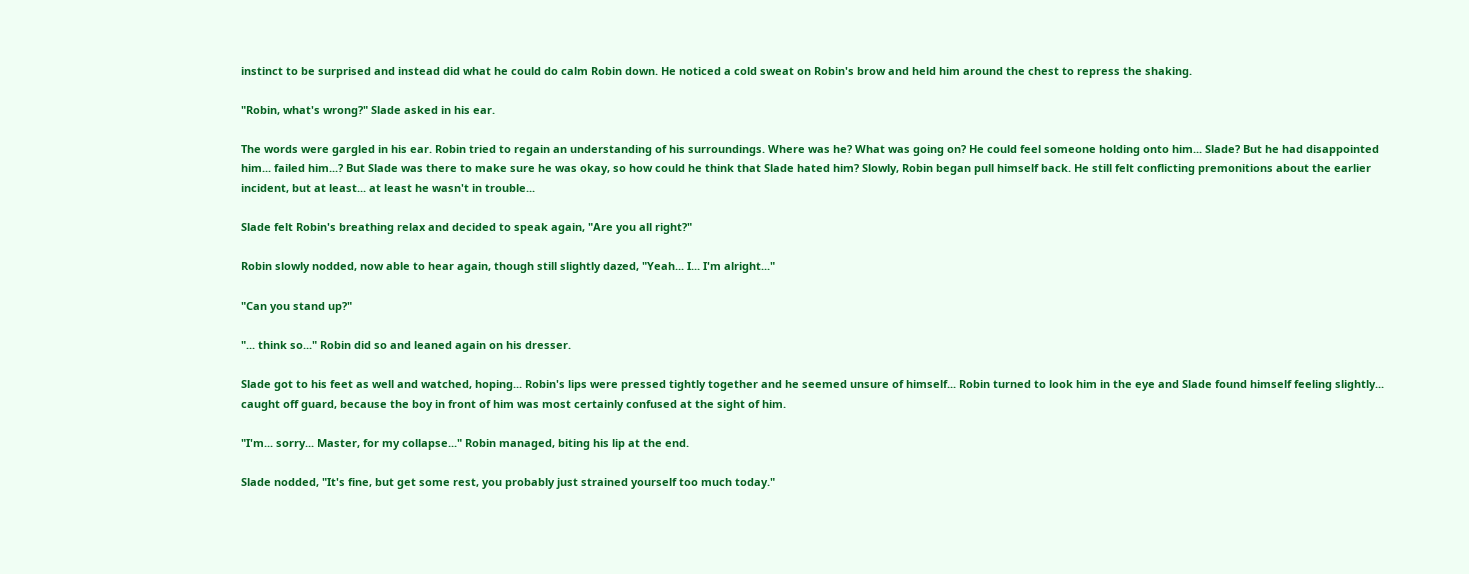instinct to be surprised and instead did what he could do calm Robin down. He noticed a cold sweat on Robin's brow and held him around the chest to repress the shaking.

"Robin, what's wrong?" Slade asked in his ear.

The words were gargled in his ear. Robin tried to regain an understanding of his surroundings. Where was he? What was going on? He could feel someone holding onto him... Slade? But he had disappointed him... failed him...? But Slade was there to make sure he was okay, so how could he think that Slade hated him? Slowly, Robin began pull himself back. He still felt conflicting premonitions about the earlier incident, but at least... at least he wasn't in trouble...

Slade felt Robin's breathing relax and decided to speak again, "Are you all right?"

Robin slowly nodded, now able to hear again, though still slightly dazed, "Yeah... I... I'm alright..."

"Can you stand up?"

"... think so..." Robin did so and leaned again on his dresser.

Slade got to his feet as well and watched, hoping... Robin's lips were pressed tightly together and he seemed unsure of himself... Robin turned to look him in the eye and Slade found himself feeling slightly... caught off guard, because the boy in front of him was most certainly confused at the sight of him.

"I'm... sorry... Master, for my collapse..." Robin managed, biting his lip at the end.

Slade nodded, "It's fine, but get some rest, you probably just strained yourself too much today."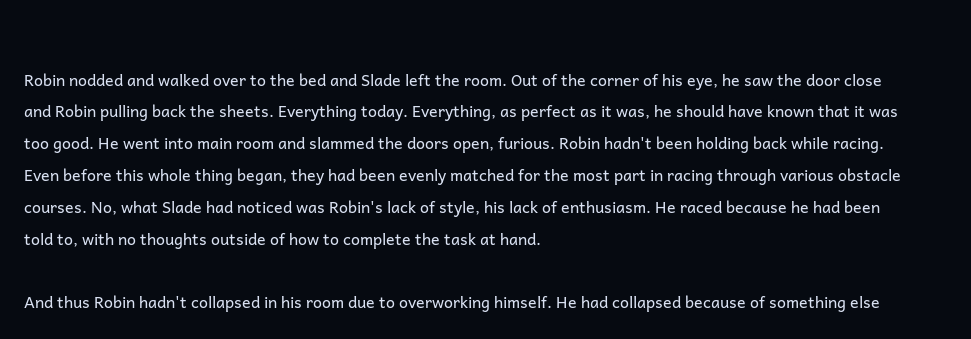Robin nodded and walked over to the bed and Slade left the room. Out of the corner of his eye, he saw the door close and Robin pulling back the sheets. Everything today. Everything, as perfect as it was, he should have known that it was too good. He went into main room and slammed the doors open, furious. Robin hadn't been holding back while racing. Even before this whole thing began, they had been evenly matched for the most part in racing through various obstacle courses. No, what Slade had noticed was Robin's lack of style, his lack of enthusiasm. He raced because he had been told to, with no thoughts outside of how to complete the task at hand.

And thus Robin hadn't collapsed in his room due to overworking himself. He had collapsed because of something else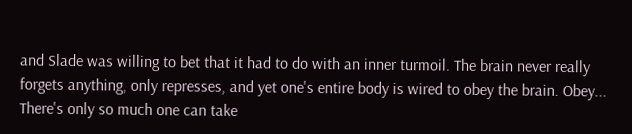and Slade was willing to bet that it had to do with an inner turmoil. The brain never really forgets anything, only represses, and yet one's entire body is wired to obey the brain. Obey... There's only so much one can take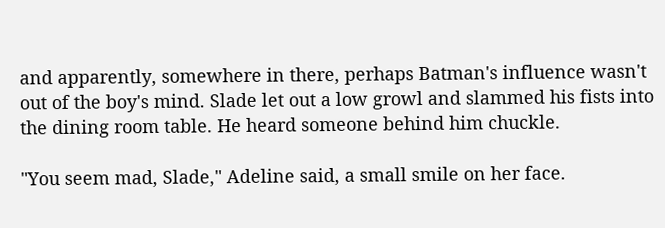and apparently, somewhere in there, perhaps Batman's influence wasn't out of the boy's mind. Slade let out a low growl and slammed his fists into the dining room table. He heard someone behind him chuckle.

"You seem mad, Slade," Adeline said, a small smile on her face.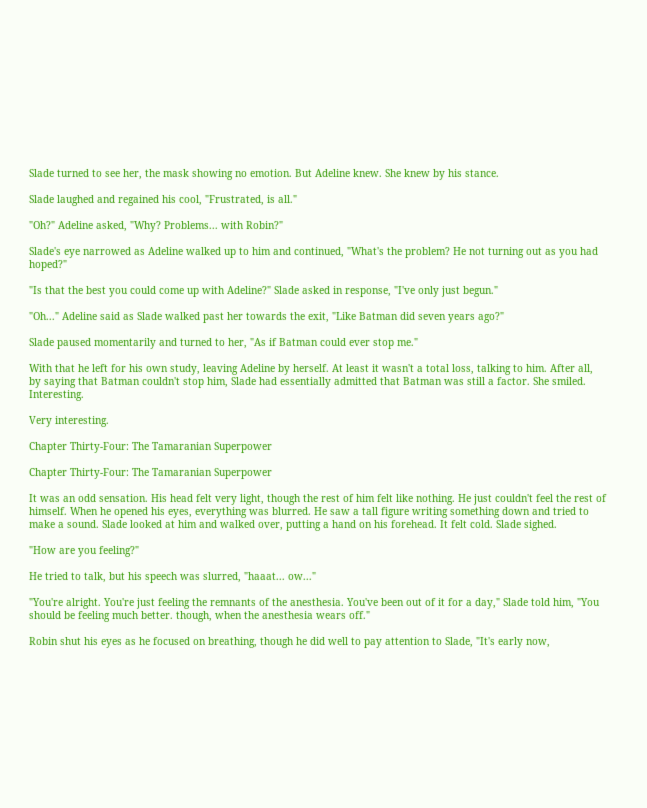Slade turned to see her, the mask showing no emotion. But Adeline knew. She knew by his stance.

Slade laughed and regained his cool, "Frustrated, is all."

"Oh?" Adeline asked, "Why? Problems... with Robin?"

Slade's eye narrowed as Adeline walked up to him and continued, "What's the problem? He not turning out as you had hoped?"

"Is that the best you could come up with Adeline?" Slade asked in response, "I've only just begun."

"Oh..." Adeline said as Slade walked past her towards the exit, "Like Batman did seven years ago?"

Slade paused momentarily and turned to her, "As if Batman could ever stop me."

With that he left for his own study, leaving Adeline by herself. At least it wasn't a total loss, talking to him. After all, by saying that Batman couldn't stop him, Slade had essentially admitted that Batman was still a factor. She smiled. Interesting.

Very interesting.

Chapter Thirty-Four: The Tamaranian Superpower

Chapter Thirty-Four: The Tamaranian Superpower

It was an odd sensation. His head felt very light, though the rest of him felt like nothing. He just couldn't feel the rest of himself. When he opened his eyes, everything was blurred. He saw a tall figure writing something down and tried to make a sound. Slade looked at him and walked over, putting a hand on his forehead. It felt cold. Slade sighed.

"How are you feeling?"

He tried to talk, but his speech was slurred, "haaat... ow..."

"You're alright. You're just feeling the remnants of the anesthesia. You've been out of it for a day," Slade told him, "You should be feeling much better. though, when the anesthesia wears off."

Robin shut his eyes as he focused on breathing, though he did well to pay attention to Slade, "It's early now,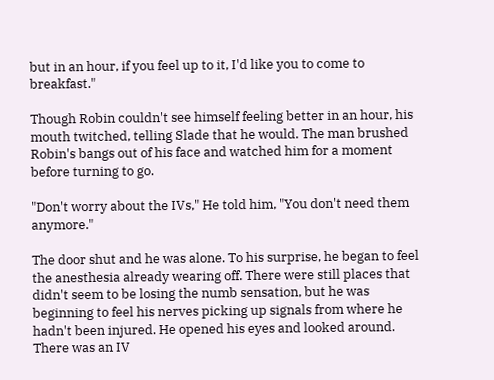but in an hour, if you feel up to it, I'd like you to come to breakfast."

Though Robin couldn't see himself feeling better in an hour, his mouth twitched, telling Slade that he would. The man brushed Robin's bangs out of his face and watched him for a moment before turning to go.

"Don't worry about the IVs," He told him, "You don't need them anymore."

The door shut and he was alone. To his surprise, he began to feel the anesthesia already wearing off. There were still places that didn't seem to be losing the numb sensation, but he was beginning to feel his nerves picking up signals from where he hadn't been injured. He opened his eyes and looked around. There was an IV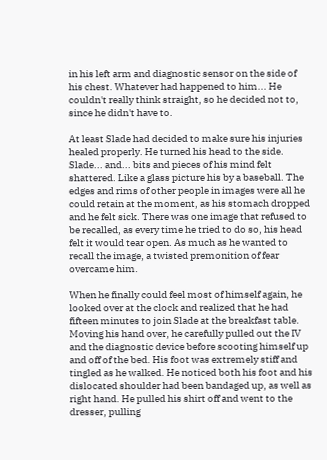in his left arm and diagnostic sensor on the side of his chest. Whatever had happened to him... He couldn't really think straight, so he decided not to, since he didn't have to.

At least Slade had decided to make sure his injuries healed properly. He turned his head to the side. Slade... and... bits and pieces of his mind felt shattered. Like a glass picture his by a baseball. The edges and rims of other people in images were all he could retain at the moment, as his stomach dropped and he felt sick. There was one image that refused to be recalled, as every time he tried to do so, his head felt it would tear open. As much as he wanted to recall the image, a twisted premonition of fear overcame him.

When he finally could feel most of himself again, he looked over at the clock and realized that he had fifteen minutes to join Slade at the breakfast table. Moving his hand over, he carefully pulled out the IV and the diagnostic device before scooting himself up and off of the bed. His foot was extremely stiff and tingled as he walked. He noticed both his foot and his dislocated shoulder had been bandaged up, as well as right hand. He pulled his shirt off and went to the dresser, pulling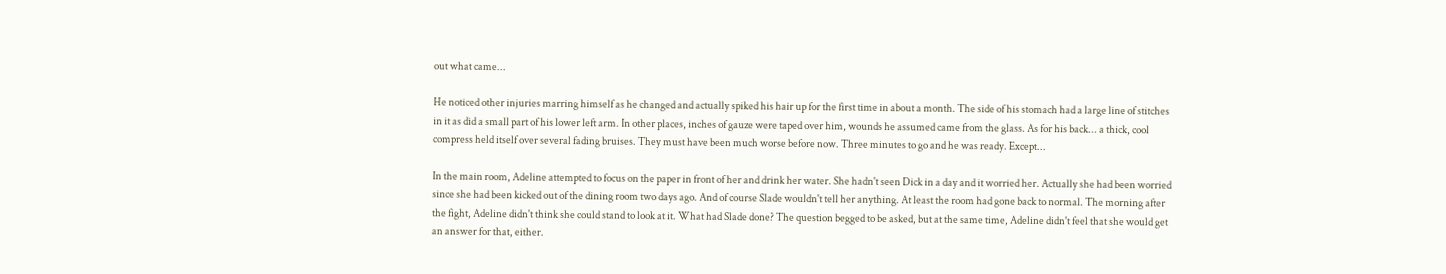out what came...

He noticed other injuries marring himself as he changed and actually spiked his hair up for the first time in about a month. The side of his stomach had a large line of stitches in it as did a small part of his lower left arm. In other places, inches of gauze were taped over him, wounds he assumed came from the glass. As for his back... a thick, cool compress held itself over several fading bruises. They must have been much worse before now. Three minutes to go and he was ready. Except...

In the main room, Adeline attempted to focus on the paper in front of her and drink her water. She hadn't seen Dick in a day and it worried her. Actually she had been worried since she had been kicked out of the dining room two days ago. And of course Slade wouldn't tell her anything. At least the room had gone back to normal. The morning after the fight, Adeline didn't think she could stand to look at it. What had Slade done? The question begged to be asked, but at the same time, Adeline didn't feel that she would get an answer for that, either.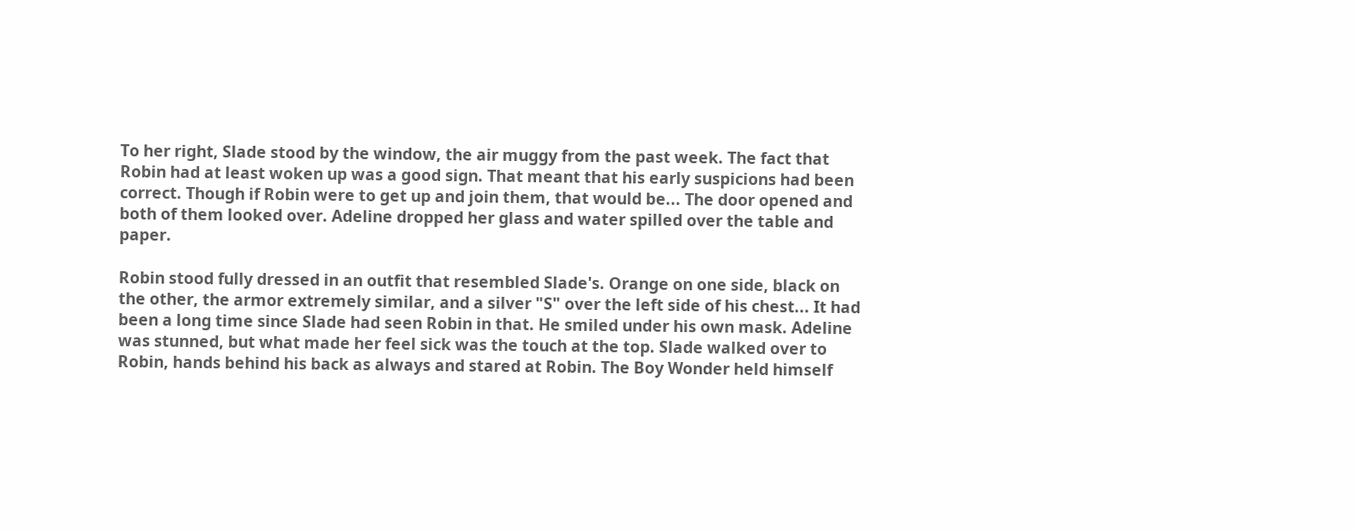To her right, Slade stood by the window, the air muggy from the past week. The fact that Robin had at least woken up was a good sign. That meant that his early suspicions had been correct. Though if Robin were to get up and join them, that would be... The door opened and both of them looked over. Adeline dropped her glass and water spilled over the table and paper.

Robin stood fully dressed in an outfit that resembled Slade's. Orange on one side, black on the other, the armor extremely similar, and a silver "S" over the left side of his chest... It had been a long time since Slade had seen Robin in that. He smiled under his own mask. Adeline was stunned, but what made her feel sick was the touch at the top. Slade walked over to Robin, hands behind his back as always and stared at Robin. The Boy Wonder held himself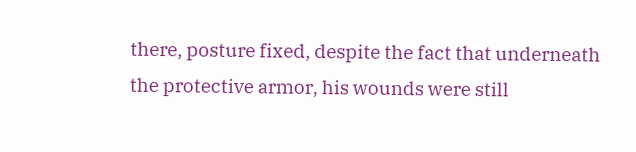there, posture fixed, despite the fact that underneath the protective armor, his wounds were still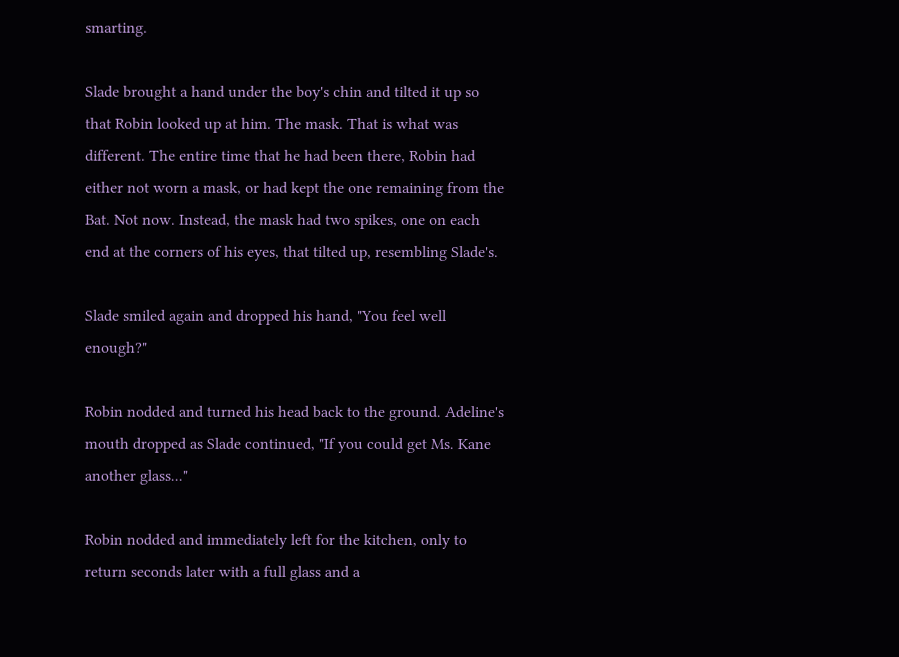smarting.

Slade brought a hand under the boy's chin and tilted it up so that Robin looked up at him. The mask. That is what was different. The entire time that he had been there, Robin had either not worn a mask, or had kept the one remaining from the Bat. Not now. Instead, the mask had two spikes, one on each end at the corners of his eyes, that tilted up, resembling Slade's.

Slade smiled again and dropped his hand, "You feel well enough?"

Robin nodded and turned his head back to the ground. Adeline's mouth dropped as Slade continued, "If you could get Ms. Kane another glass..."

Robin nodded and immediately left for the kitchen, only to return seconds later with a full glass and a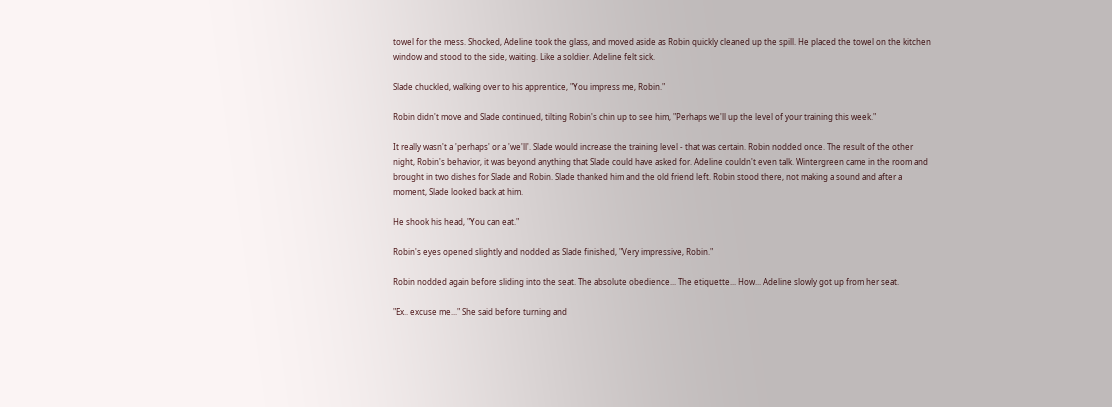towel for the mess. Shocked, Adeline took the glass, and moved aside as Robin quickly cleaned up the spill. He placed the towel on the kitchen window and stood to the side, waiting. Like a soldier. Adeline felt sick.

Slade chuckled, walking over to his apprentice, "You impress me, Robin."

Robin didn't move and Slade continued, tilting Robin's chin up to see him, "Perhaps we'll up the level of your training this week."

It really wasn't a 'perhaps' or a 'we'll'. Slade would increase the training level - that was certain. Robin nodded once. The result of the other night, Robin's behavior, it was beyond anything that Slade could have asked for. Adeline couldn't even talk. Wintergreen came in the room and brought in two dishes for Slade and Robin. Slade thanked him and the old friend left. Robin stood there, not making a sound and after a moment, Slade looked back at him.

He shook his head, "You can eat."

Robin's eyes opened slightly and nodded as Slade finished, "Very impressive, Robin."

Robin nodded again before sliding into the seat. The absolute obedience... The etiquette... How... Adeline slowly got up from her seat.

"Ex.. excuse me..." She said before turning and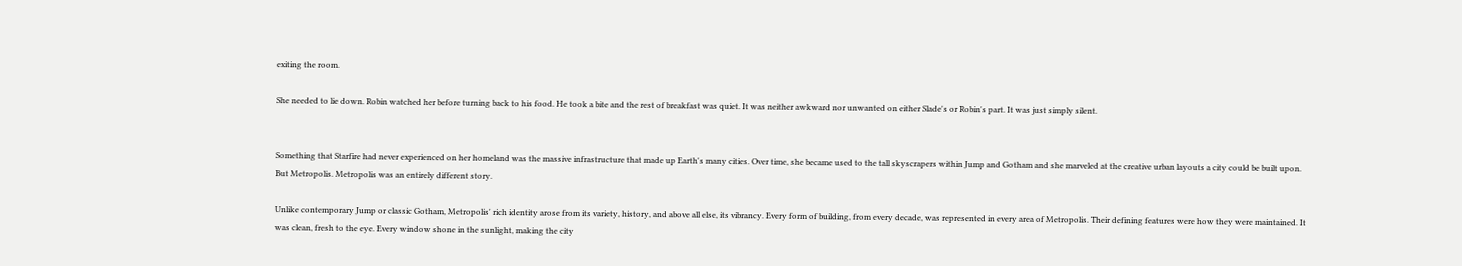exiting the room.

She needed to lie down. Robin watched her before turning back to his food. He took a bite and the rest of breakfast was quiet. It was neither awkward nor unwanted on either Slade's or Robin's part. It was just simply silent.


Something that Starfire had never experienced on her homeland was the massive infrastructure that made up Earth's many cities. Over time, she became used to the tall skyscrapers within Jump and Gotham and she marveled at the creative urban layouts a city could be built upon. But Metropolis. Metropolis was an entirely different story.

Unlike contemporary Jump or classic Gotham, Metropolis' rich identity arose from its variety, history, and above all else, its vibrancy. Every form of building, from every decade, was represented in every area of Metropolis. Their defining features were how they were maintained. It was clean, fresh to the eye. Every window shone in the sunlight, making the city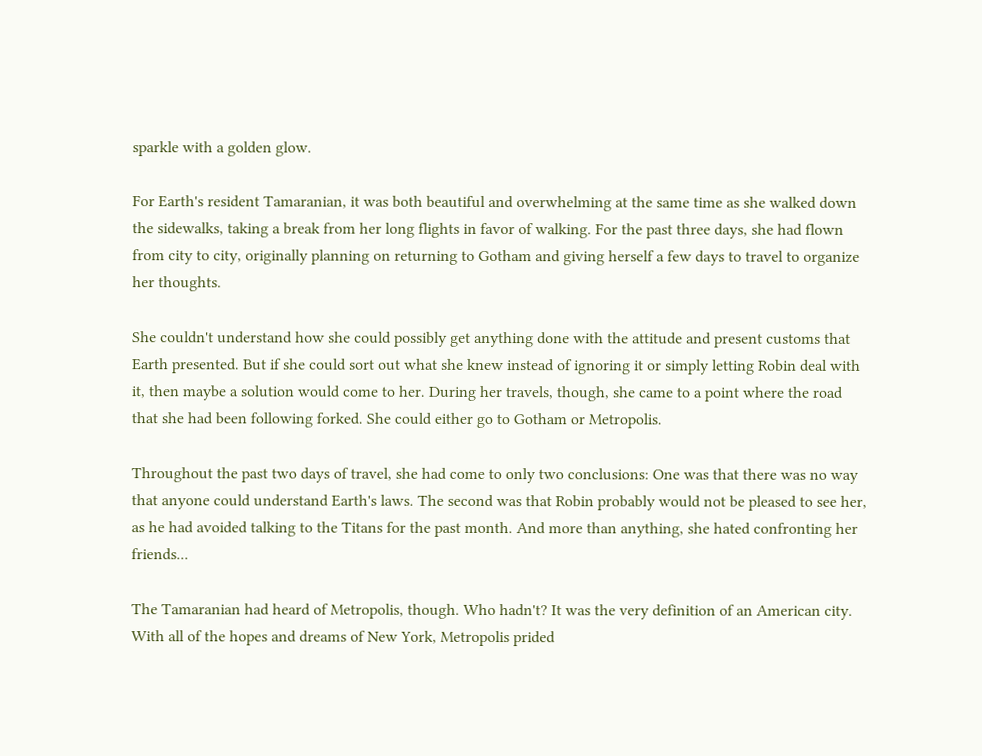sparkle with a golden glow.

For Earth's resident Tamaranian, it was both beautiful and overwhelming at the same time as she walked down the sidewalks, taking a break from her long flights in favor of walking. For the past three days, she had flown from city to city, originally planning on returning to Gotham and giving herself a few days to travel to organize her thoughts.

She couldn't understand how she could possibly get anything done with the attitude and present customs that Earth presented. But if she could sort out what she knew instead of ignoring it or simply letting Robin deal with it, then maybe a solution would come to her. During her travels, though, she came to a point where the road that she had been following forked. She could either go to Gotham or Metropolis.

Throughout the past two days of travel, she had come to only two conclusions: One was that there was no way that anyone could understand Earth's laws. The second was that Robin probably would not be pleased to see her, as he had avoided talking to the Titans for the past month. And more than anything, she hated confronting her friends...

The Tamaranian had heard of Metropolis, though. Who hadn't? It was the very definition of an American city. With all of the hopes and dreams of New York, Metropolis prided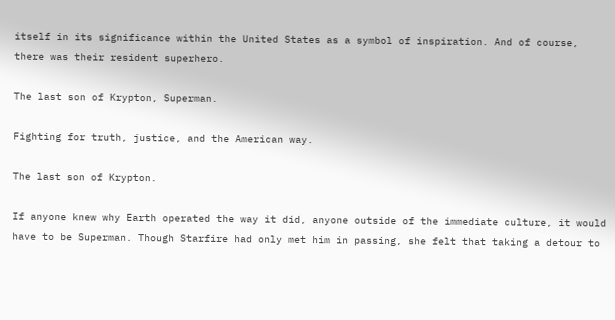itself in its significance within the United States as a symbol of inspiration. And of course, there was their resident superhero.

The last son of Krypton, Superman.

Fighting for truth, justice, and the American way.

The last son of Krypton.

If anyone knew why Earth operated the way it did, anyone outside of the immediate culture, it would have to be Superman. Though Starfire had only met him in passing, she felt that taking a detour to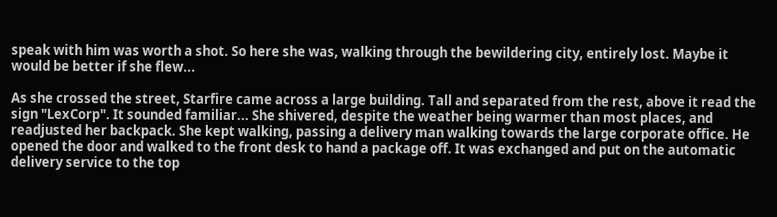speak with him was worth a shot. So here she was, walking through the bewildering city, entirely lost. Maybe it would be better if she flew...

As she crossed the street, Starfire came across a large building. Tall and separated from the rest, above it read the sign "LexCorp". It sounded familiar... She shivered, despite the weather being warmer than most places, and readjusted her backpack. She kept walking, passing a delivery man walking towards the large corporate office. He opened the door and walked to the front desk to hand a package off. It was exchanged and put on the automatic delivery service to the top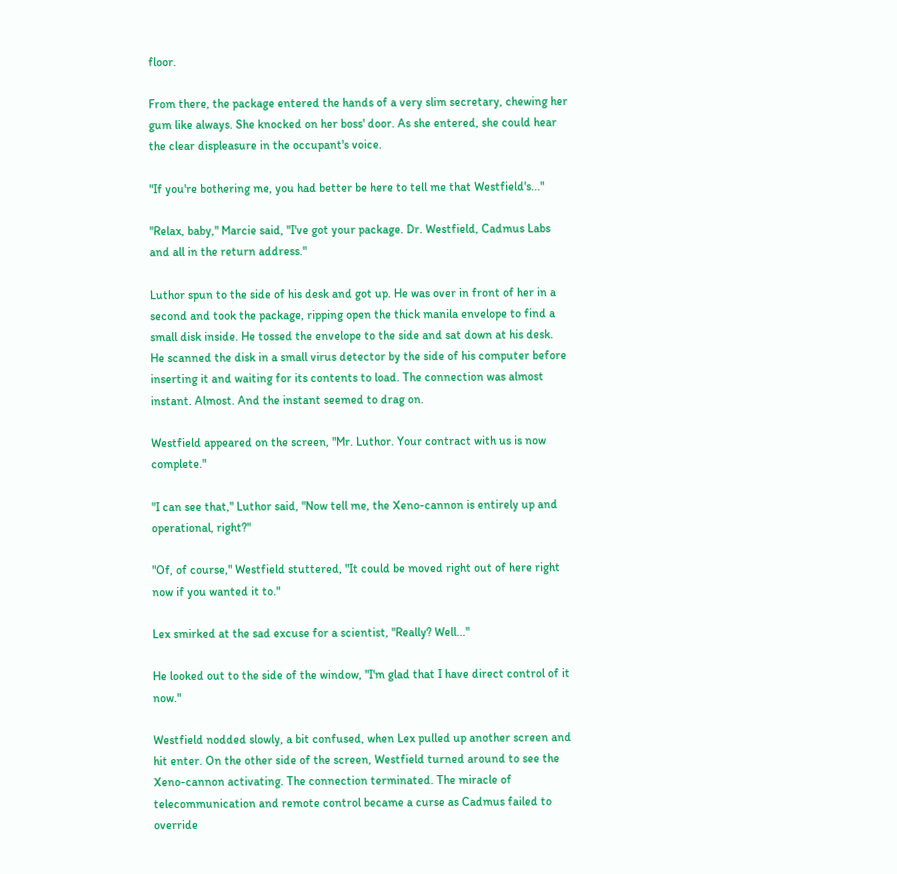floor.

From there, the package entered the hands of a very slim secretary, chewing her gum like always. She knocked on her boss' door. As she entered, she could hear the clear displeasure in the occupant's voice.

"If you're bothering me, you had better be here to tell me that Westfield's..."

"Relax, baby," Marcie said, "I've got your package. Dr. Westfield, Cadmus Labs and all in the return address."

Luthor spun to the side of his desk and got up. He was over in front of her in a second and took the package, ripping open the thick manila envelope to find a small disk inside. He tossed the envelope to the side and sat down at his desk. He scanned the disk in a small virus detector by the side of his computer before inserting it and waiting for its contents to load. The connection was almost instant. Almost. And the instant seemed to drag on.

Westfield appeared on the screen, "Mr. Luthor. Your contract with us is now complete."

"I can see that," Luthor said, "Now tell me, the Xeno-cannon is entirely up and operational, right?"

"Of, of course," Westfield stuttered, "It could be moved right out of here right now if you wanted it to."

Lex smirked at the sad excuse for a scientist, "Really? Well..."

He looked out to the side of the window, "I'm glad that I have direct control of it now."

Westfield nodded slowly, a bit confused, when Lex pulled up another screen and hit enter. On the other side of the screen, Westfield turned around to see the Xeno-cannon activating. The connection terminated. The miracle of telecommunication and remote control became a curse as Cadmus failed to override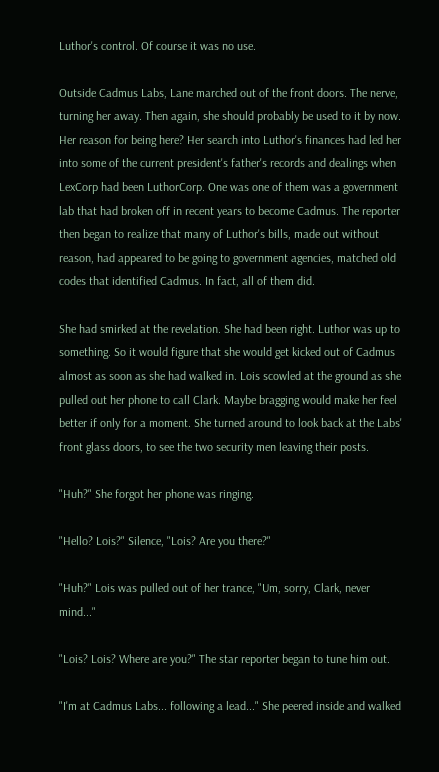Luthor's control. Of course it was no use.

Outside Cadmus Labs, Lane marched out of the front doors. The nerve, turning her away. Then again, she should probably be used to it by now. Her reason for being here? Her search into Luthor's finances had led her into some of the current president's father's records and dealings when LexCorp had been LuthorCorp. One was one of them was a government lab that had broken off in recent years to become Cadmus. The reporter then began to realize that many of Luthor's bills, made out without reason, had appeared to be going to government agencies, matched old codes that identified Cadmus. In fact, all of them did.

She had smirked at the revelation. She had been right. Luthor was up to something. So it would figure that she would get kicked out of Cadmus almost as soon as she had walked in. Lois scowled at the ground as she pulled out her phone to call Clark. Maybe bragging would make her feel better if only for a moment. She turned around to look back at the Labs' front glass doors, to see the two security men leaving their posts.

"Huh?" She forgot her phone was ringing.

"Hello? Lois?" Silence, "Lois? Are you there?"

"Huh?" Lois was pulled out of her trance, "Um, sorry, Clark, never mind..."

"Lois? Lois? Where are you?" The star reporter began to tune him out.

"I'm at Cadmus Labs... following a lead..." She peered inside and walked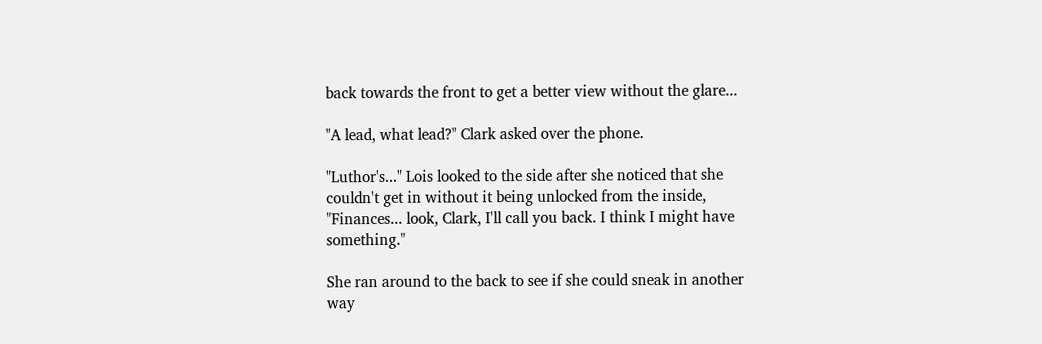back towards the front to get a better view without the glare...

"A lead, what lead?" Clark asked over the phone.

"Luthor's..." Lois looked to the side after she noticed that she couldn't get in without it being unlocked from the inside, "Finances... look, Clark, I'll call you back. I think I might have something."

She ran around to the back to see if she could sneak in another way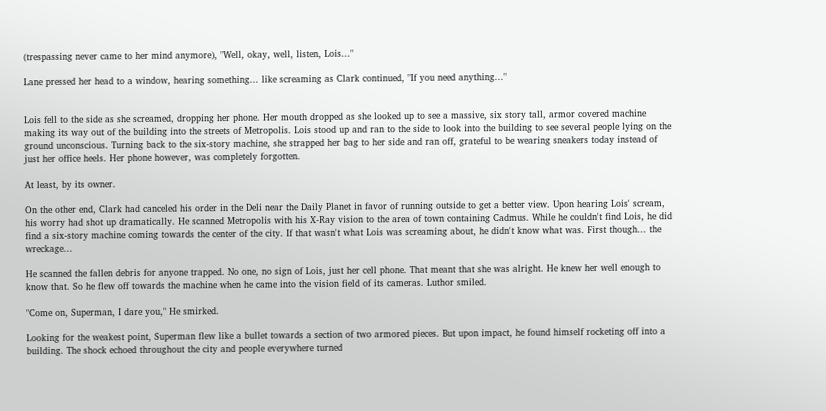(trespassing never came to her mind anymore), "Well, okay, well, listen, Lois..."

Lane pressed her head to a window, hearing something... like screaming as Clark continued, "If you need anything..."


Lois fell to the side as she screamed, dropping her phone. Her mouth dropped as she looked up to see a massive, six story tall, armor covered machine making its way out of the building into the streets of Metropolis. Lois stood up and ran to the side to look into the building to see several people lying on the ground unconscious. Turning back to the six-story machine, she strapped her bag to her side and ran off, grateful to be wearing sneakers today instead of just her office heels. Her phone however, was completely forgotten.

At least, by its owner.

On the other end, Clark had canceled his order in the Deli near the Daily Planet in favor of running outside to get a better view. Upon hearing Lois' scream, his worry had shot up dramatically. He scanned Metropolis with his X-Ray vision to the area of town containing Cadmus. While he couldn't find Lois, he did find a six-story machine coming towards the center of the city. If that wasn't what Lois was screaming about, he didn't know what was. First though... the wreckage...

He scanned the fallen debris for anyone trapped. No one, no sign of Lois, just her cell phone. That meant that she was alright. He knew her well enough to know that. So he flew off towards the machine when he came into the vision field of its cameras. Luthor smiled.

"Come on, Superman, I dare you," He smirked.

Looking for the weakest point, Superman flew like a bullet towards a section of two armored pieces. But upon impact, he found himself rocketing off into a building. The shock echoed throughout the city and people everywhere turned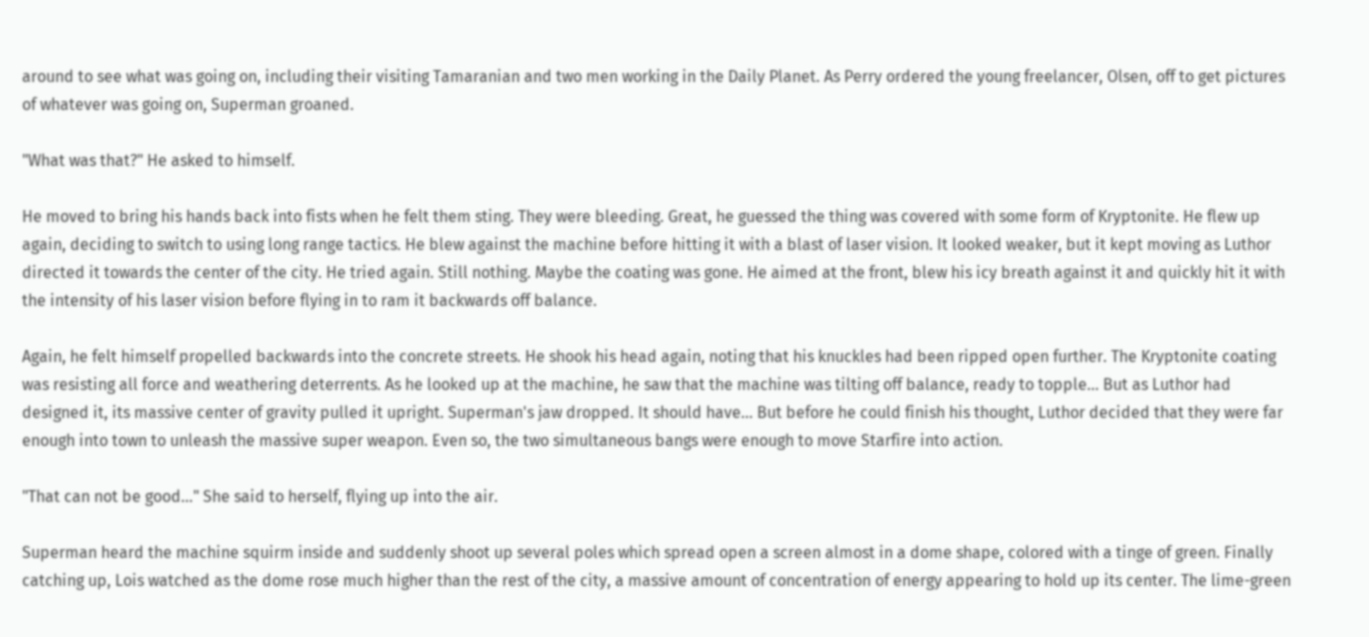around to see what was going on, including their visiting Tamaranian and two men working in the Daily Planet. As Perry ordered the young freelancer, Olsen, off to get pictures of whatever was going on, Superman groaned.

"What was that?" He asked to himself.

He moved to bring his hands back into fists when he felt them sting. They were bleeding. Great, he guessed the thing was covered with some form of Kryptonite. He flew up again, deciding to switch to using long range tactics. He blew against the machine before hitting it with a blast of laser vision. It looked weaker, but it kept moving as Luthor directed it towards the center of the city. He tried again. Still nothing. Maybe the coating was gone. He aimed at the front, blew his icy breath against it and quickly hit it with the intensity of his laser vision before flying in to ram it backwards off balance.

Again, he felt himself propelled backwards into the concrete streets. He shook his head again, noting that his knuckles had been ripped open further. The Kryptonite coating was resisting all force and weathering deterrents. As he looked up at the machine, he saw that the machine was tilting off balance, ready to topple... But as Luthor had designed it, its massive center of gravity pulled it upright. Superman's jaw dropped. It should have... But before he could finish his thought, Luthor decided that they were far enough into town to unleash the massive super weapon. Even so, the two simultaneous bangs were enough to move Starfire into action.

"That can not be good..." She said to herself, flying up into the air.

Superman heard the machine squirm inside and suddenly shoot up several poles which spread open a screen almost in a dome shape, colored with a tinge of green. Finally catching up, Lois watched as the dome rose much higher than the rest of the city, a massive amount of concentration of energy appearing to hold up its center. The lime-green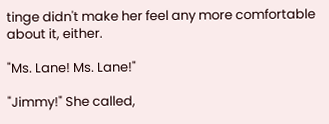tinge didn't make her feel any more comfortable about it, either.

"Ms. Lane! Ms. Lane!"

"Jimmy!" She called,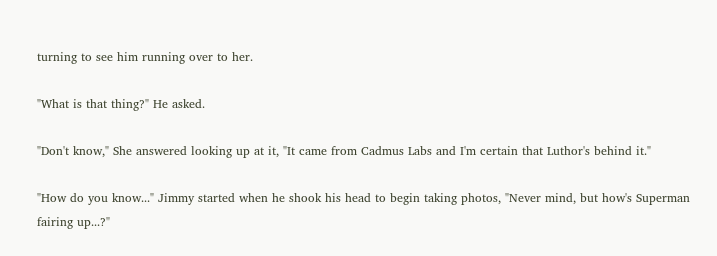turning to see him running over to her.

"What is that thing?" He asked.

"Don't know," She answered looking up at it, "It came from Cadmus Labs and I'm certain that Luthor's behind it."

"How do you know..." Jimmy started when he shook his head to begin taking photos, "Never mind, but how's Superman fairing up...?"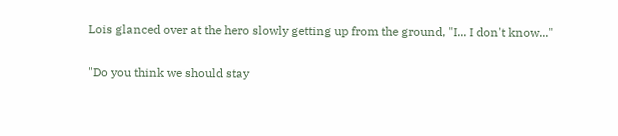Lois glanced over at the hero slowly getting up from the ground, "I... I don't know..."

"Do you think we should stay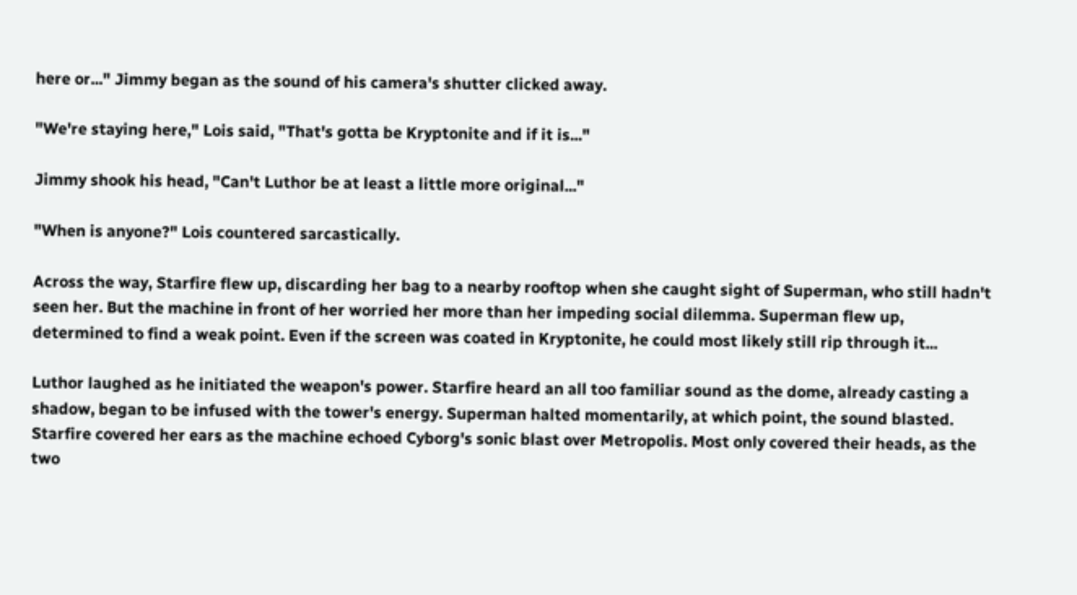here or..." Jimmy began as the sound of his camera's shutter clicked away.

"We're staying here," Lois said, "That's gotta be Kryptonite and if it is..."

Jimmy shook his head, "Can't Luthor be at least a little more original..."

"When is anyone?" Lois countered sarcastically.

Across the way, Starfire flew up, discarding her bag to a nearby rooftop when she caught sight of Superman, who still hadn't seen her. But the machine in front of her worried her more than her impeding social dilemma. Superman flew up, determined to find a weak point. Even if the screen was coated in Kryptonite, he could most likely still rip through it...

Luthor laughed as he initiated the weapon's power. Starfire heard an all too familiar sound as the dome, already casting a shadow, began to be infused with the tower's energy. Superman halted momentarily, at which point, the sound blasted. Starfire covered her ears as the machine echoed Cyborg's sonic blast over Metropolis. Most only covered their heads, as the two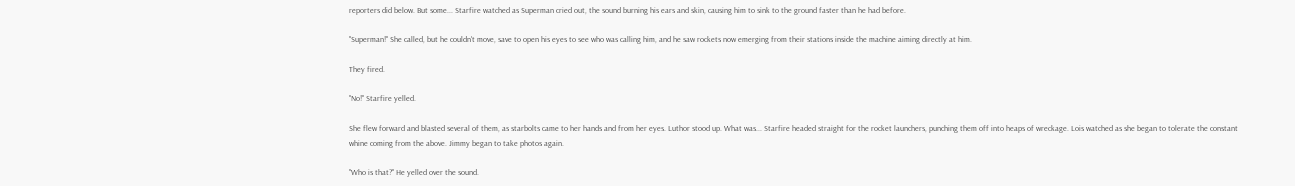reporters did below. But some... Starfire watched as Superman cried out, the sound burning his ears and skin, causing him to sink to the ground faster than he had before.

"Superman!" She called, but he couldn't move, save to open his eyes to see who was calling him, and he saw rockets now emerging from their stations inside the machine aiming directly at him.

They fired.

"No!" Starfire yelled.

She flew forward and blasted several of them, as starbolts came to her hands and from her eyes. Luthor stood up. What was... Starfire headed straight for the rocket launchers, punching them off into heaps of wreckage. Lois watched as she began to tolerate the constant whine coming from the above. Jimmy began to take photos again.

"Who is that?" He yelled over the sound.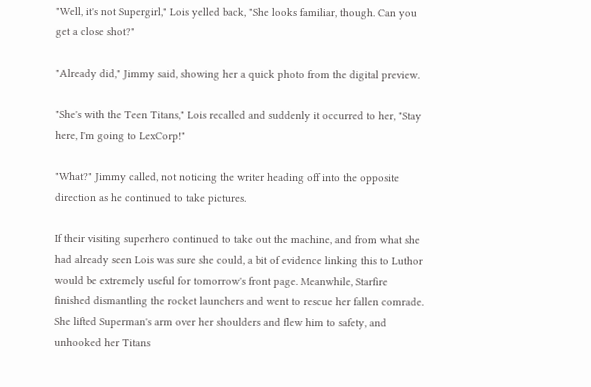"Well, it's not Supergirl," Lois yelled back, "She looks familiar, though. Can you get a close shot?"

"Already did," Jimmy said, showing her a quick photo from the digital preview.

"She's with the Teen Titans," Lois recalled and suddenly it occurred to her, "Stay here, I'm going to LexCorp!"

"What?" Jimmy called, not noticing the writer heading off into the opposite direction as he continued to take pictures.

If their visiting superhero continued to take out the machine, and from what she had already seen Lois was sure she could, a bit of evidence linking this to Luthor would be extremely useful for tomorrow's front page. Meanwhile, Starfire finished dismantling the rocket launchers and went to rescue her fallen comrade. She lifted Superman's arm over her shoulders and flew him to safety, and unhooked her Titans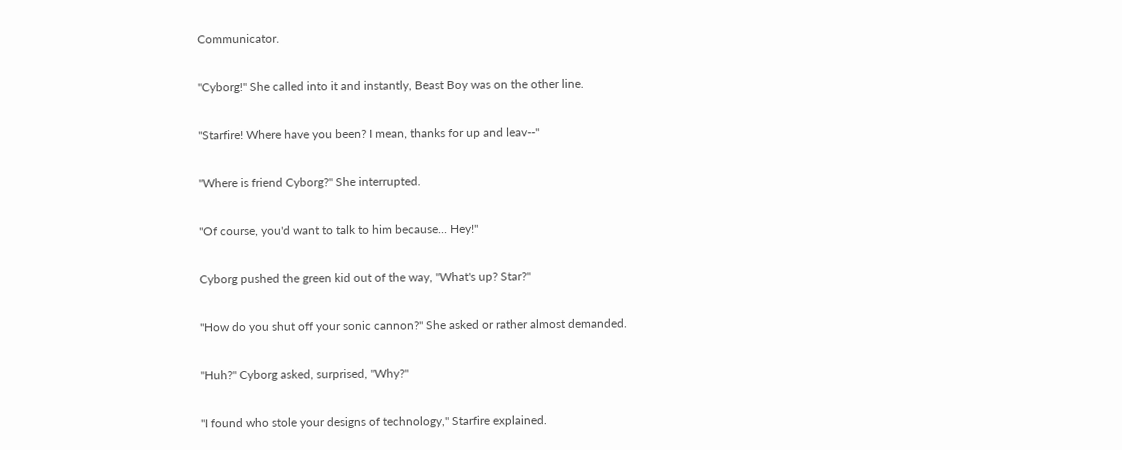Communicator.

"Cyborg!" She called into it and instantly, Beast Boy was on the other line.

"Starfire! Where have you been? I mean, thanks for up and leav--"

"Where is friend Cyborg?" She interrupted.

"Of course, you'd want to talk to him because... Hey!"

Cyborg pushed the green kid out of the way, "What's up? Star?"

"How do you shut off your sonic cannon?" She asked or rather almost demanded.

"Huh?" Cyborg asked, surprised, "Why?"

"I found who stole your designs of technology," Starfire explained.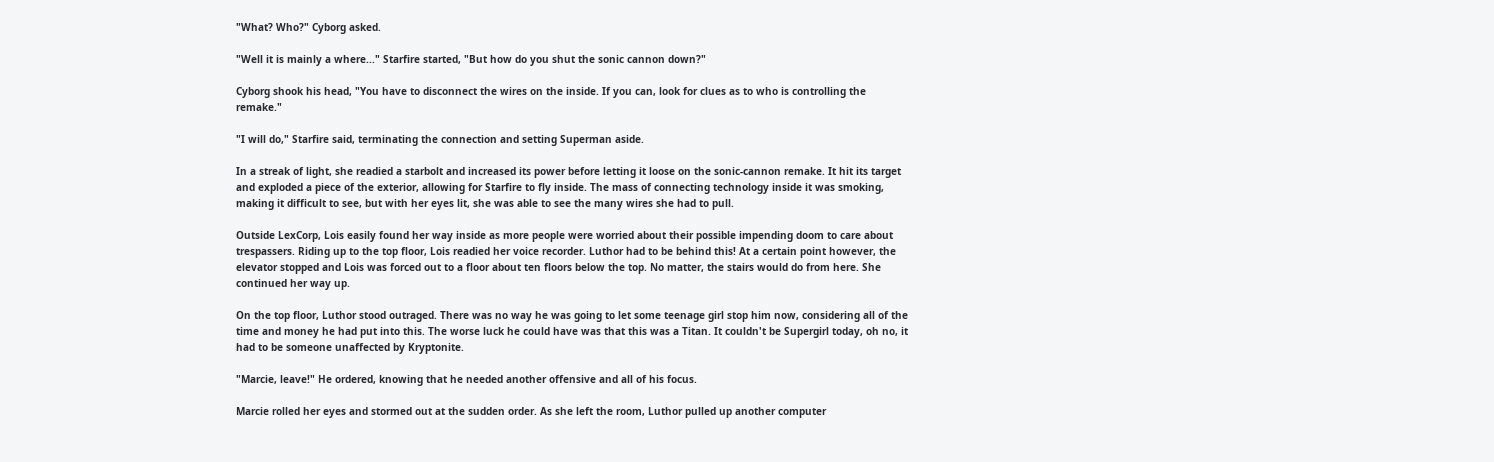"What? Who?" Cyborg asked.

"Well it is mainly a where..." Starfire started, "But how do you shut the sonic cannon down?"

Cyborg shook his head, "You have to disconnect the wires on the inside. If you can, look for clues as to who is controlling the remake."

"I will do," Starfire said, terminating the connection and setting Superman aside.

In a streak of light, she readied a starbolt and increased its power before letting it loose on the sonic-cannon remake. It hit its target and exploded a piece of the exterior, allowing for Starfire to fly inside. The mass of connecting technology inside it was smoking, making it difficult to see, but with her eyes lit, she was able to see the many wires she had to pull.

Outside LexCorp, Lois easily found her way inside as more people were worried about their possible impending doom to care about trespassers. Riding up to the top floor, Lois readied her voice recorder. Luthor had to be behind this! At a certain point however, the elevator stopped and Lois was forced out to a floor about ten floors below the top. No matter, the stairs would do from here. She continued her way up.

On the top floor, Luthor stood outraged. There was no way he was going to let some teenage girl stop him now, considering all of the time and money he had put into this. The worse luck he could have was that this was a Titan. It couldn't be Supergirl today, oh no, it had to be someone unaffected by Kryptonite.

"Marcie, leave!" He ordered, knowing that he needed another offensive and all of his focus.

Marcie rolled her eyes and stormed out at the sudden order. As she left the room, Luthor pulled up another computer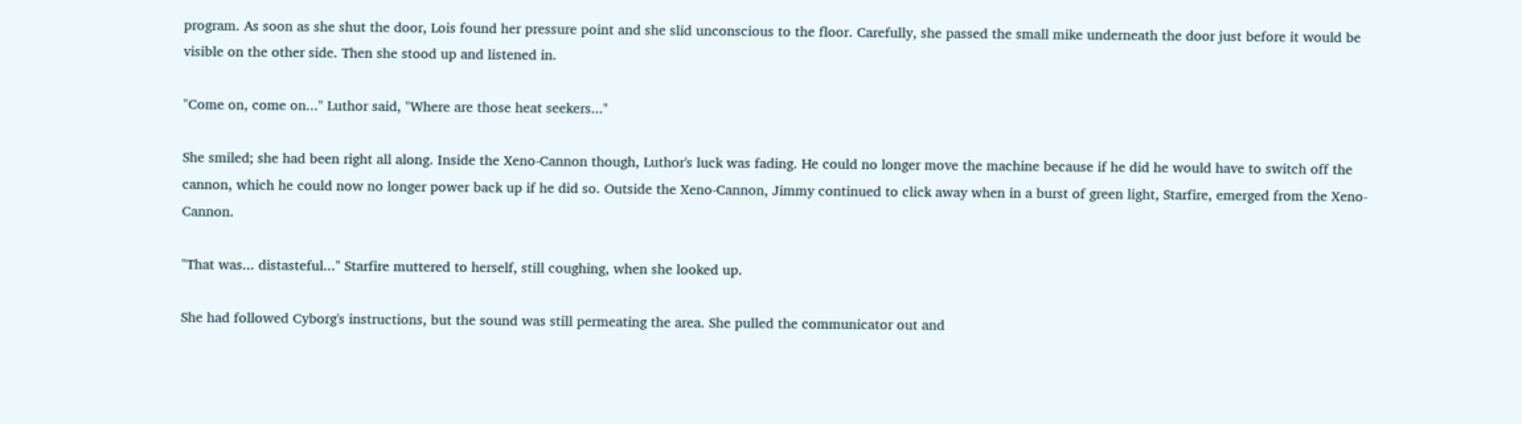program. As soon as she shut the door, Lois found her pressure point and she slid unconscious to the floor. Carefully, she passed the small mike underneath the door just before it would be visible on the other side. Then she stood up and listened in.

"Come on, come on..." Luthor said, "Where are those heat seekers..."

She smiled; she had been right all along. Inside the Xeno-Cannon though, Luthor's luck was fading. He could no longer move the machine because if he did he would have to switch off the cannon, which he could now no longer power back up if he did so. Outside the Xeno-Cannon, Jimmy continued to click away when in a burst of green light, Starfire, emerged from the Xeno-Cannon.

"That was... distasteful..." Starfire muttered to herself, still coughing, when she looked up.

She had followed Cyborg's instructions, but the sound was still permeating the area. She pulled the communicator out and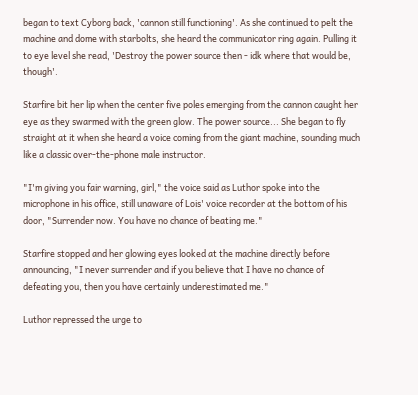began to text Cyborg back, 'cannon still functioning'. As she continued to pelt the machine and dome with starbolts, she heard the communicator ring again. Pulling it to eye level she read, 'Destroy the power source then - idk where that would be, though'.

Starfire bit her lip when the center five poles emerging from the cannon caught her eye as they swarmed with the green glow. The power source... She began to fly straight at it when she heard a voice coming from the giant machine, sounding much like a classic over-the-phone male instructor.

"I'm giving you fair warning, girl," the voice said as Luthor spoke into the microphone in his office, still unaware of Lois' voice recorder at the bottom of his door, "Surrender now. You have no chance of beating me."

Starfire stopped and her glowing eyes looked at the machine directly before announcing, "I never surrender and if you believe that I have no chance of defeating you, then you have certainly underestimated me."

Luthor repressed the urge to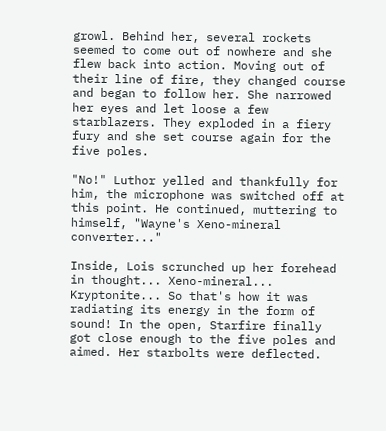growl. Behind her, several rockets seemed to come out of nowhere and she flew back into action. Moving out of their line of fire, they changed course and began to follow her. She narrowed her eyes and let loose a few starblazers. They exploded in a fiery fury and she set course again for the five poles.

"No!" Luthor yelled and thankfully for him, the microphone was switched off at this point. He continued, muttering to himself, "Wayne's Xeno-mineral converter..."

Inside, Lois scrunched up her forehead in thought... Xeno-mineral... Kryptonite... So that's how it was radiating its energy in the form of sound! In the open, Starfire finally got close enough to the five poles and aimed. Her starbolts were deflected.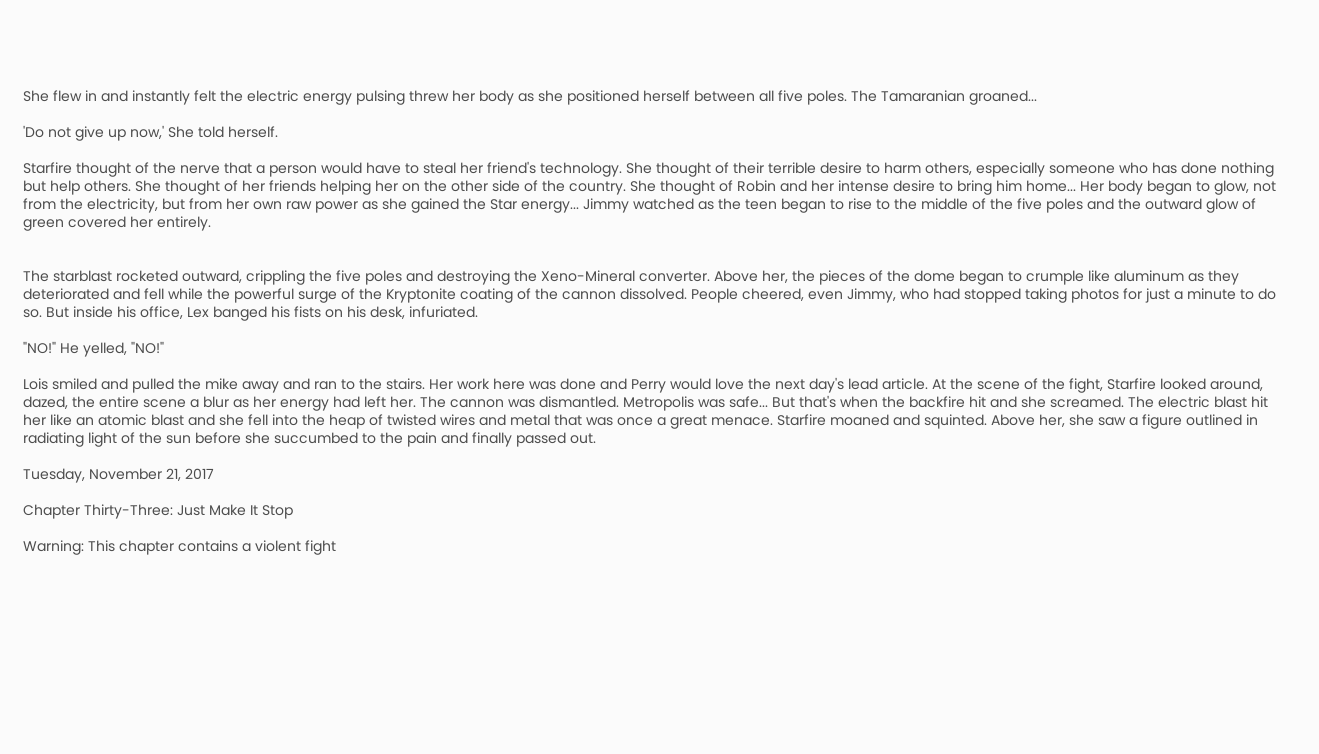She flew in and instantly felt the electric energy pulsing threw her body as she positioned herself between all five poles. The Tamaranian groaned...

'Do not give up now,' She told herself.

Starfire thought of the nerve that a person would have to steal her friend's technology. She thought of their terrible desire to harm others, especially someone who has done nothing but help others. She thought of her friends helping her on the other side of the country. She thought of Robin and her intense desire to bring him home... Her body began to glow, not from the electricity, but from her own raw power as she gained the Star energy... Jimmy watched as the teen began to rise to the middle of the five poles and the outward glow of green covered her entirely.


The starblast rocketed outward, crippling the five poles and destroying the Xeno-Mineral converter. Above her, the pieces of the dome began to crumple like aluminum as they deteriorated and fell while the powerful surge of the Kryptonite coating of the cannon dissolved. People cheered, even Jimmy, who had stopped taking photos for just a minute to do so. But inside his office, Lex banged his fists on his desk, infuriated.

"NO!" He yelled, "NO!"

Lois smiled and pulled the mike away and ran to the stairs. Her work here was done and Perry would love the next day's lead article. At the scene of the fight, Starfire looked around, dazed, the entire scene a blur as her energy had left her. The cannon was dismantled. Metropolis was safe... But that's when the backfire hit and she screamed. The electric blast hit her like an atomic blast and she fell into the heap of twisted wires and metal that was once a great menace. Starfire moaned and squinted. Above her, she saw a figure outlined in radiating light of the sun before she succumbed to the pain and finally passed out.

Tuesday, November 21, 2017

Chapter Thirty-Three: Just Make It Stop

Warning: This chapter contains a violent fight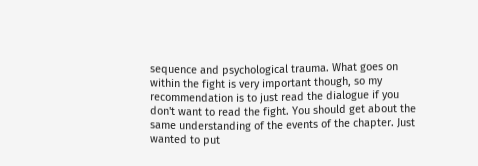sequence and psychological trauma. What goes on within the fight is very important though, so my recommendation is to just read the dialogue if you don't want to read the fight. You should get about the same understanding of the events of the chapter. Just wanted to put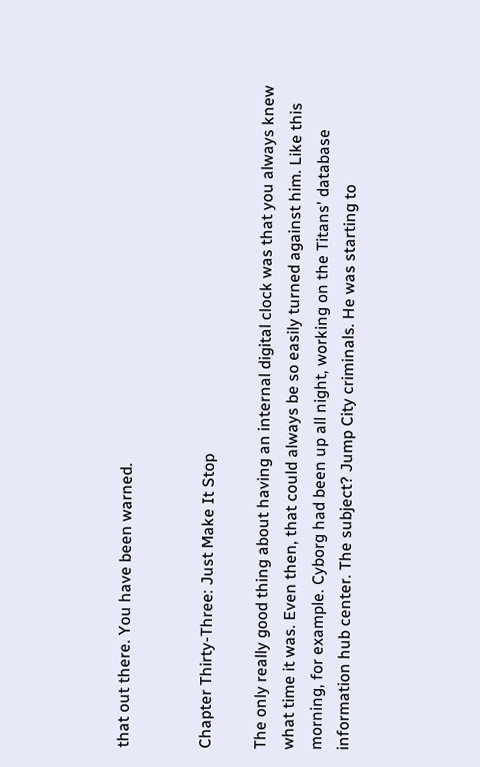that out there. You have been warned.


Chapter Thirty-Three: Just Make It Stop

The only really good thing about having an internal digital clock was that you always knew what time it was. Even then, that could always be so easily turned against him. Like this morning, for example. Cyborg had been up all night, working on the Titans' database information hub center. The subject? Jump City criminals. He was starting to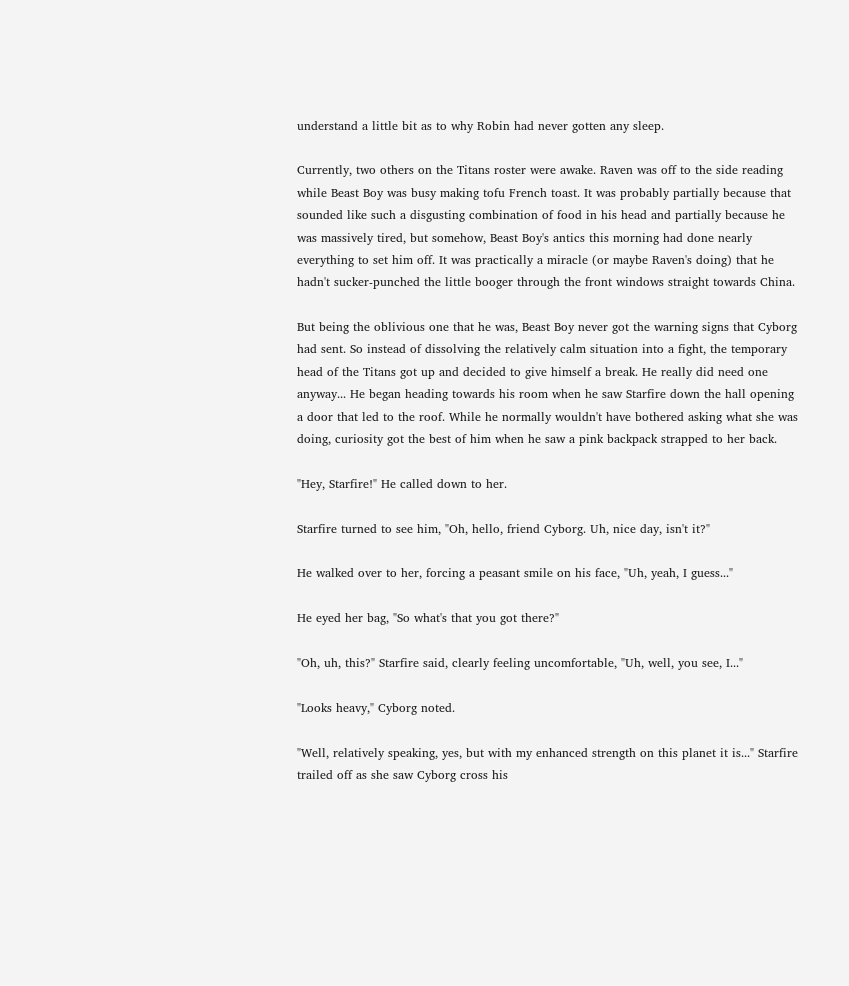understand a little bit as to why Robin had never gotten any sleep.

Currently, two others on the Titans roster were awake. Raven was off to the side reading while Beast Boy was busy making tofu French toast. It was probably partially because that sounded like such a disgusting combination of food in his head and partially because he was massively tired, but somehow, Beast Boy's antics this morning had done nearly everything to set him off. It was practically a miracle (or maybe Raven's doing) that he hadn't sucker-punched the little booger through the front windows straight towards China.

But being the oblivious one that he was, Beast Boy never got the warning signs that Cyborg had sent. So instead of dissolving the relatively calm situation into a fight, the temporary head of the Titans got up and decided to give himself a break. He really did need one anyway... He began heading towards his room when he saw Starfire down the hall opening a door that led to the roof. While he normally wouldn't have bothered asking what she was doing, curiosity got the best of him when he saw a pink backpack strapped to her back.

"Hey, Starfire!" He called down to her.

Starfire turned to see him, "Oh, hello, friend Cyborg. Uh, nice day, isn't it?"

He walked over to her, forcing a peasant smile on his face, "Uh, yeah, I guess..."

He eyed her bag, "So what's that you got there?"

"Oh, uh, this?" Starfire said, clearly feeling uncomfortable, "Uh, well, you see, I..."

"Looks heavy," Cyborg noted.

"Well, relatively speaking, yes, but with my enhanced strength on this planet it is..." Starfire trailed off as she saw Cyborg cross his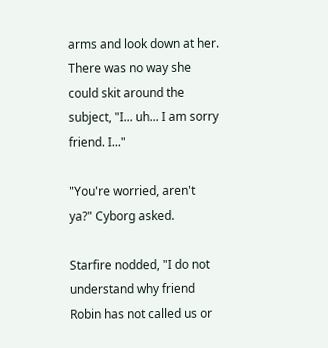arms and look down at her. There was no way she could skit around the subject, "I... uh... I am sorry friend. I..."

"You're worried, aren't ya?" Cyborg asked.

Starfire nodded, "I do not understand why friend Robin has not called us or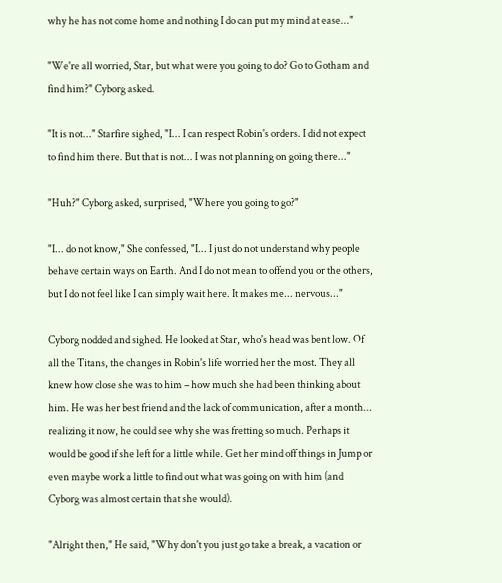why he has not come home and nothing I do can put my mind at ease..."

"We're all worried, Star, but what were you going to do? Go to Gotham and find him?" Cyborg asked.

"It is not..." Starfire sighed, "I... I can respect Robin's orders. I did not expect to find him there. But that is not... I was not planning on going there..."

"Huh?" Cyborg asked, surprised, "Where you going to go?"

"I... do not know," She confessed, "I... I just do not understand why people behave certain ways on Earth. And I do not mean to offend you or the others, but I do not feel like I can simply wait here. It makes me... nervous..."

Cyborg nodded and sighed. He looked at Star, who's head was bent low. Of all the Titans, the changes in Robin's life worried her the most. They all knew how close she was to him – how much she had been thinking about him. He was her best friend and the lack of communication, after a month... realizing it now, he could see why she was fretting so much. Perhaps it would be good if she left for a little while. Get her mind off things in Jump or even maybe work a little to find out what was going on with him (and Cyborg was almost certain that she would).

"Alright then," He said, "Why don't you just go take a break, a vacation or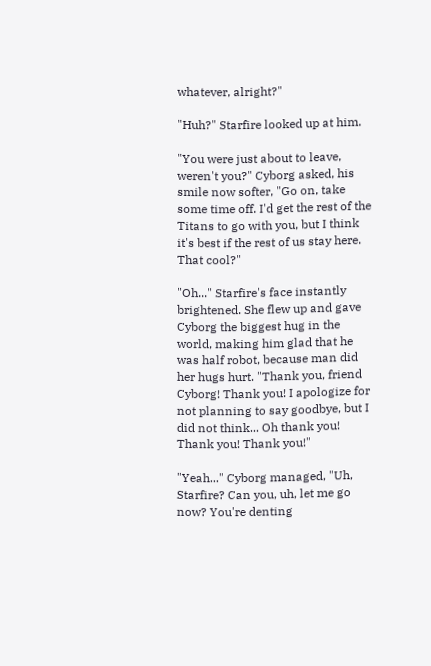whatever, alright?"

"Huh?" Starfire looked up at him.

"You were just about to leave, weren't you?" Cyborg asked, his smile now softer, "Go on, take some time off. I'd get the rest of the Titans to go with you, but I think it's best if the rest of us stay here. That cool?"

"Oh..." Starfire's face instantly brightened. She flew up and gave Cyborg the biggest hug in the world, making him glad that he was half robot, because man did her hugs hurt. "Thank you, friend Cyborg! Thank you! I apologize for not planning to say goodbye, but I did not think... Oh thank you! Thank you! Thank you!"

"Yeah..." Cyborg managed, "Uh, Starfire? Can you, uh, let me go now? You're denting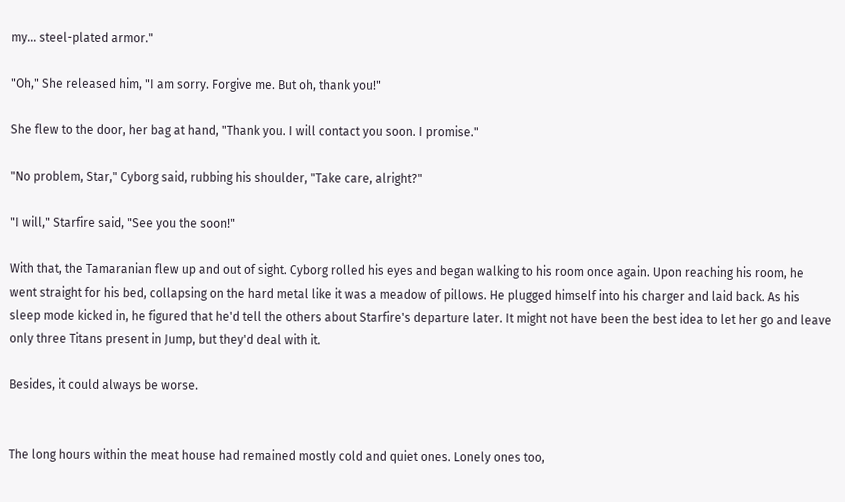my... steel-plated armor."

"Oh," She released him, "I am sorry. Forgive me. But oh, thank you!"

She flew to the door, her bag at hand, "Thank you. I will contact you soon. I promise."

"No problem, Star," Cyborg said, rubbing his shoulder, "Take care, alright?"

"I will," Starfire said, "See you the soon!"

With that, the Tamaranian flew up and out of sight. Cyborg rolled his eyes and began walking to his room once again. Upon reaching his room, he went straight for his bed, collapsing on the hard metal like it was a meadow of pillows. He plugged himself into his charger and laid back. As his sleep mode kicked in, he figured that he'd tell the others about Starfire's departure later. It might not have been the best idea to let her go and leave only three Titans present in Jump, but they'd deal with it.

Besides, it could always be worse.


The long hours within the meat house had remained mostly cold and quiet ones. Lonely ones too,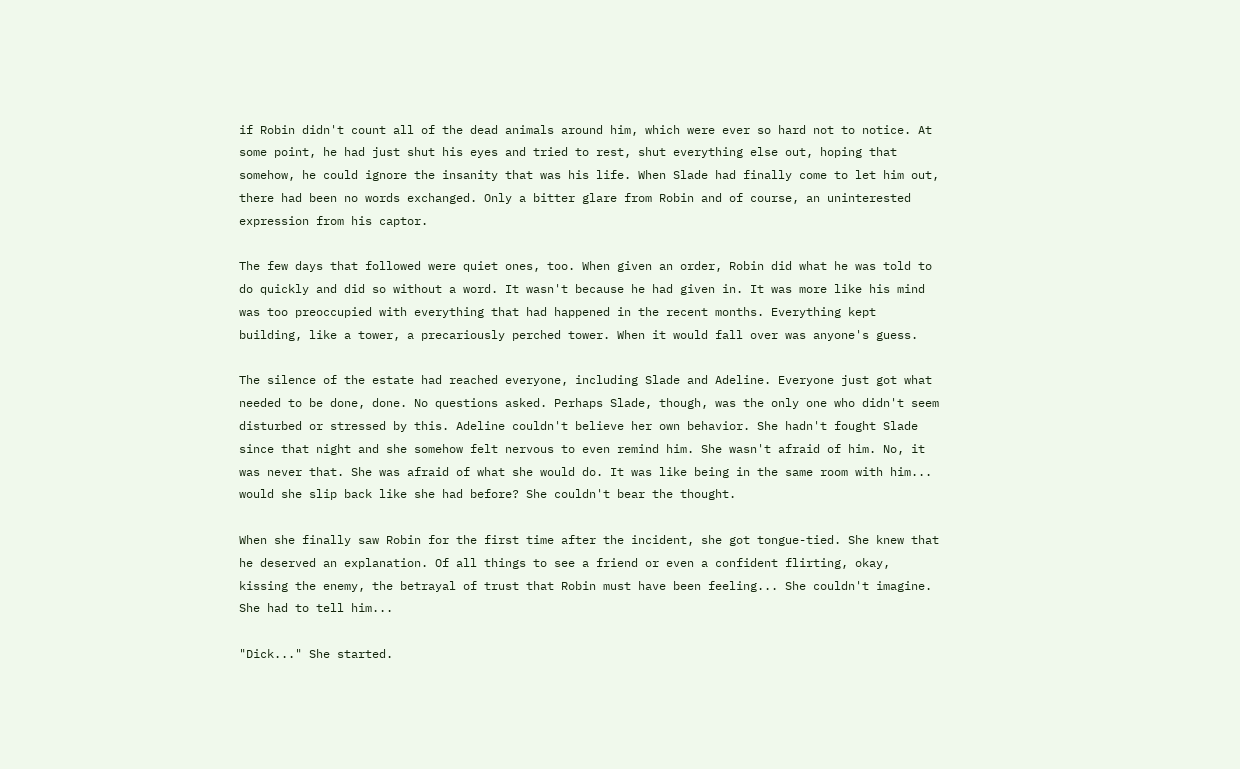if Robin didn't count all of the dead animals around him, which were ever so hard not to notice. At some point, he had just shut his eyes and tried to rest, shut everything else out, hoping that somehow, he could ignore the insanity that was his life. When Slade had finally come to let him out, there had been no words exchanged. Only a bitter glare from Robin and of course, an uninterested expression from his captor.

The few days that followed were quiet ones, too. When given an order, Robin did what he was told to do quickly and did so without a word. It wasn't because he had given in. It was more like his mind was too preoccupied with everything that had happened in the recent months. Everything kept building, like a tower, a precariously perched tower. When it would fall over was anyone's guess.

The silence of the estate had reached everyone, including Slade and Adeline. Everyone just got what needed to be done, done. No questions asked. Perhaps Slade, though, was the only one who didn't seem disturbed or stressed by this. Adeline couldn't believe her own behavior. She hadn't fought Slade since that night and she somehow felt nervous to even remind him. She wasn't afraid of him. No, it was never that. She was afraid of what she would do. It was like being in the same room with him... would she slip back like she had before? She couldn't bear the thought.

When she finally saw Robin for the first time after the incident, she got tongue-tied. She knew that he deserved an explanation. Of all things to see a friend or even a confident flirting, okay, kissing the enemy, the betrayal of trust that Robin must have been feeling... She couldn't imagine. She had to tell him...

"Dick..." She started.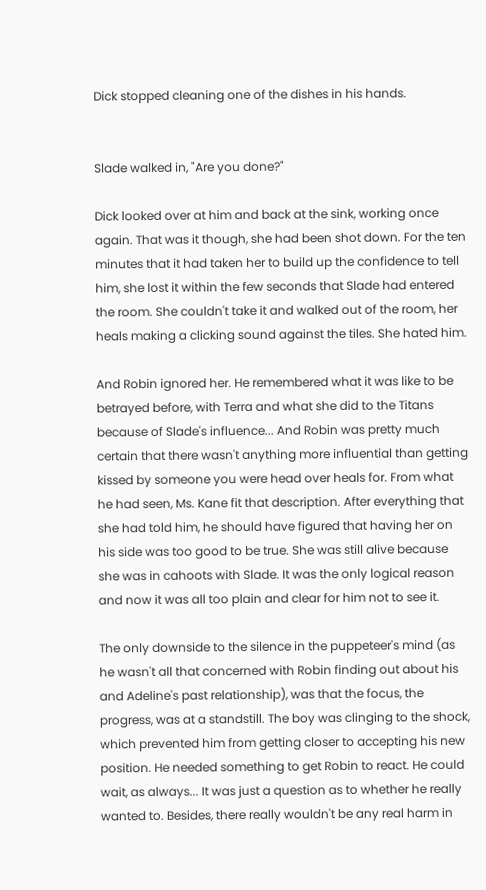Dick stopped cleaning one of the dishes in his hands.


Slade walked in, "Are you done?"

Dick looked over at him and back at the sink, working once again. That was it though, she had been shot down. For the ten minutes that it had taken her to build up the confidence to tell him, she lost it within the few seconds that Slade had entered the room. She couldn't take it and walked out of the room, her heals making a clicking sound against the tiles. She hated him.

And Robin ignored her. He remembered what it was like to be betrayed before, with Terra and what she did to the Titans because of Slade's influence... And Robin was pretty much certain that there wasn't anything more influential than getting kissed by someone you were head over heals for. From what he had seen, Ms. Kane fit that description. After everything that she had told him, he should have figured that having her on his side was too good to be true. She was still alive because she was in cahoots with Slade. It was the only logical reason and now it was all too plain and clear for him not to see it.

The only downside to the silence in the puppeteer's mind (as he wasn't all that concerned with Robin finding out about his and Adeline's past relationship), was that the focus, the progress, was at a standstill. The boy was clinging to the shock, which prevented him from getting closer to accepting his new position. He needed something to get Robin to react. He could wait, as always... It was just a question as to whether he really wanted to. Besides, there really wouldn't be any real harm in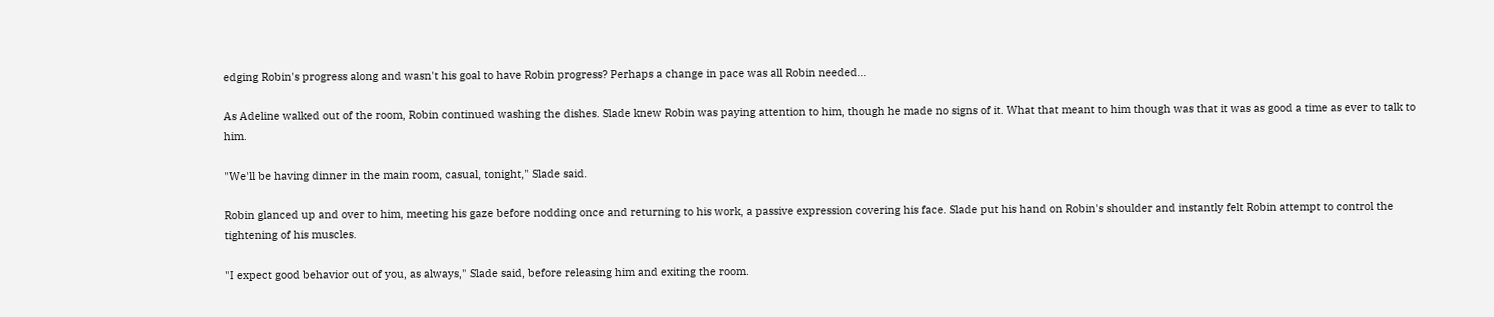edging Robin's progress along and wasn't his goal to have Robin progress? Perhaps a change in pace was all Robin needed...

As Adeline walked out of the room, Robin continued washing the dishes. Slade knew Robin was paying attention to him, though he made no signs of it. What that meant to him though was that it was as good a time as ever to talk to him.

"We'll be having dinner in the main room, casual, tonight," Slade said.

Robin glanced up and over to him, meeting his gaze before nodding once and returning to his work, a passive expression covering his face. Slade put his hand on Robin's shoulder and instantly felt Robin attempt to control the tightening of his muscles.

"I expect good behavior out of you, as always," Slade said, before releasing him and exiting the room.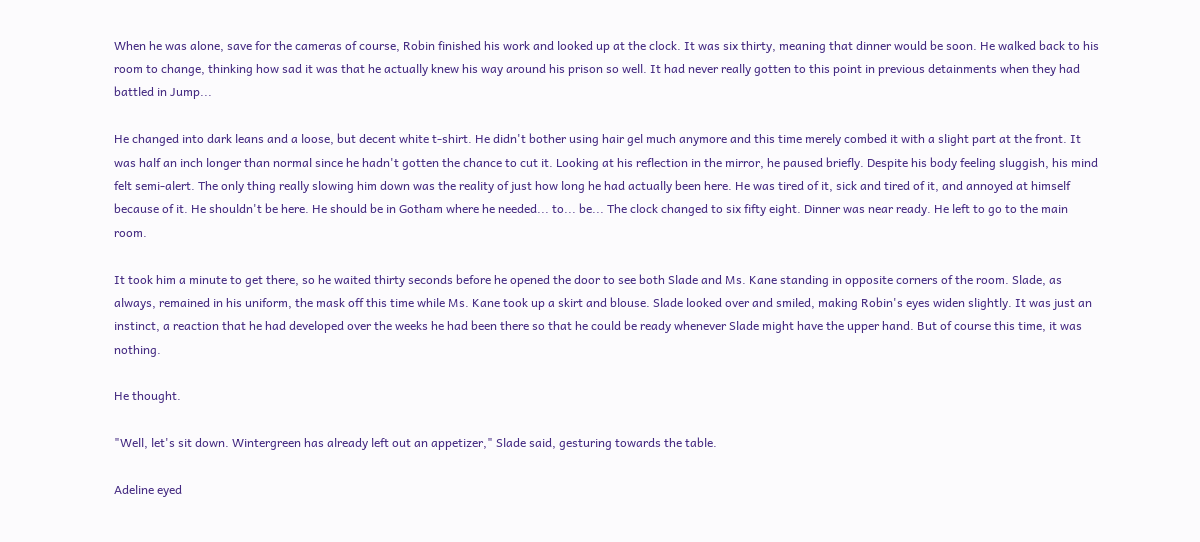When he was alone, save for the cameras of course, Robin finished his work and looked up at the clock. It was six thirty, meaning that dinner would be soon. He walked back to his room to change, thinking how sad it was that he actually knew his way around his prison so well. It had never really gotten to this point in previous detainments when they had battled in Jump...

He changed into dark leans and a loose, but decent white t-shirt. He didn't bother using hair gel much anymore and this time merely combed it with a slight part at the front. It was half an inch longer than normal since he hadn't gotten the chance to cut it. Looking at his reflection in the mirror, he paused briefly. Despite his body feeling sluggish, his mind felt semi-alert. The only thing really slowing him down was the reality of just how long he had actually been here. He was tired of it, sick and tired of it, and annoyed at himself because of it. He shouldn't be here. He should be in Gotham where he needed... to... be... The clock changed to six fifty eight. Dinner was near ready. He left to go to the main room.

It took him a minute to get there, so he waited thirty seconds before he opened the door to see both Slade and Ms. Kane standing in opposite corners of the room. Slade, as always, remained in his uniform, the mask off this time while Ms. Kane took up a skirt and blouse. Slade looked over and smiled, making Robin's eyes widen slightly. It was just an instinct, a reaction that he had developed over the weeks he had been there so that he could be ready whenever Slade might have the upper hand. But of course this time, it was nothing.

He thought.

"Well, let's sit down. Wintergreen has already left out an appetizer," Slade said, gesturing towards the table.

Adeline eyed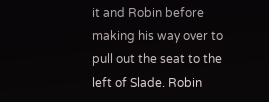it and Robin before making his way over to pull out the seat to the left of Slade. Robin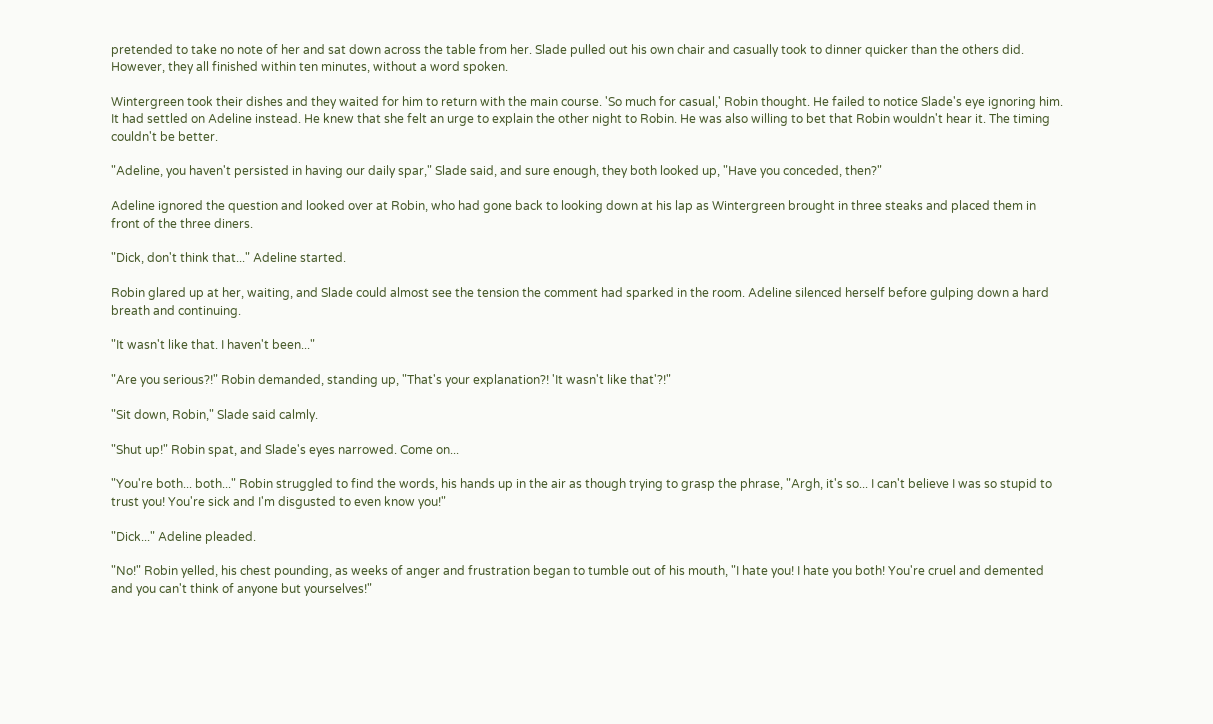pretended to take no note of her and sat down across the table from her. Slade pulled out his own chair and casually took to dinner quicker than the others did. However, they all finished within ten minutes, without a word spoken.

Wintergreen took their dishes and they waited for him to return with the main course. 'So much for casual,' Robin thought. He failed to notice Slade's eye ignoring him. It had settled on Adeline instead. He knew that she felt an urge to explain the other night to Robin. He was also willing to bet that Robin wouldn't hear it. The timing couldn't be better.

"Adeline, you haven't persisted in having our daily spar," Slade said, and sure enough, they both looked up, "Have you conceded, then?"

Adeline ignored the question and looked over at Robin, who had gone back to looking down at his lap as Wintergreen brought in three steaks and placed them in front of the three diners.

"Dick, don't think that..." Adeline started.

Robin glared up at her, waiting, and Slade could almost see the tension the comment had sparked in the room. Adeline silenced herself before gulping down a hard breath and continuing.

"It wasn't like that. I haven't been..."

"Are you serious?!" Robin demanded, standing up, "That's your explanation?! 'It wasn't like that'?!"

"Sit down, Robin," Slade said calmly.

"Shut up!" Robin spat, and Slade's eyes narrowed. Come on...

"You're both... both..." Robin struggled to find the words, his hands up in the air as though trying to grasp the phrase, "Argh, it's so... I can't believe I was so stupid to trust you! You're sick and I'm disgusted to even know you!"

"Dick..." Adeline pleaded.

"No!" Robin yelled, his chest pounding, as weeks of anger and frustration began to tumble out of his mouth, "I hate you! I hate you both! You're cruel and demented and you can't think of anyone but yourselves!"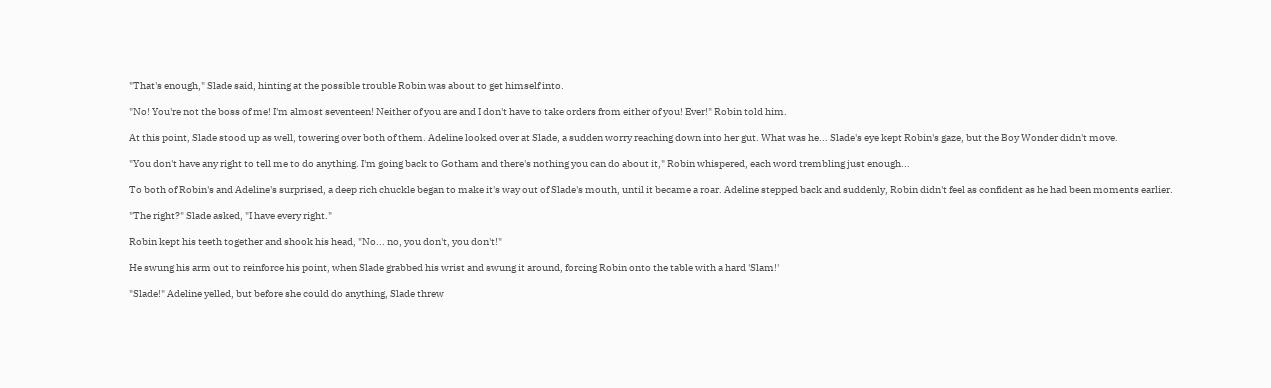"That's enough," Slade said, hinting at the possible trouble Robin was about to get himself into.

"No! You're not the boss of me! I'm almost seventeen! Neither of you are and I don't have to take orders from either of you! Ever!" Robin told him.

At this point, Slade stood up as well, towering over both of them. Adeline looked over at Slade, a sudden worry reaching down into her gut. What was he... Slade's eye kept Robin's gaze, but the Boy Wonder didn't move.

"You don't have any right to tell me to do anything. I'm going back to Gotham and there's nothing you can do about it," Robin whispered, each word trembling just enough...

To both of Robin's and Adeline's surprised, a deep rich chuckle began to make it's way out of Slade's mouth, until it became a roar. Adeline stepped back and suddenly, Robin didn't feel as confident as he had been moments earlier.

"The right?" Slade asked, "I have every right."

Robin kept his teeth together and shook his head, "No... no, you don't, you don't!"

He swung his arm out to reinforce his point, when Slade grabbed his wrist and swung it around, forcing Robin onto the table with a hard 'Slam!'

"Slade!" Adeline yelled, but before she could do anything, Slade threw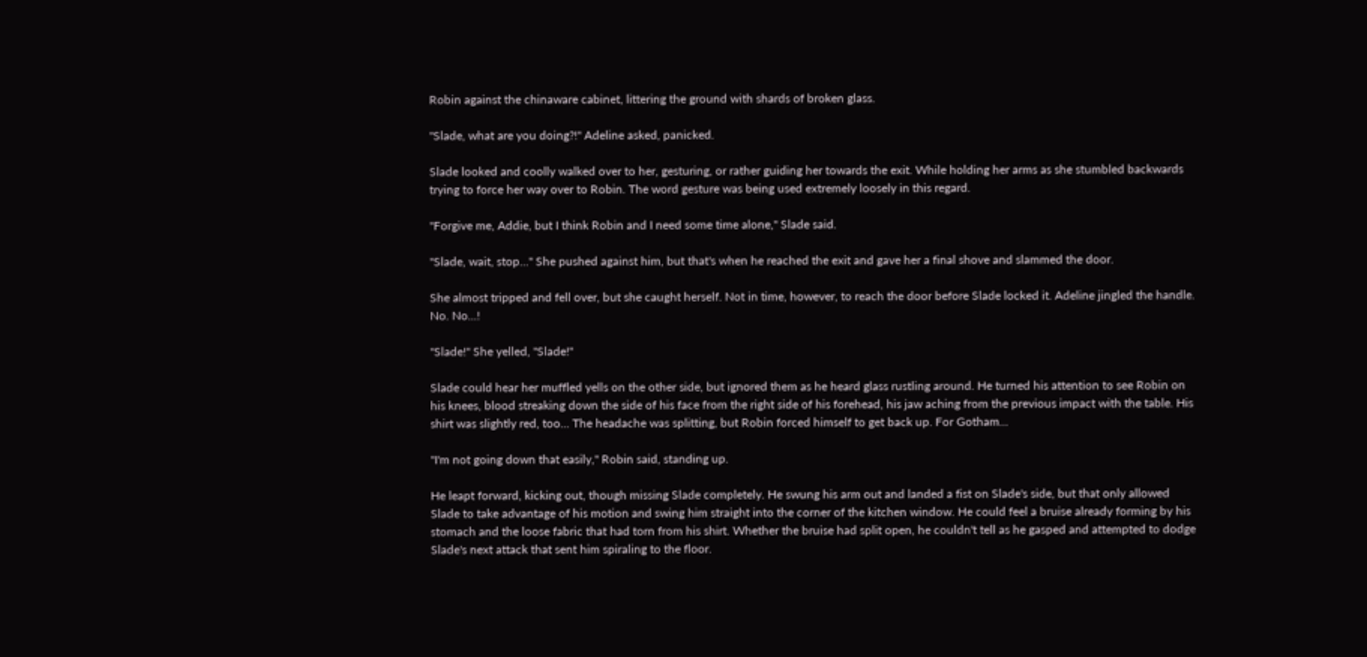Robin against the chinaware cabinet, littering the ground with shards of broken glass.

"Slade, what are you doing?!" Adeline asked, panicked.

Slade looked and coolly walked over to her, gesturing, or rather guiding her towards the exit. While holding her arms as she stumbled backwards trying to force her way over to Robin. The word gesture was being used extremely loosely in this regard.

"Forgive me, Addie, but I think Robin and I need some time alone," Slade said.

"Slade, wait, stop..." She pushed against him, but that's when he reached the exit and gave her a final shove and slammed the door.

She almost tripped and fell over, but she caught herself. Not in time, however, to reach the door before Slade locked it. Adeline jingled the handle. No. No...!

"Slade!" She yelled, "Slade!"

Slade could hear her muffled yells on the other side, but ignored them as he heard glass rustling around. He turned his attention to see Robin on his knees, blood streaking down the side of his face from the right side of his forehead, his jaw aching from the previous impact with the table. His shirt was slightly red, too... The headache was splitting, but Robin forced himself to get back up. For Gotham...

"I'm not going down that easily," Robin said, standing up.

He leapt forward, kicking out, though missing Slade completely. He swung his arm out and landed a fist on Slade's side, but that only allowed Slade to take advantage of his motion and swing him straight into the corner of the kitchen window. He could feel a bruise already forming by his stomach and the loose fabric that had torn from his shirt. Whether the bruise had split open, he couldn't tell as he gasped and attempted to dodge Slade's next attack that sent him spiraling to the floor.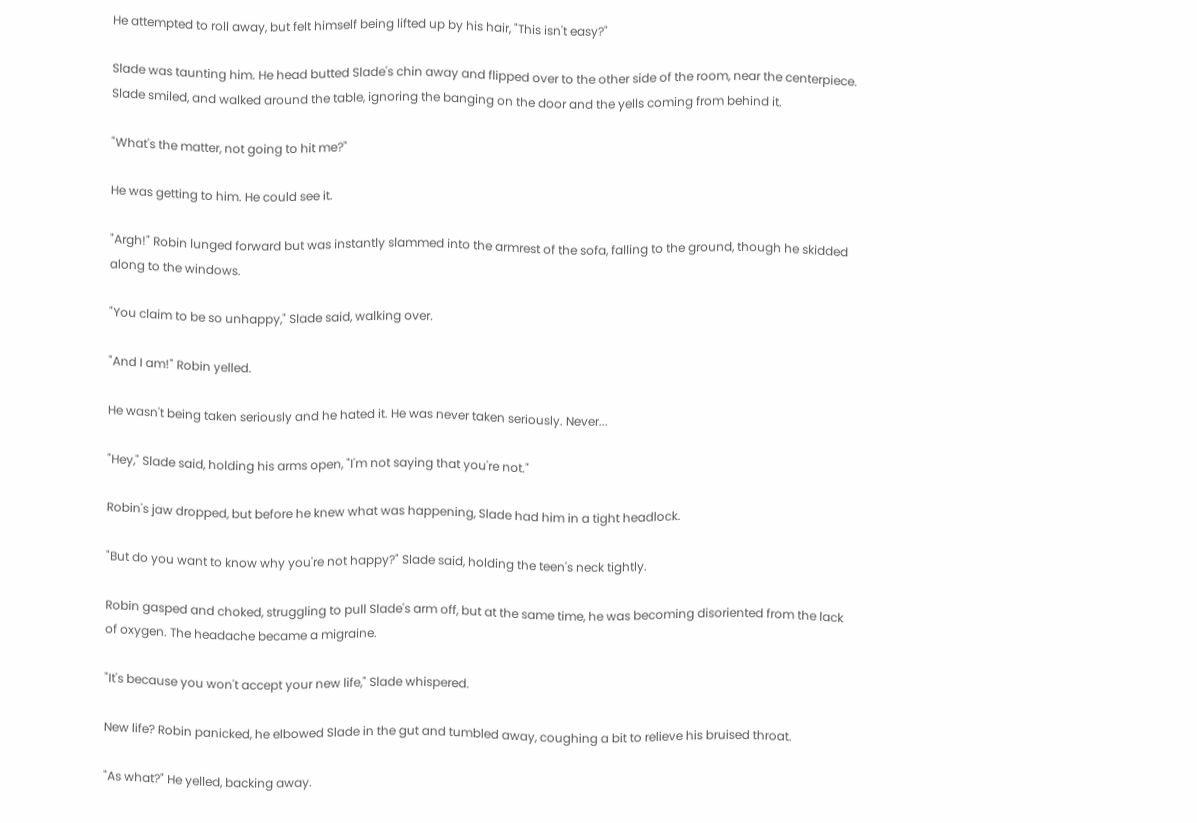He attempted to roll away, but felt himself being lifted up by his hair, "This isn't easy?"

Slade was taunting him. He head butted Slade's chin away and flipped over to the other side of the room, near the centerpiece. Slade smiled, and walked around the table, ignoring the banging on the door and the yells coming from behind it.

"What's the matter, not going to hit me?"

He was getting to him. He could see it.

"Argh!" Robin lunged forward but was instantly slammed into the armrest of the sofa, falling to the ground, though he skidded along to the windows.

"You claim to be so unhappy," Slade said, walking over.

"And I am!" Robin yelled.

He wasn't being taken seriously and he hated it. He was never taken seriously. Never...

"Hey," Slade said, holding his arms open, "I'm not saying that you're not."

Robin's jaw dropped, but before he knew what was happening, Slade had him in a tight headlock.

"But do you want to know why you're not happy?" Slade said, holding the teen's neck tightly.

Robin gasped and choked, struggling to pull Slade's arm off, but at the same time, he was becoming disoriented from the lack of oxygen. The headache became a migraine.

"It's because you won't accept your new life," Slade whispered.

New life? Robin panicked, he elbowed Slade in the gut and tumbled away, coughing a bit to relieve his bruised throat.

"As what?" He yelled, backing away.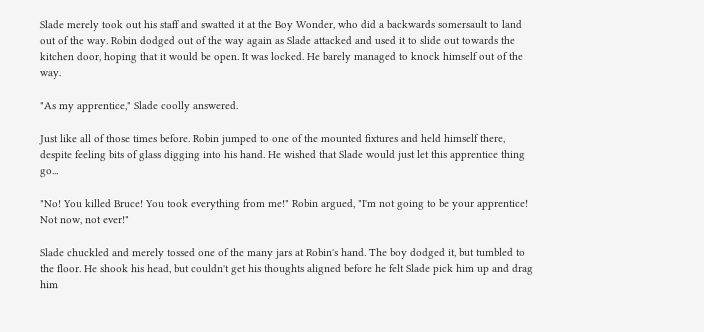Slade merely took out his staff and swatted it at the Boy Wonder, who did a backwards somersault to land out of the way. Robin dodged out of the way again as Slade attacked and used it to slide out towards the kitchen door, hoping that it would be open. It was locked. He barely managed to knock himself out of the way.

"As my apprentice," Slade coolly answered.

Just like all of those times before. Robin jumped to one of the mounted fixtures and held himself there, despite feeling bits of glass digging into his hand. He wished that Slade would just let this apprentice thing go...

"No! You killed Bruce! You took everything from me!" Robin argued, "I'm not going to be your apprentice! Not now, not ever!"

Slade chuckled and merely tossed one of the many jars at Robin's hand. The boy dodged it, but tumbled to the floor. He shook his head, but couldn't get his thoughts aligned before he felt Slade pick him up and drag him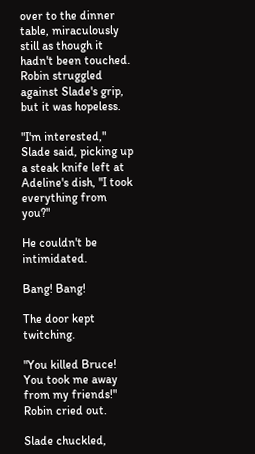over to the dinner table, miraculously still as though it hadn't been touched. Robin struggled against Slade's grip, but it was hopeless.

"I'm interested," Slade said, picking up a steak knife left at Adeline's dish, "I took everything from you?"

He couldn't be intimidated.

Bang! Bang!

The door kept twitching.

"You killed Bruce! You took me away from my friends!" Robin cried out.

Slade chuckled,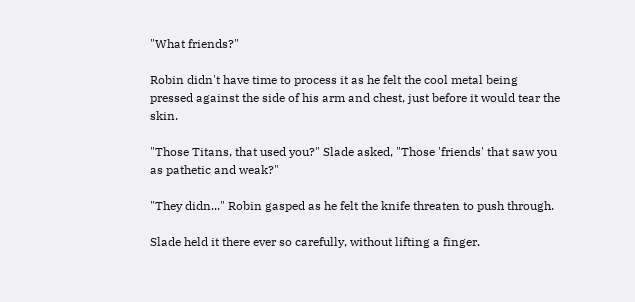"What friends?"

Robin didn't have time to process it as he felt the cool metal being pressed against the side of his arm and chest, just before it would tear the skin.

"Those Titans, that used you?" Slade asked, "Those 'friends' that saw you as pathetic and weak?"

"They didn..." Robin gasped as he felt the knife threaten to push through.

Slade held it there ever so carefully, without lifting a finger.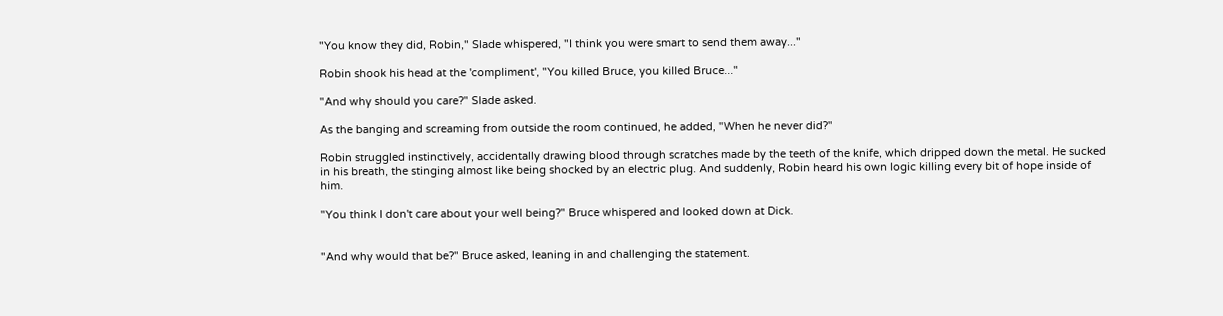"You know they did, Robin," Slade whispered, "I think you were smart to send them away..."

Robin shook his head at the 'compliment', "You killed Bruce, you killed Bruce..."

"And why should you care?" Slade asked.

As the banging and screaming from outside the room continued, he added, "When he never did?"

Robin struggled instinctively, accidentally drawing blood through scratches made by the teeth of the knife, which dripped down the metal. He sucked in his breath, the stinging almost like being shocked by an electric plug. And suddenly, Robin heard his own logic killing every bit of hope inside of him.

"You think I don't care about your well being?" Bruce whispered and looked down at Dick.


"And why would that be?" Bruce asked, leaning in and challenging the statement.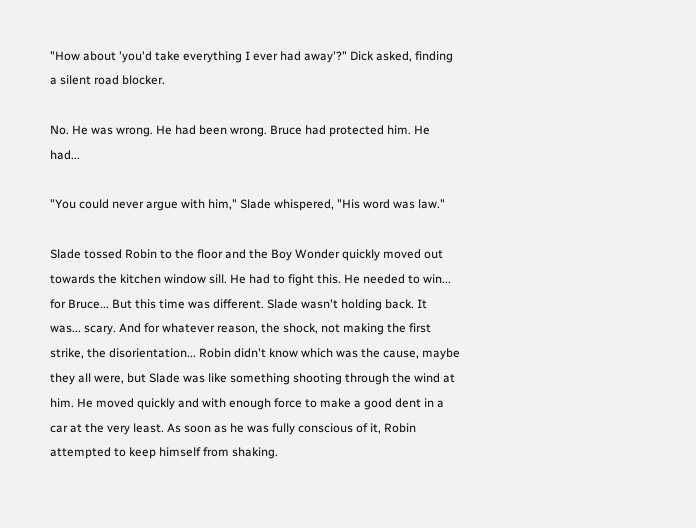"How about 'you'd take everything I ever had away'?" Dick asked, finding a silent road blocker.

No. He was wrong. He had been wrong. Bruce had protected him. He had...

"You could never argue with him," Slade whispered, "His word was law."

Slade tossed Robin to the floor and the Boy Wonder quickly moved out towards the kitchen window sill. He had to fight this. He needed to win... for Bruce... But this time was different. Slade wasn't holding back. It was... scary. And for whatever reason, the shock, not making the first strike, the disorientation... Robin didn't know which was the cause, maybe they all were, but Slade was like something shooting through the wind at him. He moved quickly and with enough force to make a good dent in a car at the very least. As soon as he was fully conscious of it, Robin attempted to keep himself from shaking.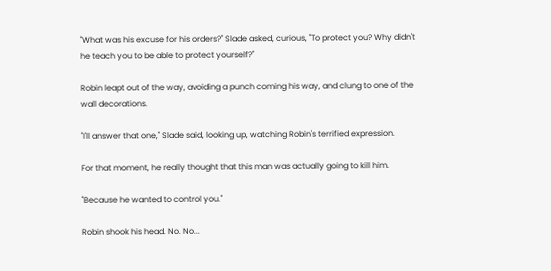"What was his excuse for his orders?" Slade asked, curious, "To protect you? Why didn't he teach you to be able to protect yourself?"

Robin leapt out of the way, avoiding a punch coming his way, and clung to one of the wall decorations.

"I'll answer that one," Slade said, looking up, watching Robin's terrified expression.

For that moment, he really thought that this man was actually going to kill him.

"Because he wanted to control you."

Robin shook his head. No. No...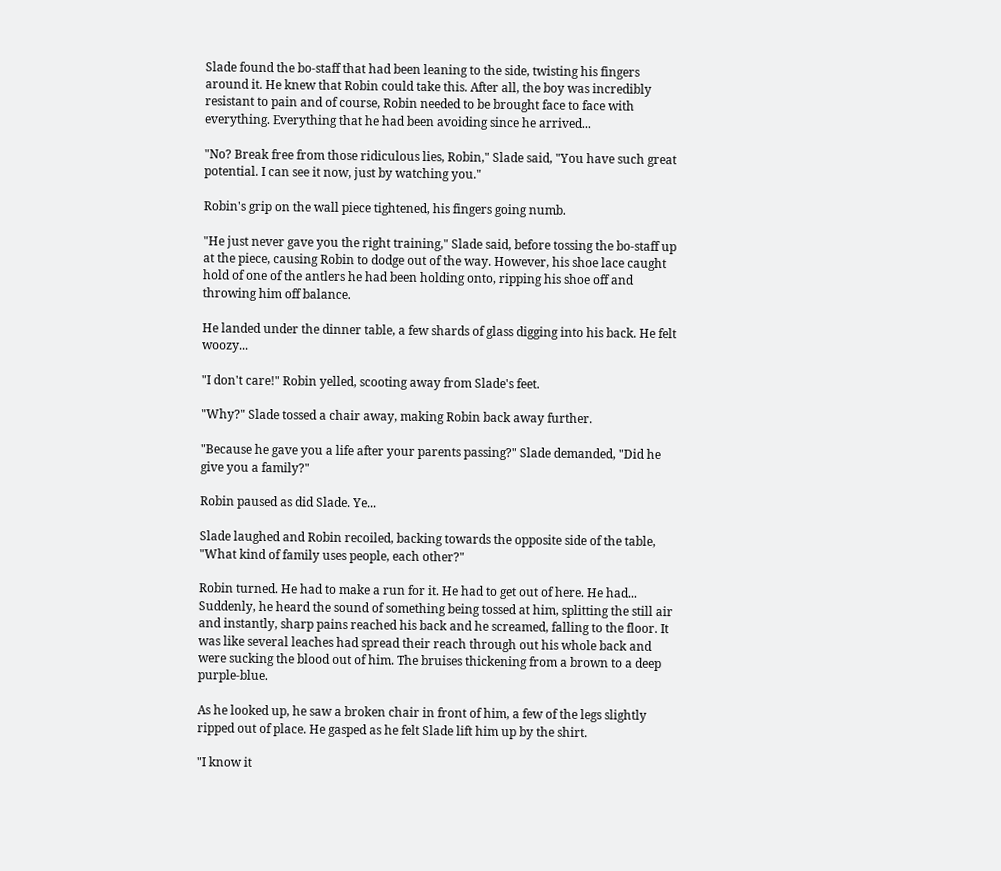Slade found the bo-staff that had been leaning to the side, twisting his fingers around it. He knew that Robin could take this. After all, the boy was incredibly resistant to pain and of course, Robin needed to be brought face to face with everything. Everything that he had been avoiding since he arrived...

"No? Break free from those ridiculous lies, Robin," Slade said, "You have such great potential. I can see it now, just by watching you."

Robin's grip on the wall piece tightened, his fingers going numb.

"He just never gave you the right training," Slade said, before tossing the bo-staff up at the piece, causing Robin to dodge out of the way. However, his shoe lace caught hold of one of the antlers he had been holding onto, ripping his shoe off and throwing him off balance.

He landed under the dinner table, a few shards of glass digging into his back. He felt woozy...

"I don't care!" Robin yelled, scooting away from Slade's feet.

"Why?" Slade tossed a chair away, making Robin back away further.

"Because he gave you a life after your parents passing?" Slade demanded, "Did he give you a family?"

Robin paused as did Slade. Ye...

Slade laughed and Robin recoiled, backing towards the opposite side of the table, "What kind of family uses people, each other?"

Robin turned. He had to make a run for it. He had to get out of here. He had... Suddenly, he heard the sound of something being tossed at him, splitting the still air and instantly, sharp pains reached his back and he screamed, falling to the floor. It was like several leaches had spread their reach through out his whole back and were sucking the blood out of him. The bruises thickening from a brown to a deep purple-blue.

As he looked up, he saw a broken chair in front of him, a few of the legs slightly ripped out of place. He gasped as he felt Slade lift him up by the shirt.

"I know it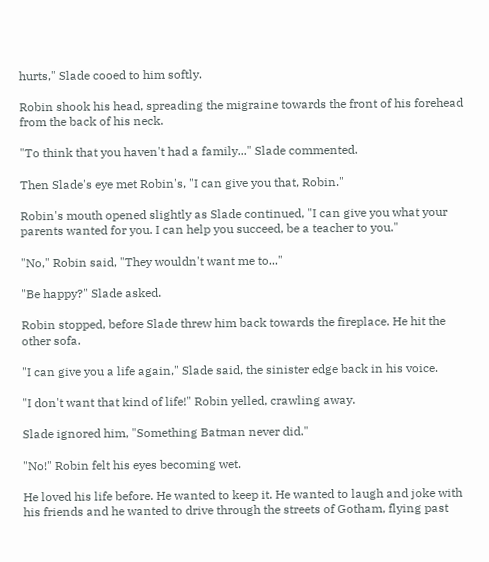hurts," Slade cooed to him softly.

Robin shook his head, spreading the migraine towards the front of his forehead from the back of his neck.

"To think that you haven't had a family..." Slade commented.

Then Slade's eye met Robin's, "I can give you that, Robin."

Robin's mouth opened slightly as Slade continued, "I can give you what your parents wanted for you. I can help you succeed, be a teacher to you."

"No," Robin said, "They wouldn't want me to..."

"Be happy?" Slade asked.

Robin stopped, before Slade threw him back towards the fireplace. He hit the other sofa.

"I can give you a life again," Slade said, the sinister edge back in his voice.

"I don't want that kind of life!" Robin yelled, crawling away.

Slade ignored him, "Something Batman never did."

"No!" Robin felt his eyes becoming wet.

He loved his life before. He wanted to keep it. He wanted to laugh and joke with his friends and he wanted to drive through the streets of Gotham, flying past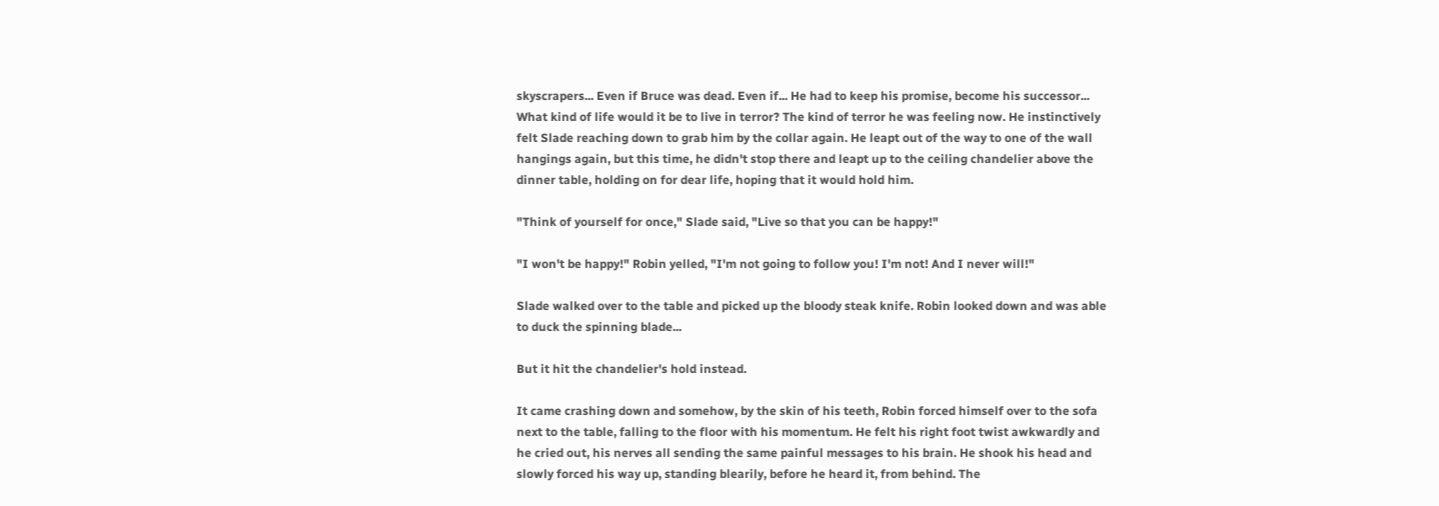skyscrapers... Even if Bruce was dead. Even if... He had to keep his promise, become his successor... What kind of life would it be to live in terror? The kind of terror he was feeling now. He instinctively felt Slade reaching down to grab him by the collar again. He leapt out of the way to one of the wall hangings again, but this time, he didn't stop there and leapt up to the ceiling chandelier above the dinner table, holding on for dear life, hoping that it would hold him.

"Think of yourself for once," Slade said, "Live so that you can be happy!"

"I won't be happy!" Robin yelled, "I'm not going to follow you! I'm not! And I never will!"

Slade walked over to the table and picked up the bloody steak knife. Robin looked down and was able to duck the spinning blade...

But it hit the chandelier's hold instead.

It came crashing down and somehow, by the skin of his teeth, Robin forced himself over to the sofa next to the table, falling to the floor with his momentum. He felt his right foot twist awkwardly and he cried out, his nerves all sending the same painful messages to his brain. He shook his head and slowly forced his way up, standing blearily, before he heard it, from behind. The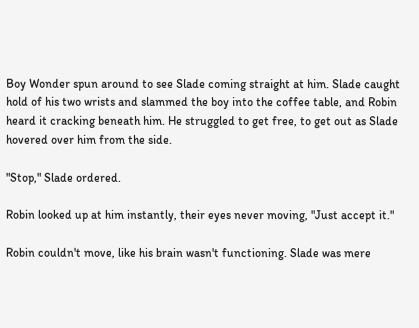Boy Wonder spun around to see Slade coming straight at him. Slade caught hold of his two wrists and slammed the boy into the coffee table, and Robin heard it cracking beneath him. He struggled to get free, to get out as Slade hovered over him from the side.

"Stop," Slade ordered.

Robin looked up at him instantly, their eyes never moving, "Just accept it."

Robin couldn't move, like his brain wasn't functioning. Slade was mere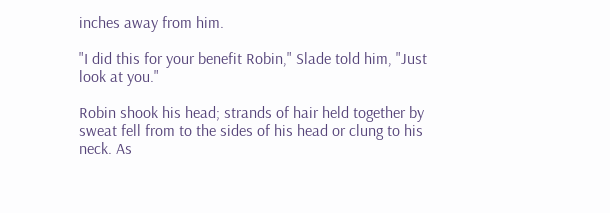inches away from him.

"I did this for your benefit Robin," Slade told him, "Just look at you."

Robin shook his head; strands of hair held together by sweat fell from to the sides of his head or clung to his neck. As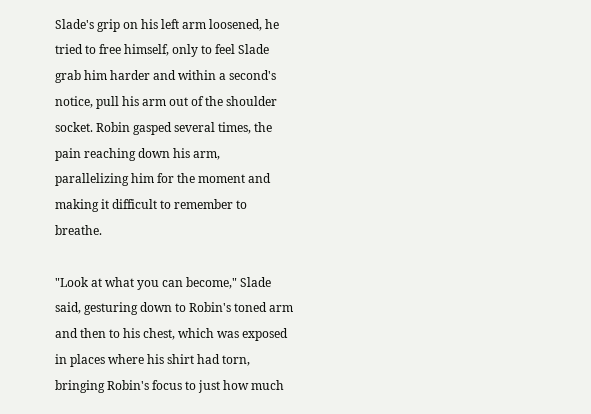Slade's grip on his left arm loosened, he tried to free himself, only to feel Slade grab him harder and within a second's notice, pull his arm out of the shoulder socket. Robin gasped several times, the pain reaching down his arm, parallelizing him for the moment and making it difficult to remember to breathe.

"Look at what you can become," Slade said, gesturing down to Robin's toned arm and then to his chest, which was exposed in places where his shirt had torn, bringing Robin's focus to just how much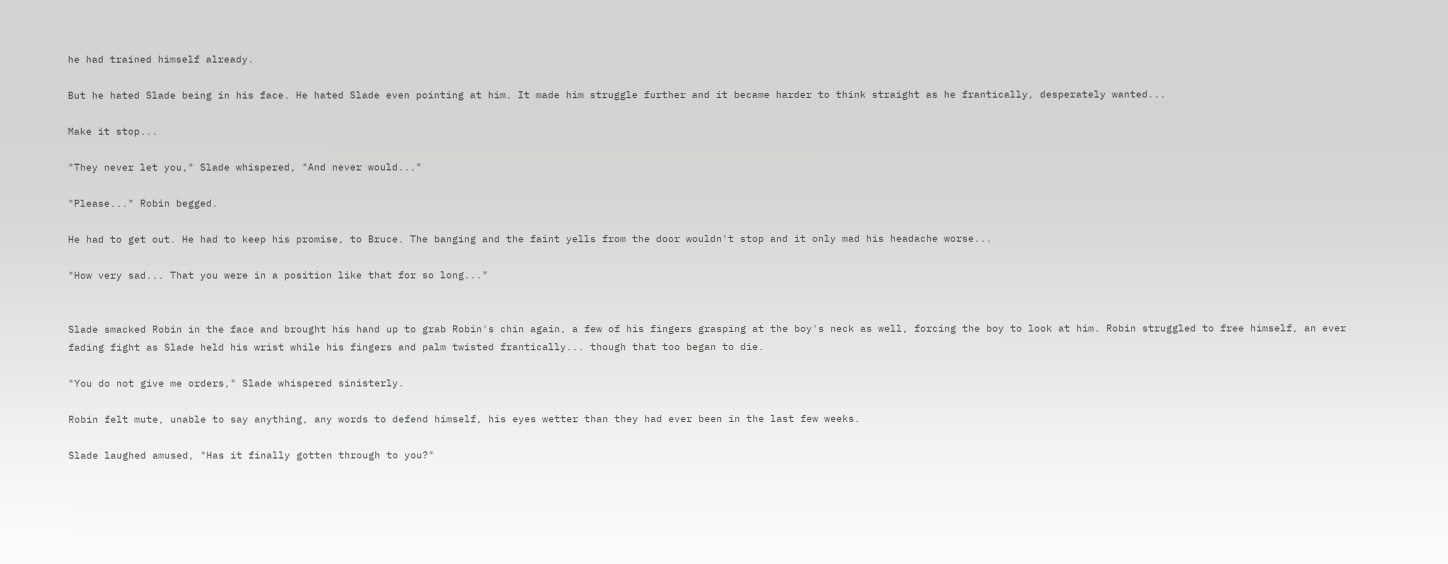he had trained himself already.

But he hated Slade being in his face. He hated Slade even pointing at him. It made him struggle further and it became harder to think straight as he frantically, desperately wanted...

Make it stop...

"They never let you," Slade whispered, "And never would..."

"Please..." Robin begged.

He had to get out. He had to keep his promise, to Bruce. The banging and the faint yells from the door wouldn't stop and it only mad his headache worse...

"How very sad... That you were in a position like that for so long..."


Slade smacked Robin in the face and brought his hand up to grab Robin's chin again, a few of his fingers grasping at the boy's neck as well, forcing the boy to look at him. Robin struggled to free himself, an ever fading fight as Slade held his wrist while his fingers and palm twisted frantically... though that too began to die.

"You do not give me orders," Slade whispered sinisterly.

Robin felt mute, unable to say anything, any words to defend himself, his eyes wetter than they had ever been in the last few weeks.

Slade laughed amused, "Has it finally gotten through to you?"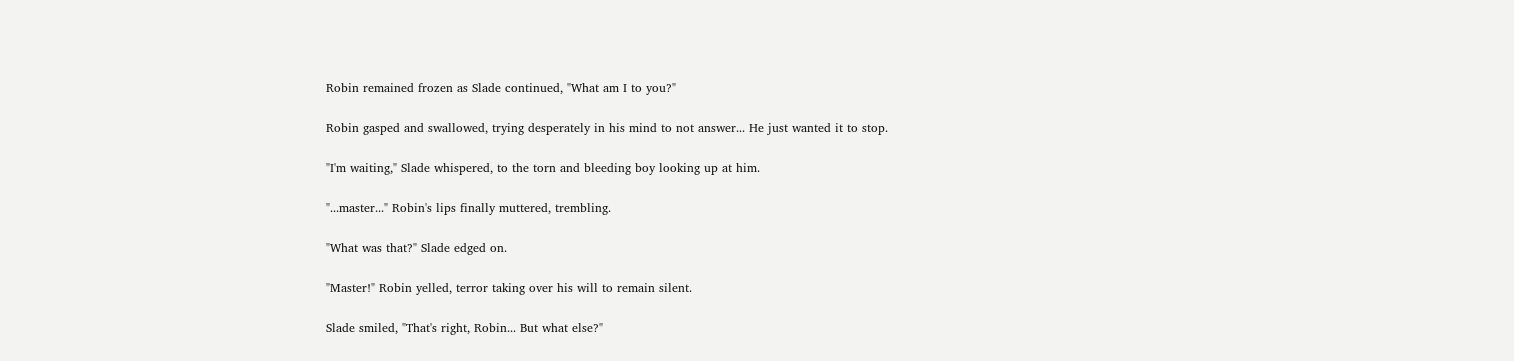Robin remained frozen as Slade continued, "What am I to you?"

Robin gasped and swallowed, trying desperately in his mind to not answer... He just wanted it to stop.

"I'm waiting," Slade whispered, to the torn and bleeding boy looking up at him.

"...master..." Robin's lips finally muttered, trembling.

"What was that?" Slade edged on.

"Master!" Robin yelled, terror taking over his will to remain silent.

Slade smiled, "That's right, Robin... But what else?"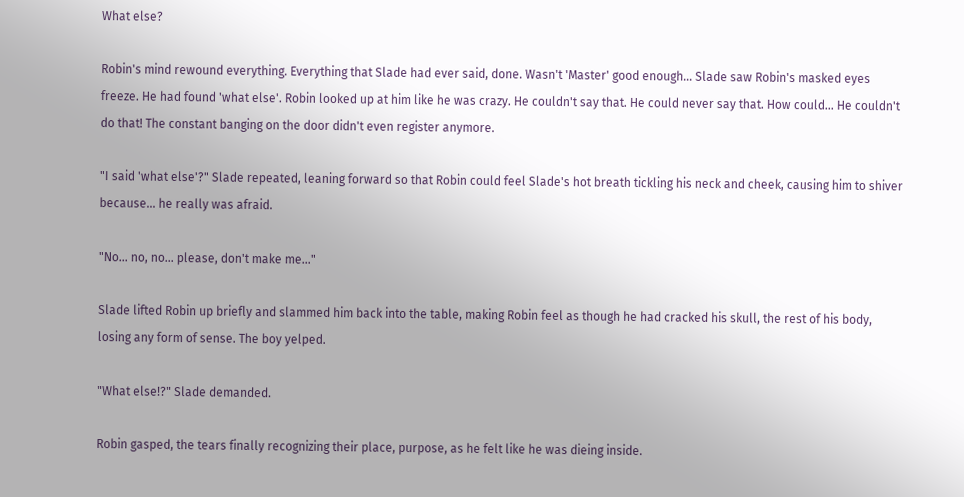What else?

Robin's mind rewound everything. Everything that Slade had ever said, done. Wasn't 'Master' good enough... Slade saw Robin's masked eyes freeze. He had found 'what else'. Robin looked up at him like he was crazy. He couldn't say that. He could never say that. How could... He couldn't do that! The constant banging on the door didn't even register anymore.

"I said 'what else'?" Slade repeated, leaning forward so that Robin could feel Slade's hot breath tickling his neck and cheek, causing him to shiver because... he really was afraid.

"No... no, no... please, don't make me..."

Slade lifted Robin up briefly and slammed him back into the table, making Robin feel as though he had cracked his skull, the rest of his body, losing any form of sense. The boy yelped.

"What else!?" Slade demanded.

Robin gasped, the tears finally recognizing their place, purpose, as he felt like he was dieing inside.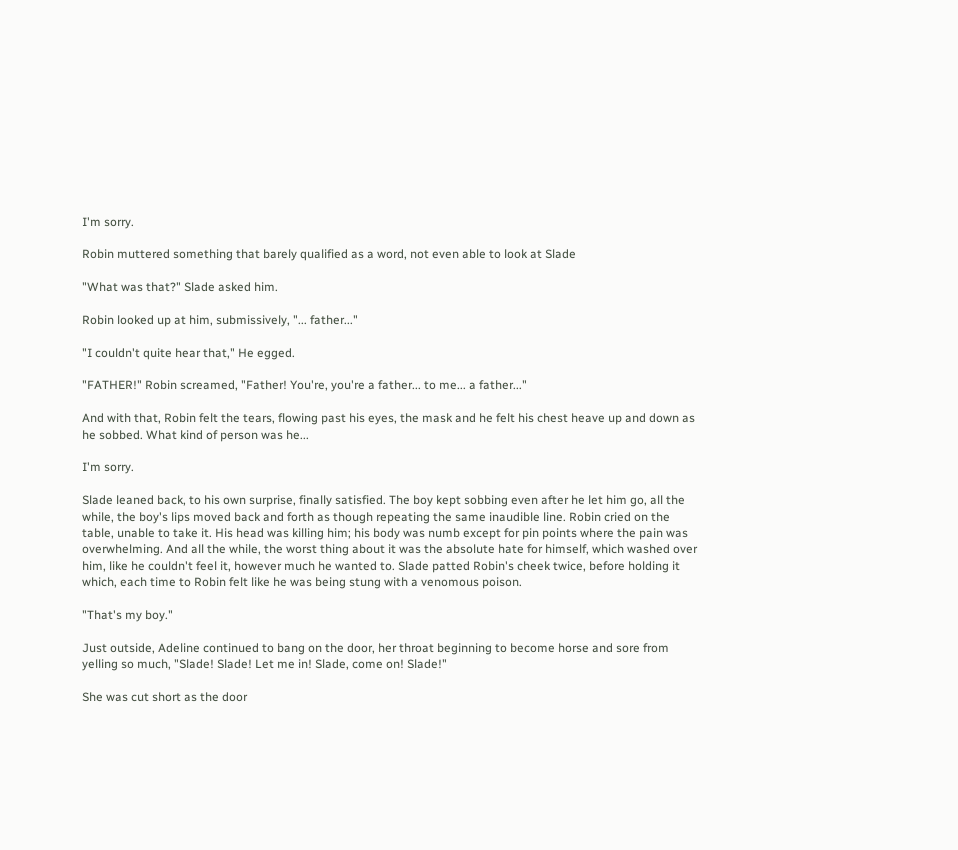I'm sorry.

Robin muttered something that barely qualified as a word, not even able to look at Slade

"What was that?" Slade asked him.

Robin looked up at him, submissively, "... father..."

"I couldn't quite hear that," He egged.

"FATHER!" Robin screamed, "Father! You're, you're a father... to me... a father..."

And with that, Robin felt the tears, flowing past his eyes, the mask and he felt his chest heave up and down as he sobbed. What kind of person was he...

I'm sorry.

Slade leaned back, to his own surprise, finally satisfied. The boy kept sobbing even after he let him go, all the while, the boy's lips moved back and forth as though repeating the same inaudible line. Robin cried on the table, unable to take it. His head was killing him; his body was numb except for pin points where the pain was overwhelming. And all the while, the worst thing about it was the absolute hate for himself, which washed over him, like he couldn't feel it, however much he wanted to. Slade patted Robin's cheek twice, before holding it which, each time to Robin felt like he was being stung with a venomous poison.

"That's my boy."

Just outside, Adeline continued to bang on the door, her throat beginning to become horse and sore from yelling so much, "Slade! Slade! Let me in! Slade, come on! Slade!"

She was cut short as the door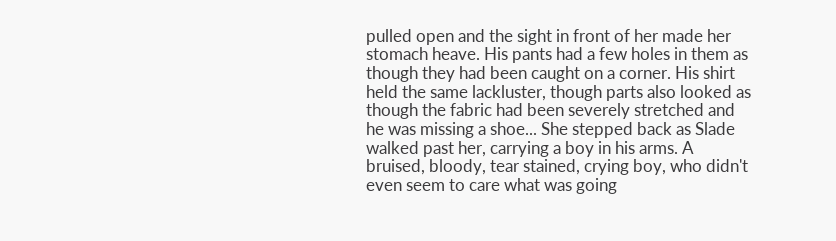pulled open and the sight in front of her made her stomach heave. His pants had a few holes in them as though they had been caught on a corner. His shirt held the same lackluster, though parts also looked as though the fabric had been severely stretched and he was missing a shoe... She stepped back as Slade walked past her, carrying a boy in his arms. A bruised, bloody, tear stained, crying boy, who didn't even seem to care what was going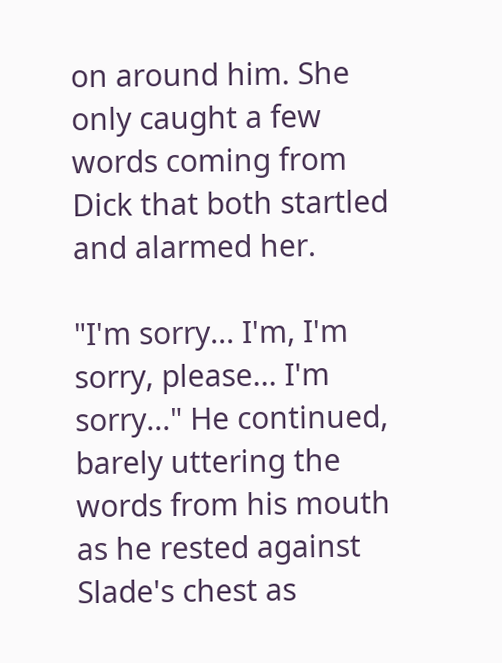on around him. She only caught a few words coming from Dick that both startled and alarmed her.

"I'm sorry... I'm, I'm sorry, please... I'm sorry..." He continued, barely uttering the words from his mouth as he rested against Slade's chest as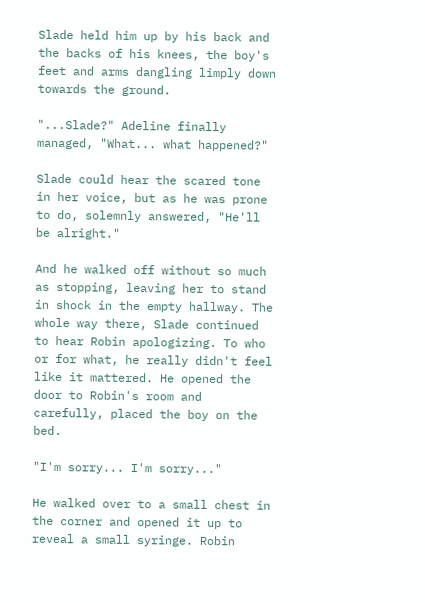Slade held him up by his back and the backs of his knees, the boy's feet and arms dangling limply down towards the ground.

"...Slade?" Adeline finally managed, "What... what happened?"

Slade could hear the scared tone in her voice, but as he was prone to do, solemnly answered, "He'll be alright."

And he walked off without so much as stopping, leaving her to stand in shock in the empty hallway. The whole way there, Slade continued to hear Robin apologizing. To who or for what, he really didn't feel like it mattered. He opened the door to Robin's room and carefully, placed the boy on the bed.

"I'm sorry... I'm sorry..."

He walked over to a small chest in the corner and opened it up to reveal a small syringe. Robin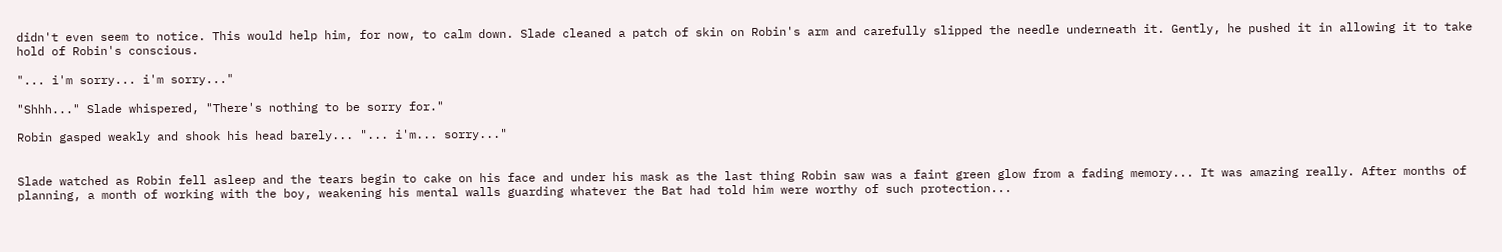didn't even seem to notice. This would help him, for now, to calm down. Slade cleaned a patch of skin on Robin's arm and carefully slipped the needle underneath it. Gently, he pushed it in allowing it to take hold of Robin's conscious.

"... i'm sorry... i'm sorry..."

"Shhh..." Slade whispered, "There's nothing to be sorry for."

Robin gasped weakly and shook his head barely... "... i'm... sorry..."


Slade watched as Robin fell asleep and the tears begin to cake on his face and under his mask as the last thing Robin saw was a faint green glow from a fading memory... It was amazing really. After months of planning, a month of working with the boy, weakening his mental walls guarding whatever the Bat had told him were worthy of such protection...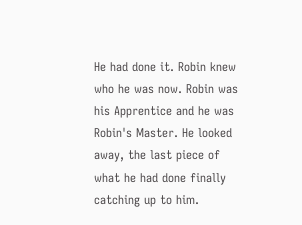He had done it. Robin knew who he was now. Robin was his Apprentice and he was Robin's Master. He looked away, the last piece of what he had done finally catching up to him.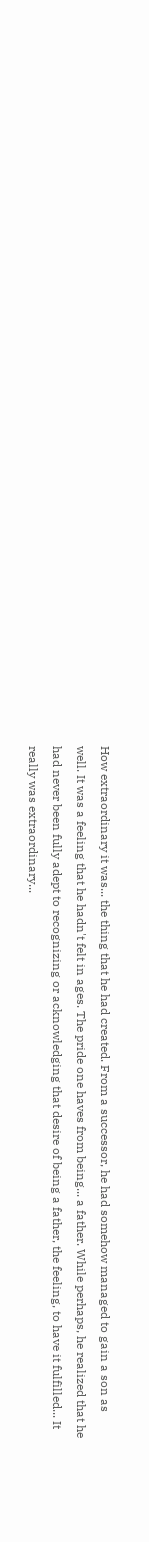How extraordinary it was... the thing that he had created. From a successor, he had somehow managed to gain a son as well. It was a feeling that he hadn't felt in ages. The pride one haves from being... a father. While perhaps, he realized that he had never been fully adept to recognizing or acknowledging that desire of being a father, the feeling, to have it fulfilled... It really was extraordinary...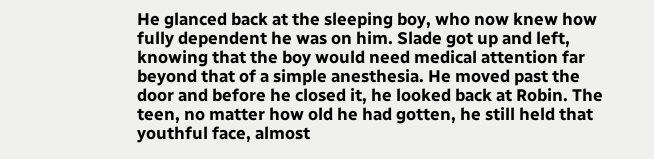He glanced back at the sleeping boy, who now knew how fully dependent he was on him. Slade got up and left, knowing that the boy would need medical attention far beyond that of a simple anesthesia. He moved past the door and before he closed it, he looked back at Robin. The teen, no matter how old he had gotten, he still held that youthful face, almost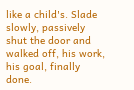like a child's. Slade slowly, passively shut the door and walked off, his work, his goal, finally done.